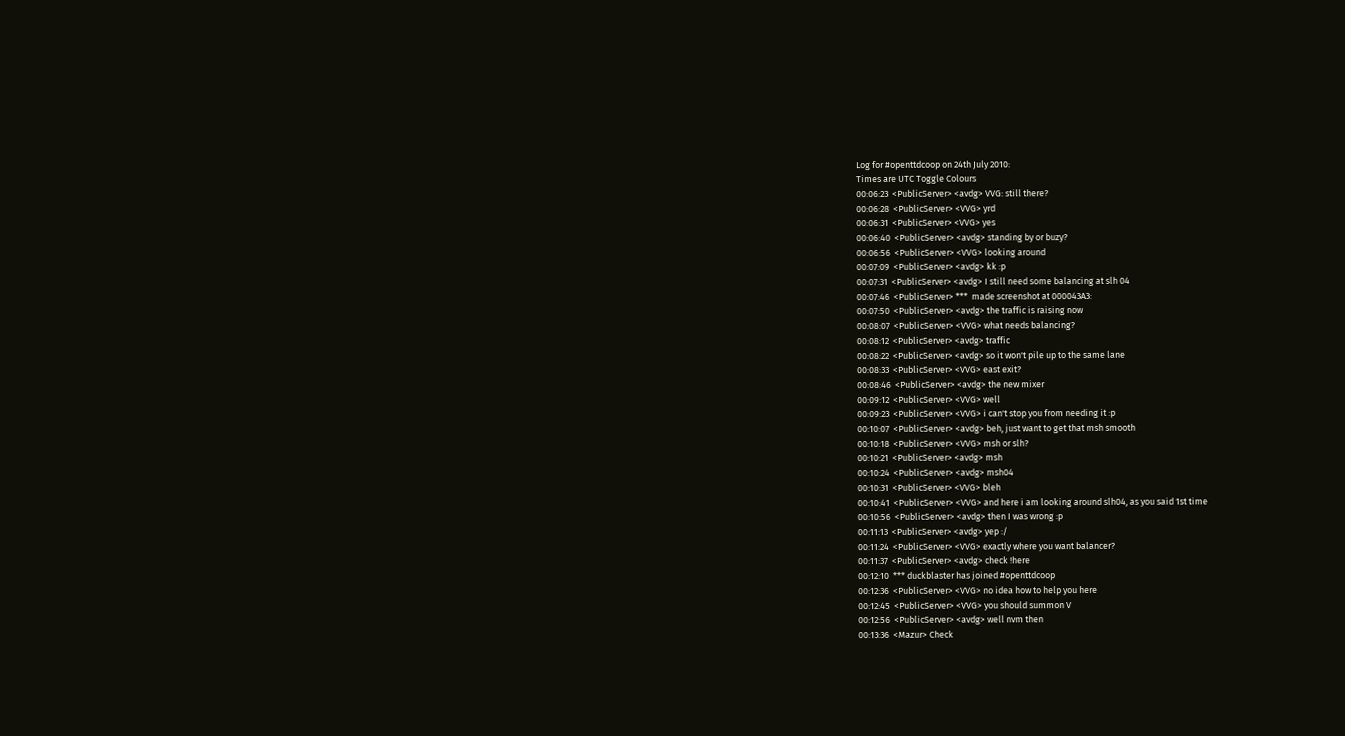Log for #openttdcoop on 24th July 2010:
Times are UTC Toggle Colours
00:06:23  <PublicServer> <avdg> VVG: still there?
00:06:28  <PublicServer> <VVG> yrd
00:06:31  <PublicServer> <VVG> yes
00:06:40  <PublicServer> <avdg> standing by or buzy?
00:06:56  <PublicServer> <VVG> looking around
00:07:09  <PublicServer> <avdg> kk :p
00:07:31  <PublicServer> <avdg> I still need some balancing at slh 04
00:07:46  <PublicServer> ***  made screenshot at 000043A3:
00:07:50  <PublicServer> <avdg> the traffic is raising now
00:08:07  <PublicServer> <VVG> what needs balancing?
00:08:12  <PublicServer> <avdg> traffic
00:08:22  <PublicServer> <avdg> so it won't pile up to the same lane
00:08:33  <PublicServer> <VVG> east exit?
00:08:46  <PublicServer> <avdg> the new mixer
00:09:12  <PublicServer> <VVG> well
00:09:23  <PublicServer> <VVG> i can't stop you from needing it :p
00:10:07  <PublicServer> <avdg> beh, just want to get that msh smooth
00:10:18  <PublicServer> <VVG> msh or slh?
00:10:21  <PublicServer> <avdg> msh
00:10:24  <PublicServer> <avdg> msh04
00:10:31  <PublicServer> <VVG> bleh
00:10:41  <PublicServer> <VVG> and here i am looking around slh04, as you said 1st time
00:10:56  <PublicServer> <avdg> then I was wrong :p
00:11:13  <PublicServer> <avdg> yep :/
00:11:24  <PublicServer> <VVG> exactly where you want balancer?
00:11:37  <PublicServer> <avdg> check !here
00:12:10  *** duckblaster has joined #openttdcoop
00:12:36  <PublicServer> <VVG> no idea how to help you here
00:12:45  <PublicServer> <VVG> you should summon V
00:12:56  <PublicServer> <avdg> well nvm then
00:13:36  <Mazur> Check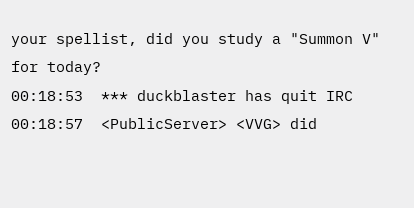your spellist, did you study a "Summon V" for today?
00:18:53  *** duckblaster has quit IRC
00:18:57  <PublicServer> <VVG> did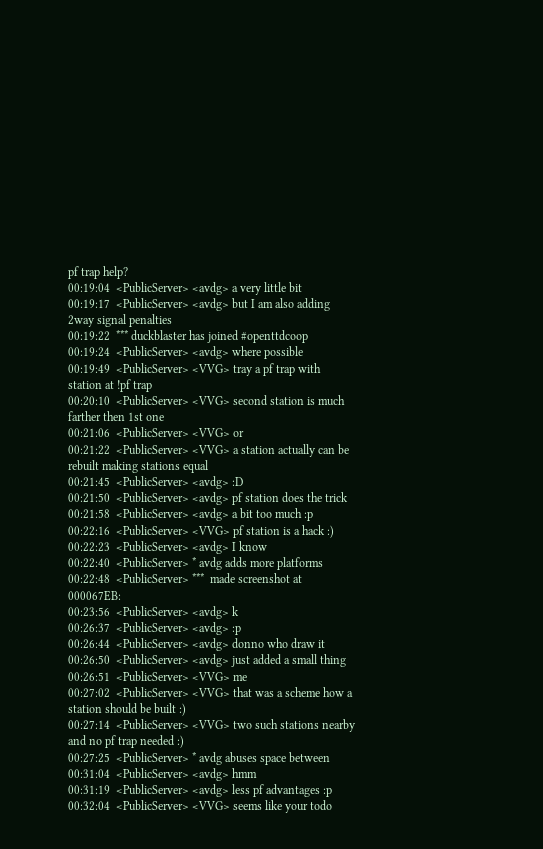pf trap help?
00:19:04  <PublicServer> <avdg> a very little bit
00:19:17  <PublicServer> <avdg> but I am also adding 2way signal penalties
00:19:22  *** duckblaster has joined #openttdcoop
00:19:24  <PublicServer> <avdg> where possible
00:19:49  <PublicServer> <VVG> tray a pf trap with station at !pf trap
00:20:10  <PublicServer> <VVG> second station is much farther then 1st one
00:21:06  <PublicServer> <VVG> or
00:21:22  <PublicServer> <VVG> a station actually can be rebuilt making stations equal
00:21:45  <PublicServer> <avdg> :D
00:21:50  <PublicServer> <avdg> pf station does the trick
00:21:58  <PublicServer> <avdg> a bit too much :p
00:22:16  <PublicServer> <VVG> pf station is a hack :)
00:22:23  <PublicServer> <avdg> I know
00:22:40  <PublicServer> * avdg adds more platforms
00:22:48  <PublicServer> ***  made screenshot at 000067EB:
00:23:56  <PublicServer> <avdg> k
00:26:37  <PublicServer> <avdg> :p
00:26:44  <PublicServer> <avdg> donno who draw it
00:26:50  <PublicServer> <avdg> just added a small thing
00:26:51  <PublicServer> <VVG> me
00:27:02  <PublicServer> <VVG> that was a scheme how a station should be built :)
00:27:14  <PublicServer> <VVG> two such stations nearby and no pf trap needed :)
00:27:25  <PublicServer> * avdg abuses space between
00:31:04  <PublicServer> <avdg> hmm
00:31:19  <PublicServer> <avdg> less pf advantages :p
00:32:04  <PublicServer> <VVG> seems like your todo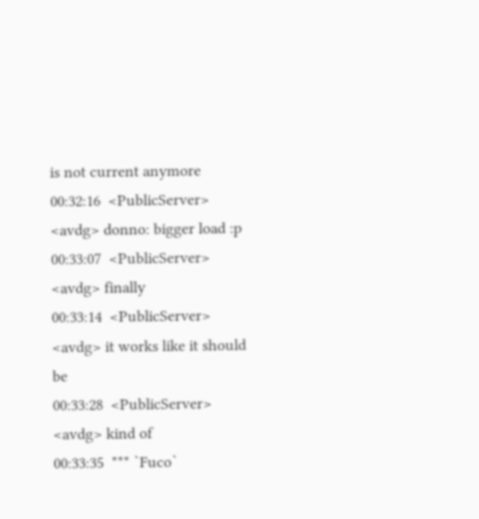is not current anymore
00:32:16  <PublicServer> <avdg> donno: bigger load :p
00:33:07  <PublicServer> <avdg> finally
00:33:14  <PublicServer> <avdg> it works like it should be
00:33:28  <PublicServer> <avdg> kind of
00:33:35  *** `Fuco`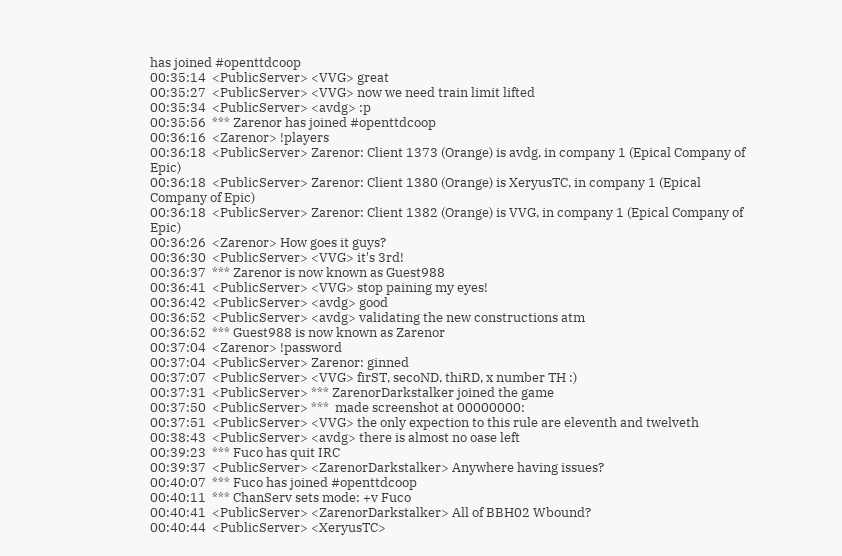has joined #openttdcoop
00:35:14  <PublicServer> <VVG> great
00:35:27  <PublicServer> <VVG> now we need train limit lifted
00:35:34  <PublicServer> <avdg> :p
00:35:56  *** Zarenor has joined #openttdcoop
00:36:16  <Zarenor> !players
00:36:18  <PublicServer> Zarenor: Client 1373 (Orange) is avdg, in company 1 (Epical Company of Epic)
00:36:18  <PublicServer> Zarenor: Client 1380 (Orange) is XeryusTC, in company 1 (Epical Company of Epic)
00:36:18  <PublicServer> Zarenor: Client 1382 (Orange) is VVG, in company 1 (Epical Company of Epic)
00:36:26  <Zarenor> How goes it guys?
00:36:30  <PublicServer> <VVG> it's 3rd!
00:36:37  *** Zarenor is now known as Guest988
00:36:41  <PublicServer> <VVG> stop paining my eyes!
00:36:42  <PublicServer> <avdg> good
00:36:52  <PublicServer> <avdg> validating the new constructions atm
00:36:52  *** Guest988 is now known as Zarenor
00:37:04  <Zarenor> !password
00:37:04  <PublicServer> Zarenor: ginned
00:37:07  <PublicServer> <VVG> firST, secoND, thiRD, x number TH :)
00:37:31  <PublicServer> *** ZarenorDarkstalker joined the game
00:37:50  <PublicServer> ***  made screenshot at 00000000:
00:37:51  <PublicServer> <VVG> the only expection to this rule are eleventh and twelveth
00:38:43  <PublicServer> <avdg> there is almost no oase left
00:39:23  *** Fuco has quit IRC
00:39:37  <PublicServer> <ZarenorDarkstalker> Anywhere having issues?
00:40:07  *** Fuco has joined #openttdcoop
00:40:11  *** ChanServ sets mode: +v Fuco
00:40:41  <PublicServer> <ZarenorDarkstalker> All of BBH02 Wbound?
00:40:44  <PublicServer> <XeryusTC>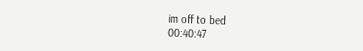im off to bed
00:40:47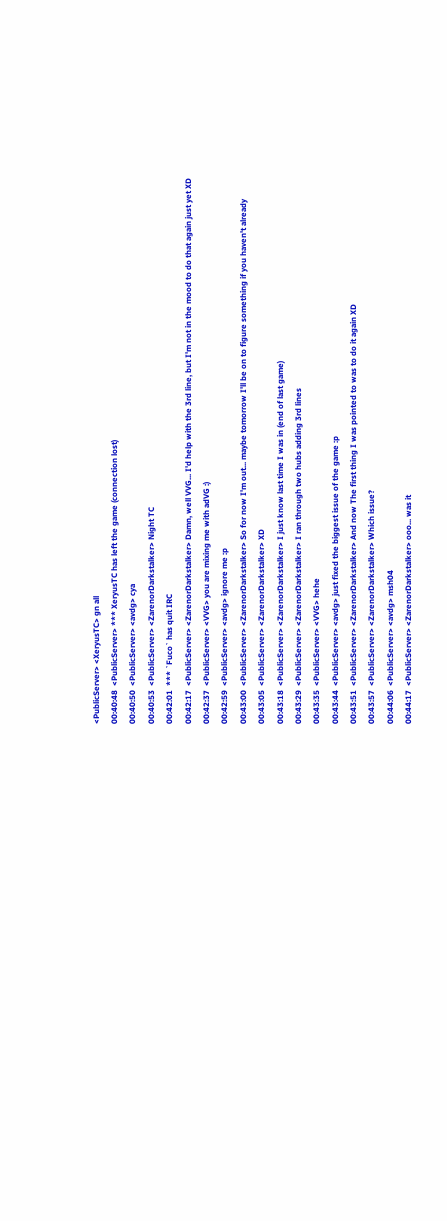<PublicServer> <XeryusTC> gn all
00:40:48  <PublicServer> *** XeryusTC has left the game (connection lost)
00:40:50  <PublicServer> <avdg> cya
00:40:53  <PublicServer> <ZarenorDarkstalker> Night TC
00:42:01  *** `Fuco` has quit IRC
00:42:17  <PublicServer> <ZarenorDarkstalker> Damn, well VVG... I'd help with the 3rd line, but I'm not in the mood to do that again just yet XD
00:42:37  <PublicServer> <VVG> you are mixing me with adVG :)
00:42:59  <PublicServer> <avdg> ignore me :p
00:43:00  <PublicServer> <ZarenorDarkstalker> So for now I'm out... maybe tomorrow I'll be on to figure something if you haven't already
00:43:05  <PublicServer> <ZarenorDarkstalker> XD
00:43:18  <PublicServer> <ZarenorDarkstalker> I just know last time I was in (end of last game)
00:43:29  <PublicServer> <ZarenorDarkstalker> I ran through two hubs adding 3rd lines
00:43:35  <PublicServer> <VVG> hehe
00:43:44  <PublicServer> <avdg> just fixed the biggest issue of the game :p
00:43:51  <PublicServer> <ZarenorDarkstalker> And now The first thing I was pointed to was to do it again XD
00:43:57  <PublicServer> <ZarenorDarkstalker> Which issue?
00:44:06  <PublicServer> <avdg> msh04
00:44:17  <PublicServer> <ZarenorDarkstalker> ooo... was it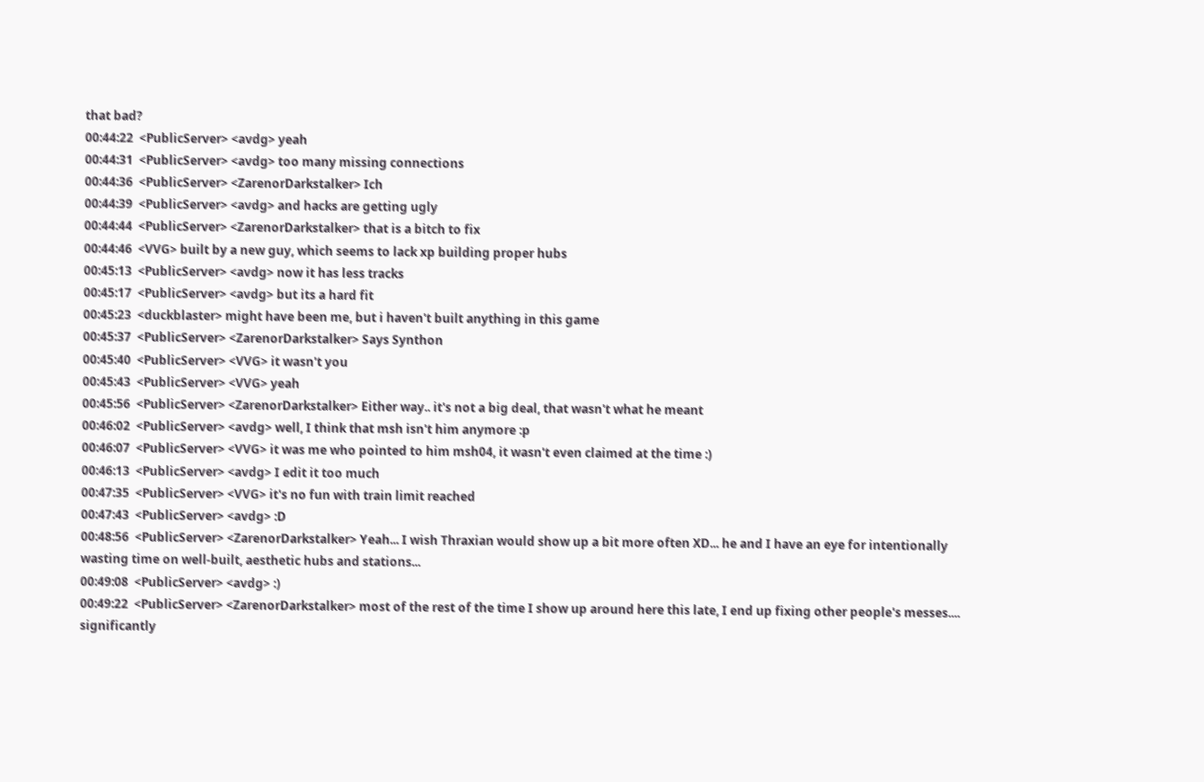that bad?
00:44:22  <PublicServer> <avdg> yeah
00:44:31  <PublicServer> <avdg> too many missing connections
00:44:36  <PublicServer> <ZarenorDarkstalker> Ich
00:44:39  <PublicServer> <avdg> and hacks are getting ugly
00:44:44  <PublicServer> <ZarenorDarkstalker> that is a bitch to fix
00:44:46  <VVG> built by a new guy, which seems to lack xp building proper hubs
00:45:13  <PublicServer> <avdg> now it has less tracks
00:45:17  <PublicServer> <avdg> but its a hard fit
00:45:23  <duckblaster> might have been me, but i haven't built anything in this game
00:45:37  <PublicServer> <ZarenorDarkstalker> Says Synthon
00:45:40  <PublicServer> <VVG> it wasn't you
00:45:43  <PublicServer> <VVG> yeah
00:45:56  <PublicServer> <ZarenorDarkstalker> Either way.. it's not a big deal, that wasn't what he meant
00:46:02  <PublicServer> <avdg> well, I think that msh isn't him anymore :p
00:46:07  <PublicServer> <VVG> it was me who pointed to him msh04, it wasn't even claimed at the time :)
00:46:13  <PublicServer> <avdg> I edit it too much
00:47:35  <PublicServer> <VVG> it's no fun with train limit reached
00:47:43  <PublicServer> <avdg> :D
00:48:56  <PublicServer> <ZarenorDarkstalker> Yeah... I wish Thraxian would show up a bit more often XD... he and I have an eye for intentionally wasting time on well-built, aesthetic hubs and stations...
00:49:08  <PublicServer> <avdg> :)
00:49:22  <PublicServer> <ZarenorDarkstalker> most of the rest of the time I show up around here this late, I end up fixing other people's messes.... significantly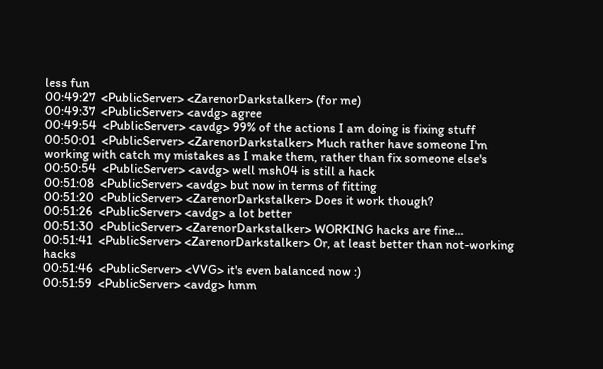less fun
00:49:27  <PublicServer> <ZarenorDarkstalker> (for me)
00:49:37  <PublicServer> <avdg> agree
00:49:54  <PublicServer> <avdg> 99% of the actions I am doing is fixing stuff
00:50:01  <PublicServer> <ZarenorDarkstalker> Much rather have someone I'm working with catch my mistakes as I make them, rather than fix someone else's
00:50:54  <PublicServer> <avdg> well msh04 is still a hack
00:51:08  <PublicServer> <avdg> but now in terms of fitting
00:51:20  <PublicServer> <ZarenorDarkstalker> Does it work though?
00:51:26  <PublicServer> <avdg> a lot better
00:51:30  <PublicServer> <ZarenorDarkstalker> WORKING hacks are fine...
00:51:41  <PublicServer> <ZarenorDarkstalker> Or, at least better than not-working hacks
00:51:46  <PublicServer> <VVG> it's even balanced now :)
00:51:59  <PublicServer> <avdg> hmm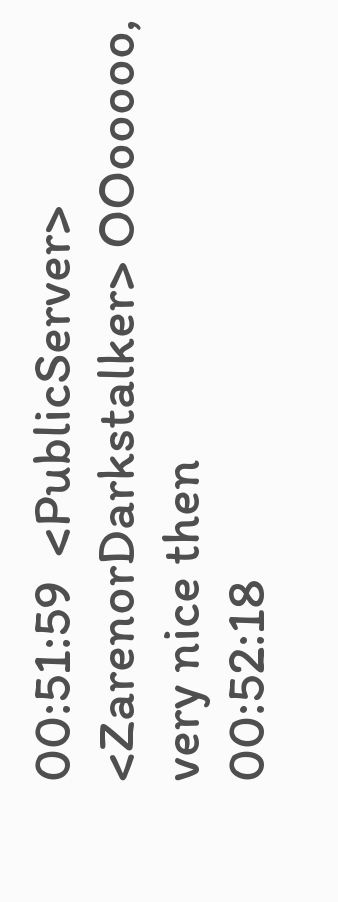00:51:59  <PublicServer> <ZarenorDarkstalker> OOooooo, very nice then
00:52:18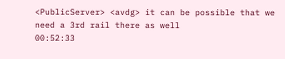<PublicServer> <avdg> it can be possible that we need a 3rd rail there as well
00:52:33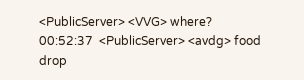<PublicServer> <VVG> where?
00:52:37  <PublicServer> <avdg> food drop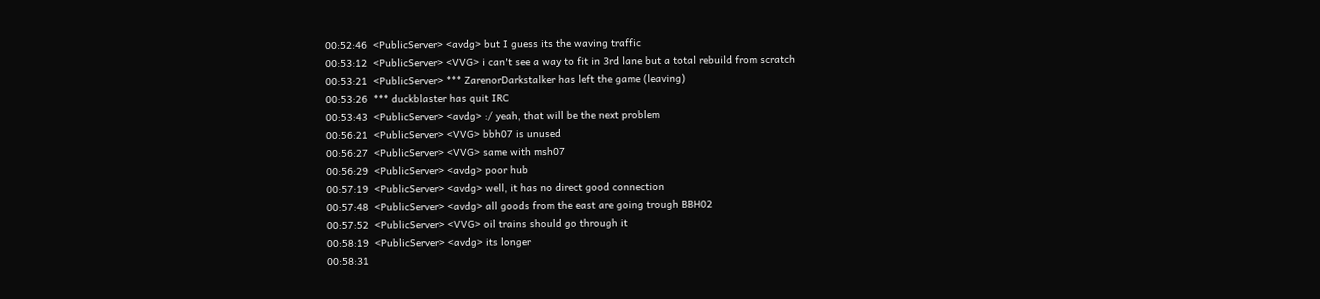00:52:46  <PublicServer> <avdg> but I guess its the waving traffic
00:53:12  <PublicServer> <VVG> i can't see a way to fit in 3rd lane but a total rebuild from scratch
00:53:21  <PublicServer> *** ZarenorDarkstalker has left the game (leaving)
00:53:26  *** duckblaster has quit IRC
00:53:43  <PublicServer> <avdg> :/ yeah, that will be the next problem
00:56:21  <PublicServer> <VVG> bbh07 is unused
00:56:27  <PublicServer> <VVG> same with msh07
00:56:29  <PublicServer> <avdg> poor hub
00:57:19  <PublicServer> <avdg> well, it has no direct good connection
00:57:48  <PublicServer> <avdg> all goods from the east are going trough BBH02
00:57:52  <PublicServer> <VVG> oil trains should go through it
00:58:19  <PublicServer> <avdg> its longer
00:58:31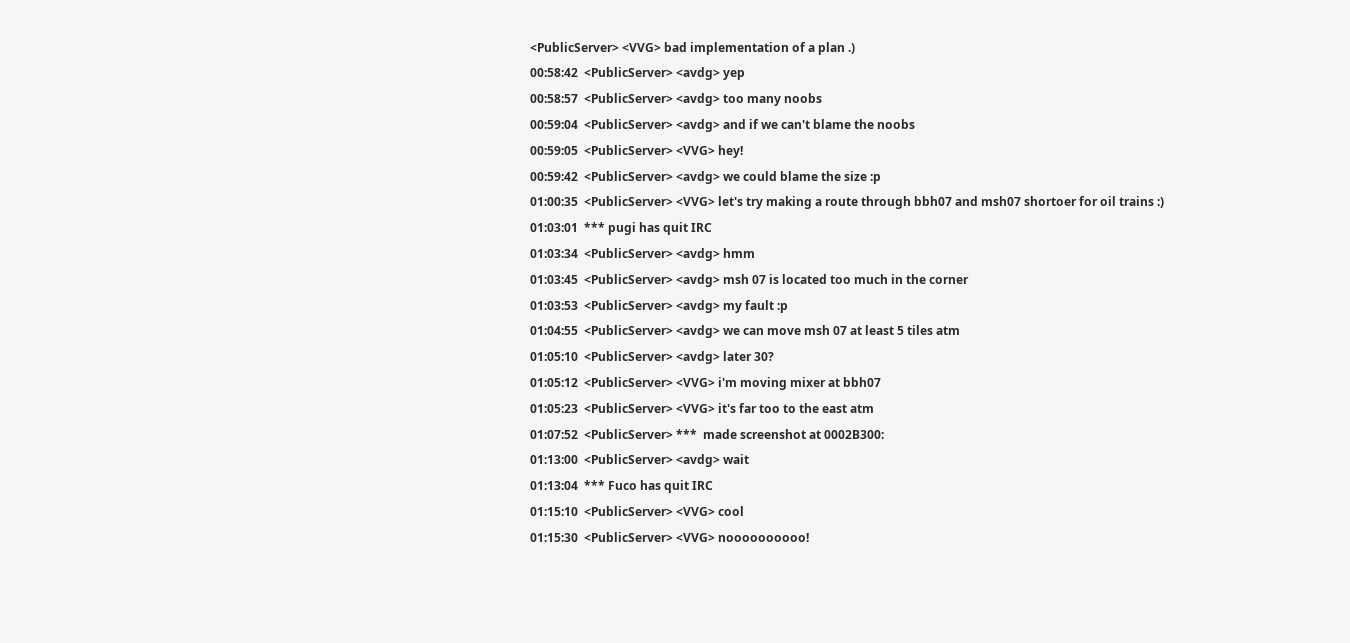<PublicServer> <VVG> bad implementation of a plan .)
00:58:42  <PublicServer> <avdg> yep
00:58:57  <PublicServer> <avdg> too many noobs
00:59:04  <PublicServer> <avdg> and if we can't blame the noobs
00:59:05  <PublicServer> <VVG> hey!
00:59:42  <PublicServer> <avdg> we could blame the size :p
01:00:35  <PublicServer> <VVG> let's try making a route through bbh07 and msh07 shortoer for oil trains :)
01:03:01  *** pugi has quit IRC
01:03:34  <PublicServer> <avdg> hmm
01:03:45  <PublicServer> <avdg> msh 07 is located too much in the corner
01:03:53  <PublicServer> <avdg> my fault :p
01:04:55  <PublicServer> <avdg> we can move msh 07 at least 5 tiles atm
01:05:10  <PublicServer> <avdg> later 30?
01:05:12  <PublicServer> <VVG> i'm moving mixer at bbh07
01:05:23  <PublicServer> <VVG> it's far too to the east atm
01:07:52  <PublicServer> ***  made screenshot at 0002B300:
01:13:00  <PublicServer> <avdg> wait
01:13:04  *** Fuco has quit IRC
01:15:10  <PublicServer> <VVG> cool
01:15:30  <PublicServer> <VVG> noooooooooo!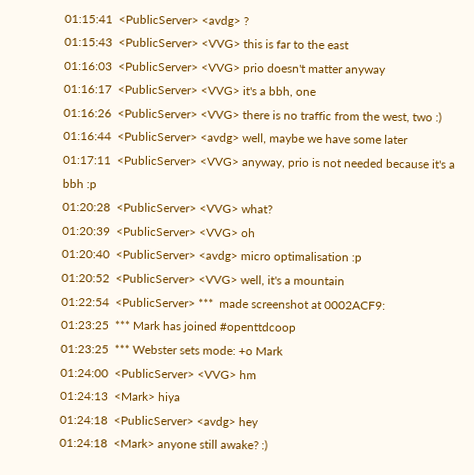01:15:41  <PublicServer> <avdg> ?
01:15:43  <PublicServer> <VVG> this is far to the east
01:16:03  <PublicServer> <VVG> prio doesn't matter anyway
01:16:17  <PublicServer> <VVG> it's a bbh, one
01:16:26  <PublicServer> <VVG> there is no traffic from the west, two :)
01:16:44  <PublicServer> <avdg> well, maybe we have some later
01:17:11  <PublicServer> <VVG> anyway, prio is not needed because it's a bbh :p
01:20:28  <PublicServer> <VVG> what?
01:20:39  <PublicServer> <VVG> oh
01:20:40  <PublicServer> <avdg> micro optimalisation :p
01:20:52  <PublicServer> <VVG> well, it's a mountain
01:22:54  <PublicServer> ***  made screenshot at 0002ACF9:
01:23:25  *** Mark has joined #openttdcoop
01:23:25  *** Webster sets mode: +o Mark
01:24:00  <PublicServer> <VVG> hm
01:24:13  <Mark> hiya
01:24:18  <PublicServer> <avdg> hey
01:24:18  <Mark> anyone still awake? :)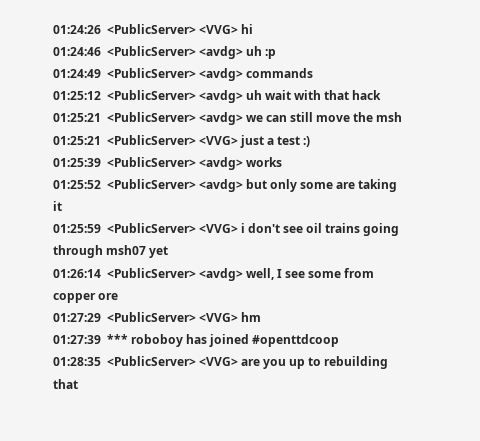01:24:26  <PublicServer> <VVG> hi
01:24:46  <PublicServer> <avdg> uh :p
01:24:49  <PublicServer> <avdg> commands
01:25:12  <PublicServer> <avdg> uh wait with that hack
01:25:21  <PublicServer> <avdg> we can still move the msh
01:25:21  <PublicServer> <VVG> just a test :)
01:25:39  <PublicServer> <avdg> works
01:25:52  <PublicServer> <avdg> but only some are taking it
01:25:59  <PublicServer> <VVG> i don't see oil trains going through msh07 yet
01:26:14  <PublicServer> <avdg> well, I see some from copper ore
01:27:29  <PublicServer> <VVG> hm
01:27:39  *** roboboy has joined #openttdcoop
01:28:35  <PublicServer> <VVG> are you up to rebuilding that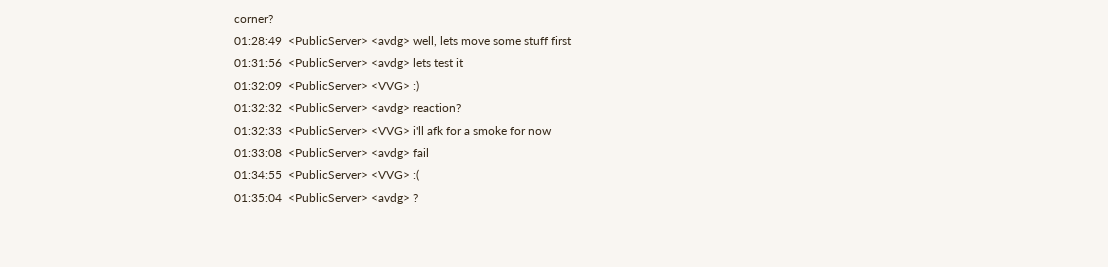corner?
01:28:49  <PublicServer> <avdg> well, lets move some stuff first
01:31:56  <PublicServer> <avdg> lets test it
01:32:09  <PublicServer> <VVG> :)
01:32:32  <PublicServer> <avdg> reaction?
01:32:33  <PublicServer> <VVG> i'll afk for a smoke for now
01:33:08  <PublicServer> <avdg> fail
01:34:55  <PublicServer> <VVG> :(
01:35:04  <PublicServer> <avdg> ?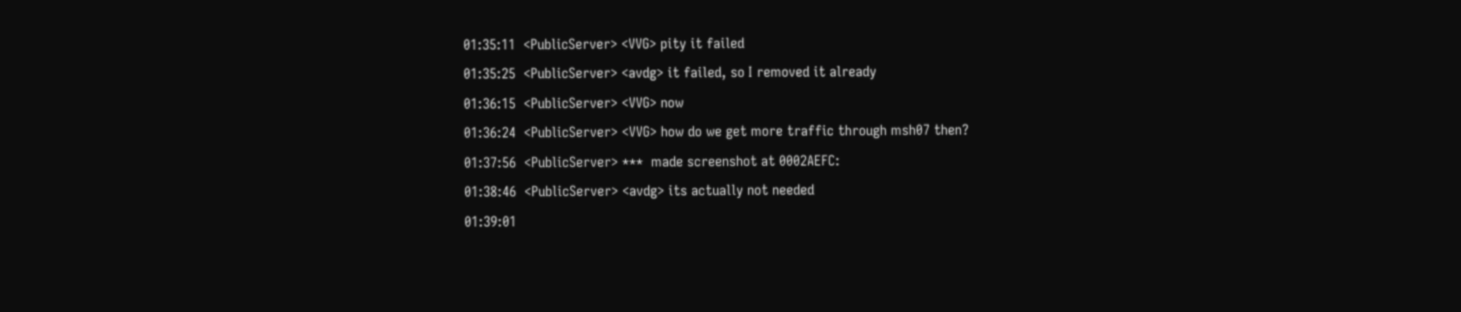01:35:11  <PublicServer> <VVG> pity it failed
01:35:25  <PublicServer> <avdg> it failed, so I removed it already
01:36:15  <PublicServer> <VVG> now
01:36:24  <PublicServer> <VVG> how do we get more traffic through msh07 then?
01:37:56  <PublicServer> ***  made screenshot at 0002AEFC:
01:38:46  <PublicServer> <avdg> its actually not needed
01:39:01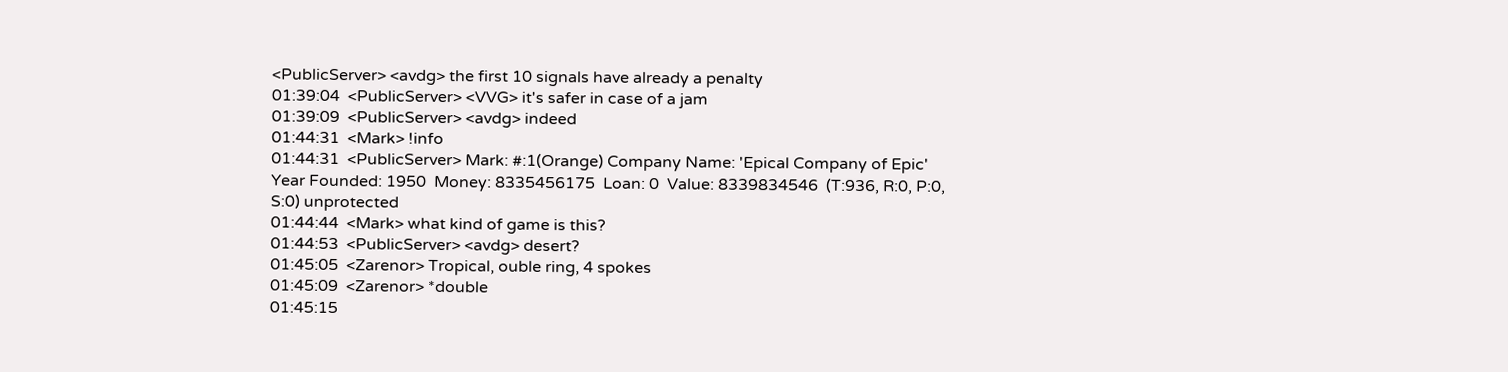<PublicServer> <avdg> the first 10 signals have already a penalty
01:39:04  <PublicServer> <VVG> it's safer in case of a jam
01:39:09  <PublicServer> <avdg> indeed
01:44:31  <Mark> !info
01:44:31  <PublicServer> Mark: #:1(Orange) Company Name: 'Epical Company of Epic'  Year Founded: 1950  Money: 8335456175  Loan: 0  Value: 8339834546  (T:936, R:0, P:0, S:0) unprotected
01:44:44  <Mark> what kind of game is this?
01:44:53  <PublicServer> <avdg> desert?
01:45:05  <Zarenor> Tropical, ouble ring, 4 spokes
01:45:09  <Zarenor> *double
01:45:15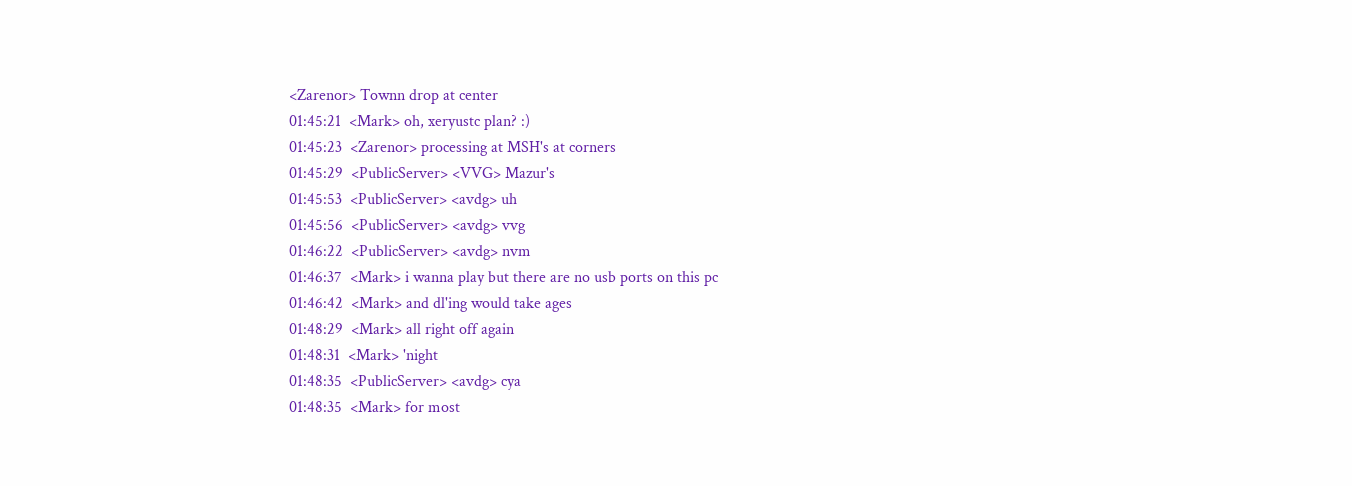<Zarenor> Townn drop at center
01:45:21  <Mark> oh, xeryustc plan? :)
01:45:23  <Zarenor> processing at MSH's at corners
01:45:29  <PublicServer> <VVG> Mazur's
01:45:53  <PublicServer> <avdg> uh
01:45:56  <PublicServer> <avdg> vvg
01:46:22  <PublicServer> <avdg> nvm
01:46:37  <Mark> i wanna play but there are no usb ports on this pc
01:46:42  <Mark> and dl'ing would take ages
01:48:29  <Mark> all right off again
01:48:31  <Mark> 'night
01:48:35  <PublicServer> <avdg> cya
01:48:35  <Mark> for most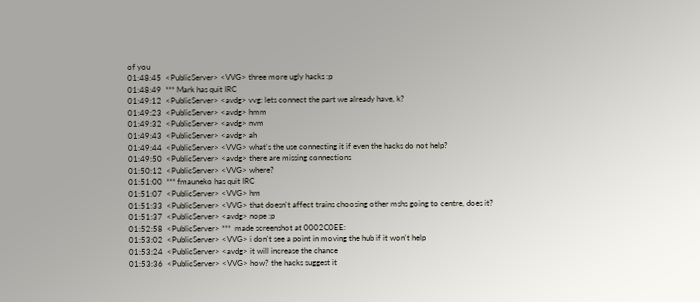of you
01:48:45  <PublicServer> <VVG> three more ugly hacks :p
01:48:49  *** Mark has quit IRC
01:49:12  <PublicServer> <avdg> vvg: lets connect the part we already have, k?
01:49:23  <PublicServer> <avdg> hmm
01:49:32  <PublicServer> <avdg> nvm
01:49:43  <PublicServer> <avdg> ah
01:49:44  <PublicServer> <VVG> what's the use connecting it if even the hacks do not help?
01:49:50  <PublicServer> <avdg> there are missing connections
01:50:12  <PublicServer> <VVG> where?
01:51:00  *** fmauneko has quit IRC
01:51:07  <PublicServer> <VVG> hm
01:51:33  <PublicServer> <VVG> that doesn't affect trains choosing other mshs going to centre, does it?
01:51:37  <PublicServer> <avdg> nope :p
01:52:58  <PublicServer> ***  made screenshot at 0002C0EE:
01:53:02  <PublicServer> <VVG> i don't see a point in moving the hub if it won't help
01:53:24  <PublicServer> <avdg> it will increase the chance
01:53:36  <PublicServer> <VVG> how? the hacks suggest it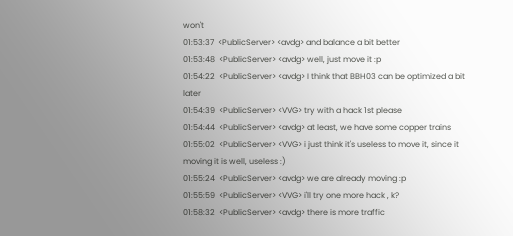won't
01:53:37  <PublicServer> <avdg> and balance a bit better
01:53:48  <PublicServer> <avdg> well, just move it :p
01:54:22  <PublicServer> <avdg> I think that BBH03 can be optimized a bit later
01:54:39  <PublicServer> <VVG> try with a hack 1st please
01:54:44  <PublicServer> <avdg> at least, we have some copper trains
01:55:02  <PublicServer> <VVG> i just think it's useless to move it, since it moving it is well, useless :)
01:55:24  <PublicServer> <avdg> we are already moving :p
01:55:59  <PublicServer> <VVG> i'll try one more hack , k?
01:58:32  <PublicServer> <avdg> there is more traffic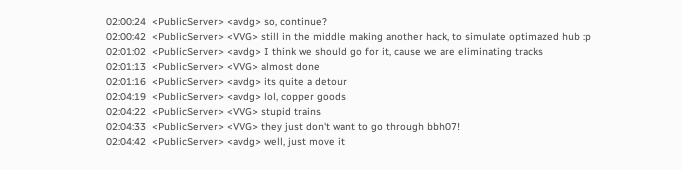02:00:24  <PublicServer> <avdg> so, continue?
02:00:42  <PublicServer> <VVG> still in the middle making another hack, to simulate optimazed hub :p
02:01:02  <PublicServer> <avdg> I think we should go for it, cause we are eliminating tracks
02:01:13  <PublicServer> <VVG> almost done
02:01:16  <PublicServer> <avdg> its quite a detour
02:04:19  <PublicServer> <avdg> lol, copper goods
02:04:22  <PublicServer> <VVG> stupid trains
02:04:33  <PublicServer> <VVG> they just don't want to go through bbh07!
02:04:42  <PublicServer> <avdg> well, just move it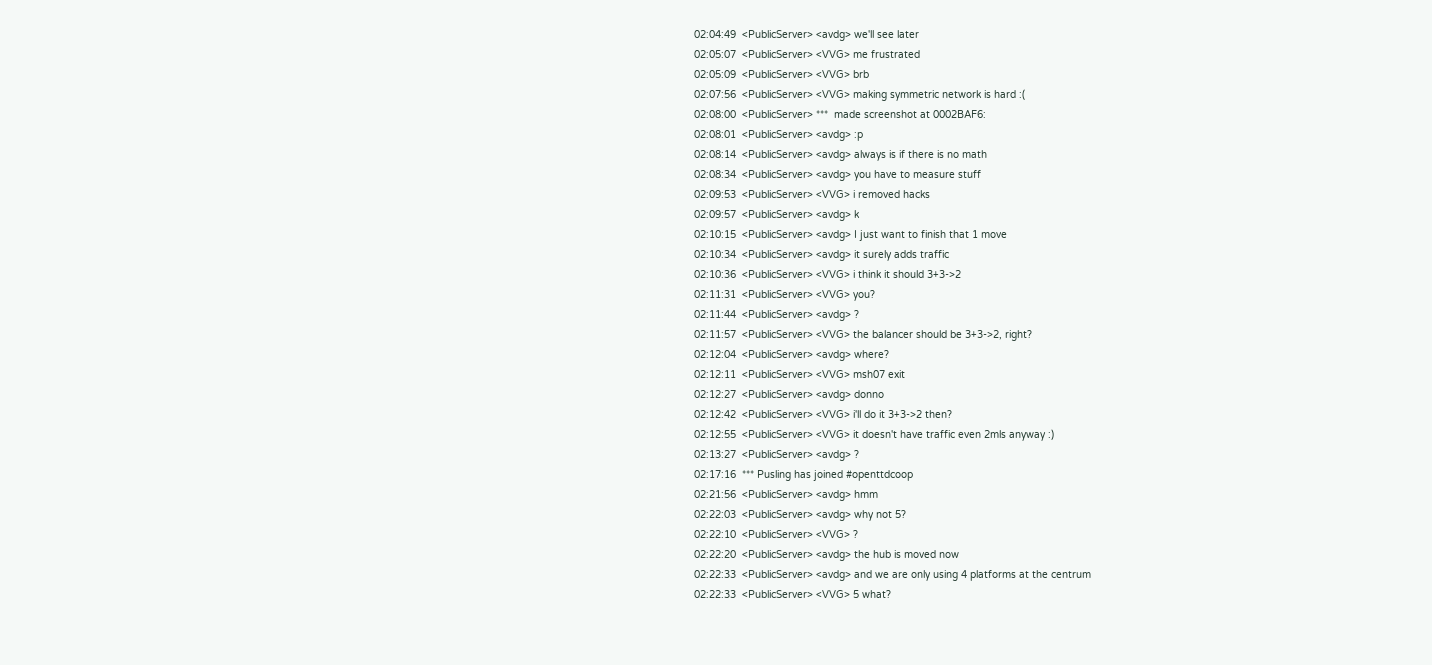02:04:49  <PublicServer> <avdg> we'll see later
02:05:07  <PublicServer> <VVG> me frustrated
02:05:09  <PublicServer> <VVG> brb
02:07:56  <PublicServer> <VVG> making symmetric network is hard :(
02:08:00  <PublicServer> ***  made screenshot at 0002BAF6:
02:08:01  <PublicServer> <avdg> :p
02:08:14  <PublicServer> <avdg> always is if there is no math
02:08:34  <PublicServer> <avdg> you have to measure stuff
02:09:53  <PublicServer> <VVG> i removed hacks
02:09:57  <PublicServer> <avdg> k
02:10:15  <PublicServer> <avdg> I just want to finish that 1 move
02:10:34  <PublicServer> <avdg> it surely adds traffic
02:10:36  <PublicServer> <VVG> i think it should 3+3->2
02:11:31  <PublicServer> <VVG> you?
02:11:44  <PublicServer> <avdg> ?
02:11:57  <PublicServer> <VVG> the balancer should be 3+3->2, right?
02:12:04  <PublicServer> <avdg> where?
02:12:11  <PublicServer> <VVG> msh07 exit
02:12:27  <PublicServer> <avdg> donno
02:12:42  <PublicServer> <VVG> i'll do it 3+3->2 then?
02:12:55  <PublicServer> <VVG> it doesn't have traffic even 2mls anyway :)
02:13:27  <PublicServer> <avdg> ?
02:17:16  *** Pusling has joined #openttdcoop
02:21:56  <PublicServer> <avdg> hmm
02:22:03  <PublicServer> <avdg> why not 5?
02:22:10  <PublicServer> <VVG> ?
02:22:20  <PublicServer> <avdg> the hub is moved now
02:22:33  <PublicServer> <avdg> and we are only using 4 platforms at the centrum
02:22:33  <PublicServer> <VVG> 5 what?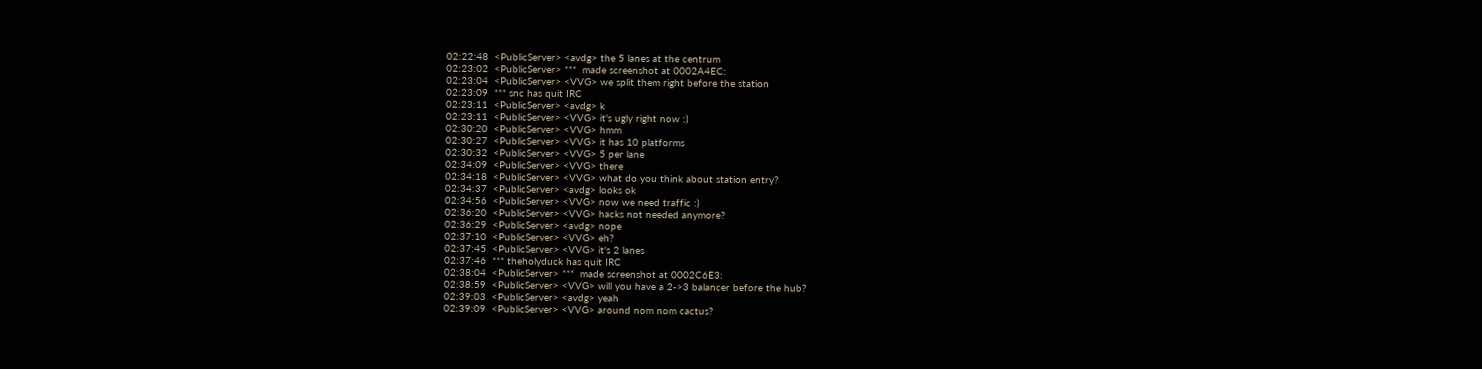02:22:48  <PublicServer> <avdg> the 5 lanes at the centrum
02:23:02  <PublicServer> ***  made screenshot at 0002A4EC:
02:23:04  <PublicServer> <VVG> we split them right before the station
02:23:09  *** snc has quit IRC
02:23:11  <PublicServer> <avdg> k
02:23:11  <PublicServer> <VVG> it's ugly right now :)
02:30:20  <PublicServer> <VVG> hmm
02:30:27  <PublicServer> <VVG> it has 10 platforms
02:30:32  <PublicServer> <VVG> 5 per lane
02:34:09  <PublicServer> <VVG> there
02:34:18  <PublicServer> <VVG> what do you think about station entry?
02:34:37  <PublicServer> <avdg> looks ok
02:34:56  <PublicServer> <VVG> now we need traffic :)
02:36:20  <PublicServer> <VVG> hacks not needed anymore?
02:36:29  <PublicServer> <avdg> nope
02:37:10  <PublicServer> <VVG> eh?
02:37:45  <PublicServer> <VVG> it's 2 lanes
02:37:46  *** theholyduck has quit IRC
02:38:04  <PublicServer> ***  made screenshot at 0002C6E3:
02:38:59  <PublicServer> <VVG> will you have a 2->3 balancer before the hub?
02:39:03  <PublicServer> <avdg> yeah
02:39:09  <PublicServer> <VVG> around nom nom cactus?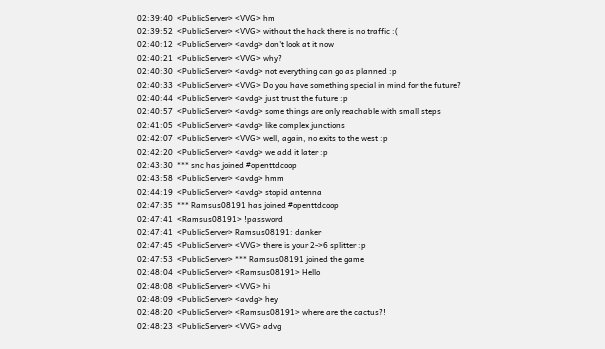02:39:40  <PublicServer> <VVG> hm
02:39:52  <PublicServer> <VVG> without the hack there is no traffic :(
02:40:12  <PublicServer> <avdg> don't look at it now
02:40:21  <PublicServer> <VVG> why?
02:40:30  <PublicServer> <avdg> not everything can go as planned :p
02:40:33  <PublicServer> <VVG> Do you have something special in mind for the future?
02:40:44  <PublicServer> <avdg> just trust the future :p
02:40:57  <PublicServer> <avdg> some things are only reachable with small steps
02:41:05  <PublicServer> <avdg> like complex junctions
02:42:07  <PublicServer> <VVG> well, again, no exits to the west :p
02:42:20  <PublicServer> <avdg> we add it later :p
02:43:30  *** snc has joined #openttdcoop
02:43:58  <PublicServer> <avdg> hmm
02:44:19  <PublicServer> <avdg> stopid antenna
02:47:35  *** Ramsus08191 has joined #openttdcoop
02:47:41  <Ramsus08191> !password
02:47:41  <PublicServer> Ramsus08191: danker
02:47:45  <PublicServer> <VVG> there is your 2->6 splitter :p
02:47:53  <PublicServer> *** Ramsus08191 joined the game
02:48:04  <PublicServer> <Ramsus08191> Hello
02:48:08  <PublicServer> <VVG> hi
02:48:09  <PublicServer> <avdg> hey
02:48:20  <PublicServer> <Ramsus08191> where are the cactus?!
02:48:23  <PublicServer> <VVG> advg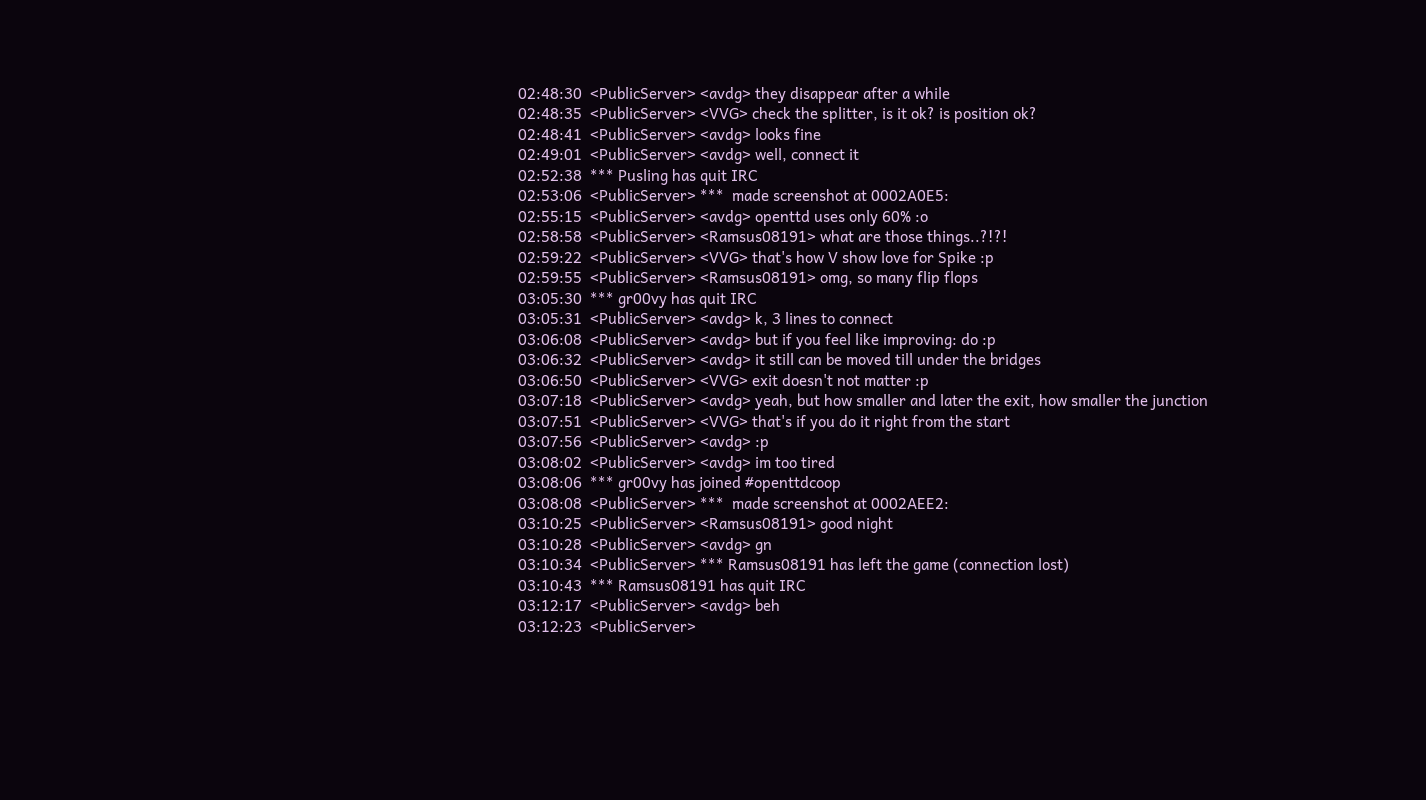02:48:30  <PublicServer> <avdg> they disappear after a while
02:48:35  <PublicServer> <VVG> check the splitter, is it ok? is position ok?
02:48:41  <PublicServer> <avdg> looks fine
02:49:01  <PublicServer> <avdg> well, connect it
02:52:38  *** Pusling has quit IRC
02:53:06  <PublicServer> ***  made screenshot at 0002A0E5:
02:55:15  <PublicServer> <avdg> openttd uses only 60% :o
02:58:58  <PublicServer> <Ramsus08191> what are those things..?!?!
02:59:22  <PublicServer> <VVG> that's how V show love for Spike :p
02:59:55  <PublicServer> <Ramsus08191> omg, so many flip flops
03:05:30  *** gr00vy has quit IRC
03:05:31  <PublicServer> <avdg> k, 3 lines to connect
03:06:08  <PublicServer> <avdg> but if you feel like improving: do :p
03:06:32  <PublicServer> <avdg> it still can be moved till under the bridges
03:06:50  <PublicServer> <VVG> exit doesn't not matter :p
03:07:18  <PublicServer> <avdg> yeah, but how smaller and later the exit, how smaller the junction
03:07:51  <PublicServer> <VVG> that's if you do it right from the start
03:07:56  <PublicServer> <avdg> :p
03:08:02  <PublicServer> <avdg> im too tired
03:08:06  *** gr00vy has joined #openttdcoop
03:08:08  <PublicServer> ***  made screenshot at 0002AEE2:
03:10:25  <PublicServer> <Ramsus08191> good night
03:10:28  <PublicServer> <avdg> gn
03:10:34  <PublicServer> *** Ramsus08191 has left the game (connection lost)
03:10:43  *** Ramsus08191 has quit IRC
03:12:17  <PublicServer> <avdg> beh
03:12:23  <PublicServer>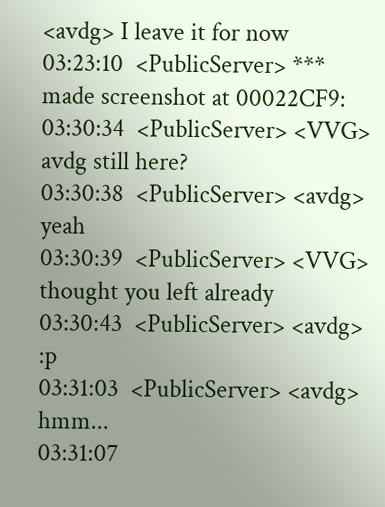<avdg> I leave it for now
03:23:10  <PublicServer> ***  made screenshot at 00022CF9:
03:30:34  <PublicServer> <VVG> avdg still here?
03:30:38  <PublicServer> <avdg> yeah
03:30:39  <PublicServer> <VVG> thought you left already
03:30:43  <PublicServer> <avdg> :p
03:31:03  <PublicServer> <avdg> hmm...
03:31:07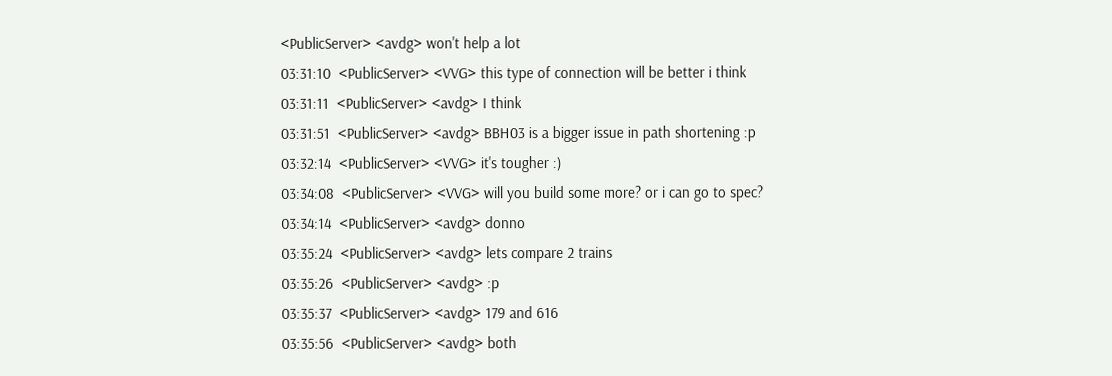<PublicServer> <avdg> won't help a lot
03:31:10  <PublicServer> <VVG> this type of connection will be better i think
03:31:11  <PublicServer> <avdg> I think
03:31:51  <PublicServer> <avdg> BBH03 is a bigger issue in path shortening :p
03:32:14  <PublicServer> <VVG> it's tougher :)
03:34:08  <PublicServer> <VVG> will you build some more? or i can go to spec?
03:34:14  <PublicServer> <avdg> donno
03:35:24  <PublicServer> <avdg> lets compare 2 trains
03:35:26  <PublicServer> <avdg> :p
03:35:37  <PublicServer> <avdg> 179 and 616
03:35:56  <PublicServer> <avdg> both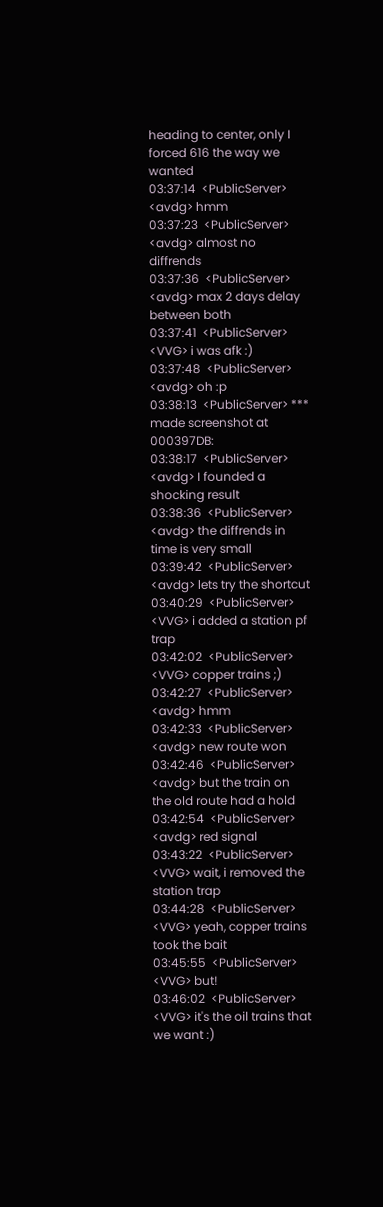heading to center, only I forced 616 the way we wanted
03:37:14  <PublicServer> <avdg> hmm
03:37:23  <PublicServer> <avdg> almost no diffrends
03:37:36  <PublicServer> <avdg> max 2 days delay between both
03:37:41  <PublicServer> <VVG> i was afk :)
03:37:48  <PublicServer> <avdg> oh :p
03:38:13  <PublicServer> ***  made screenshot at 000397DB:
03:38:17  <PublicServer> <avdg> I founded a shocking result
03:38:36  <PublicServer> <avdg> the diffrends in time is very small
03:39:42  <PublicServer> <avdg> lets try the shortcut
03:40:29  <PublicServer> <VVG> i added a station pf trap
03:42:02  <PublicServer> <VVG> copper trains ;)
03:42:27  <PublicServer> <avdg> hmm
03:42:33  <PublicServer> <avdg> new route won
03:42:46  <PublicServer> <avdg> but the train on the old route had a hold
03:42:54  <PublicServer> <avdg> red signal
03:43:22  <PublicServer> <VVG> wait, i removed the station trap
03:44:28  <PublicServer> <VVG> yeah, copper trains took the bait
03:45:55  <PublicServer> <VVG> but!
03:46:02  <PublicServer> <VVG> it's the oil trains that we want :)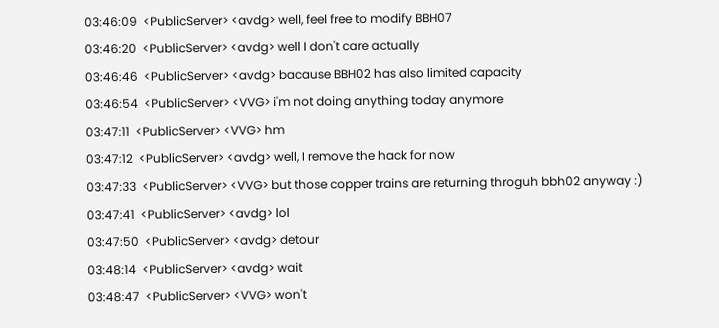03:46:09  <PublicServer> <avdg> well, feel free to modify BBH07
03:46:20  <PublicServer> <avdg> well I don't care actually
03:46:46  <PublicServer> <avdg> bacause BBH02 has also limited capacity
03:46:54  <PublicServer> <VVG> i'm not doing anything today anymore
03:47:11  <PublicServer> <VVG> hm
03:47:12  <PublicServer> <avdg> well, I remove the hack for now
03:47:33  <PublicServer> <VVG> but those copper trains are returning throguh bbh02 anyway :)
03:47:41  <PublicServer> <avdg> lol
03:47:50  <PublicServer> <avdg> detour
03:48:14  <PublicServer> <avdg> wait
03:48:47  <PublicServer> <VVG> won't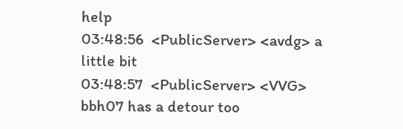help
03:48:56  <PublicServer> <avdg> a little bit
03:48:57  <PublicServer> <VVG> bbh07 has a detour too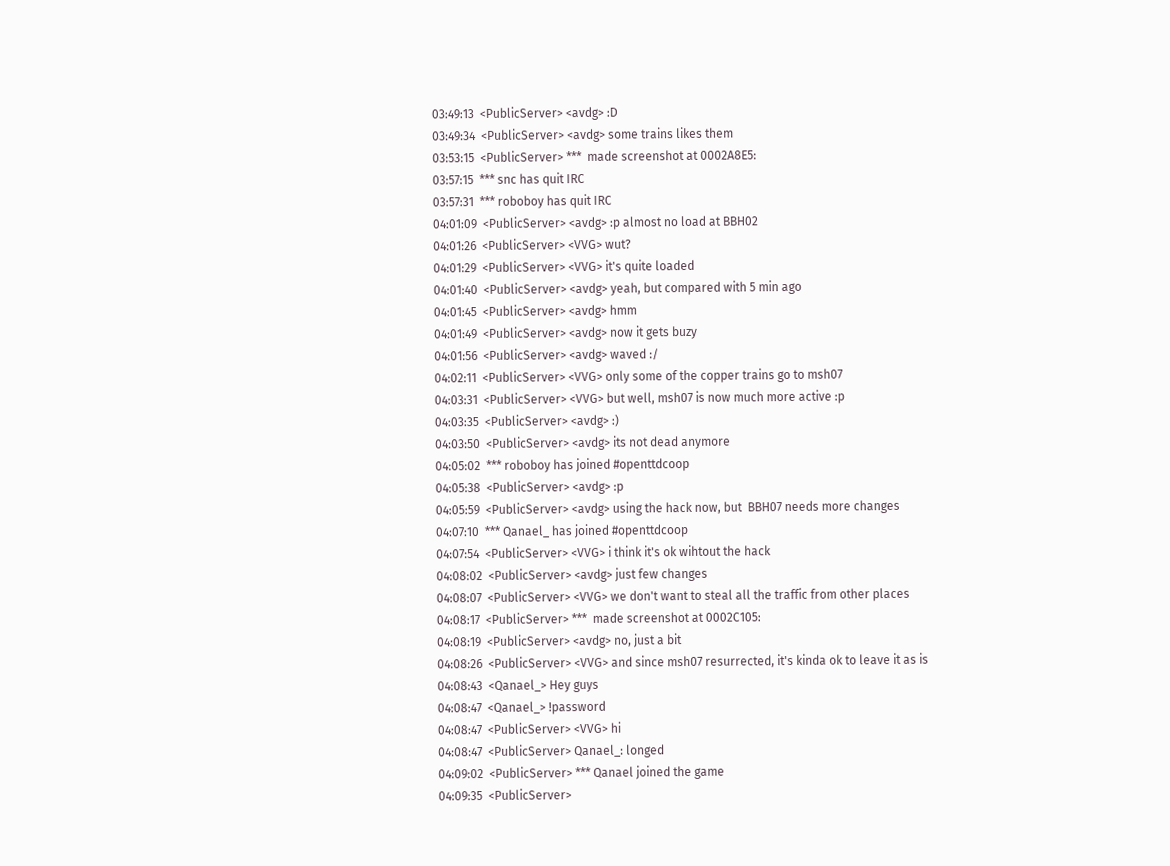03:49:13  <PublicServer> <avdg> :D
03:49:34  <PublicServer> <avdg> some trains likes them
03:53:15  <PublicServer> ***  made screenshot at 0002A8E5:
03:57:15  *** snc has quit IRC
03:57:31  *** roboboy has quit IRC
04:01:09  <PublicServer> <avdg> :p almost no load at BBH02
04:01:26  <PublicServer> <VVG> wut?
04:01:29  <PublicServer> <VVG> it's quite loaded
04:01:40  <PublicServer> <avdg> yeah, but compared with 5 min ago
04:01:45  <PublicServer> <avdg> hmm
04:01:49  <PublicServer> <avdg> now it gets buzy
04:01:56  <PublicServer> <avdg> waved :/
04:02:11  <PublicServer> <VVG> only some of the copper trains go to msh07
04:03:31  <PublicServer> <VVG> but well, msh07 is now much more active :p
04:03:35  <PublicServer> <avdg> :)
04:03:50  <PublicServer> <avdg> its not dead anymore
04:05:02  *** roboboy has joined #openttdcoop
04:05:38  <PublicServer> <avdg> :p
04:05:59  <PublicServer> <avdg> using the hack now, but  BBH07 needs more changes
04:07:10  *** Qanael_ has joined #openttdcoop
04:07:54  <PublicServer> <VVG> i think it's ok wihtout the hack
04:08:02  <PublicServer> <avdg> just few changes
04:08:07  <PublicServer> <VVG> we don't want to steal all the traffic from other places
04:08:17  <PublicServer> ***  made screenshot at 0002C105:
04:08:19  <PublicServer> <avdg> no, just a bit
04:08:26  <PublicServer> <VVG> and since msh07 resurrected, it's kinda ok to leave it as is
04:08:43  <Qanael_> Hey guys
04:08:47  <Qanael_> !password
04:08:47  <PublicServer> <VVG> hi
04:08:47  <PublicServer> Qanael_: longed
04:09:02  <PublicServer> *** Qanael joined the game
04:09:35  <PublicServer>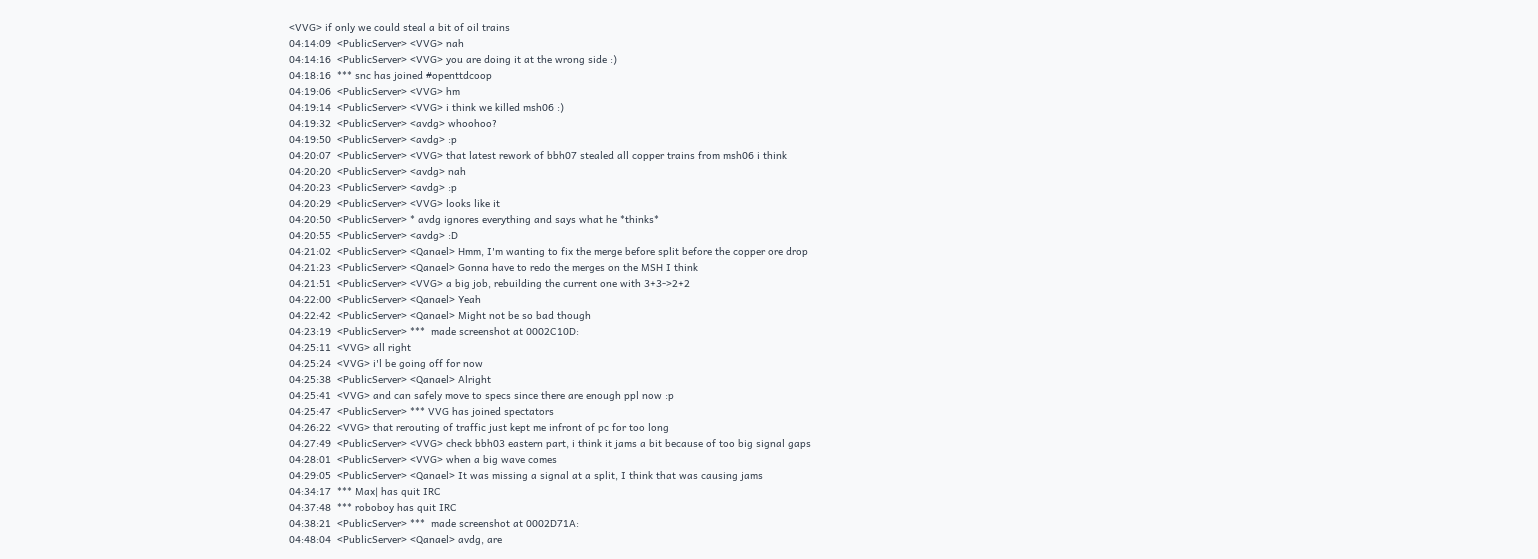<VVG> if only we could steal a bit of oil trains
04:14:09  <PublicServer> <VVG> nah
04:14:16  <PublicServer> <VVG> you are doing it at the wrong side :)
04:18:16  *** snc has joined #openttdcoop
04:19:06  <PublicServer> <VVG> hm
04:19:14  <PublicServer> <VVG> i think we killed msh06 :)
04:19:32  <PublicServer> <avdg> whoohoo?
04:19:50  <PublicServer> <avdg> :p
04:20:07  <PublicServer> <VVG> that latest rework of bbh07 stealed all copper trains from msh06 i think
04:20:20  <PublicServer> <avdg> nah
04:20:23  <PublicServer> <avdg> :p
04:20:29  <PublicServer> <VVG> looks like it
04:20:50  <PublicServer> * avdg ignores everything and says what he *thinks*
04:20:55  <PublicServer> <avdg> :D
04:21:02  <PublicServer> <Qanael> Hmm, I'm wanting to fix the merge before split before the copper ore drop
04:21:23  <PublicServer> <Qanael> Gonna have to redo the merges on the MSH I think
04:21:51  <PublicServer> <VVG> a big job, rebuilding the current one with 3+3->2+2
04:22:00  <PublicServer> <Qanael> Yeah
04:22:42  <PublicServer> <Qanael> Might not be so bad though
04:23:19  <PublicServer> ***  made screenshot at 0002C10D:
04:25:11  <VVG> all right
04:25:24  <VVG> i'l be going off for now
04:25:38  <PublicServer> <Qanael> Alright
04:25:41  <VVG> and can safely move to specs since there are enough ppl now :p
04:25:47  <PublicServer> *** VVG has joined spectators
04:26:22  <VVG> that rerouting of traffic just kept me infront of pc for too long
04:27:49  <PublicServer> <VVG> check bbh03 eastern part, i think it jams a bit because of too big signal gaps
04:28:01  <PublicServer> <VVG> when a big wave comes
04:29:05  <PublicServer> <Qanael> It was missing a signal at a split, I think that was causing jams
04:34:17  *** Max| has quit IRC
04:37:48  *** roboboy has quit IRC
04:38:21  <PublicServer> ***  made screenshot at 0002D71A:
04:48:04  <PublicServer> <Qanael> avdg, are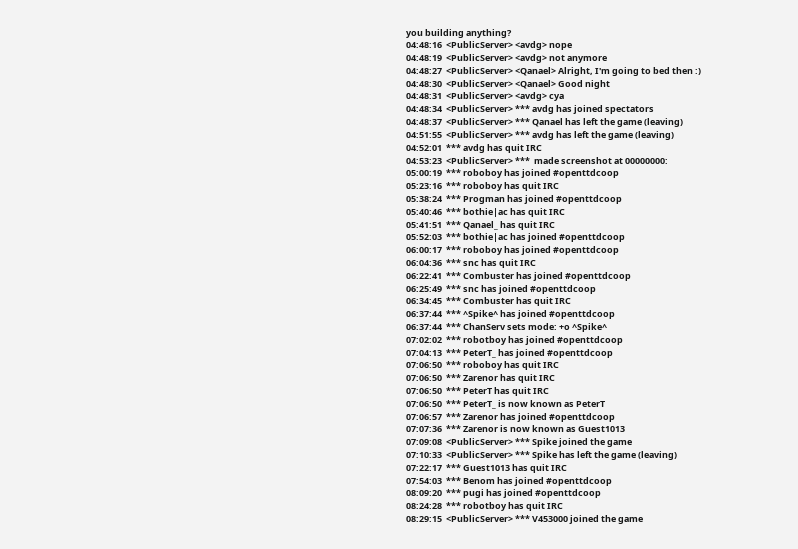you building anything?
04:48:16  <PublicServer> <avdg> nope
04:48:19  <PublicServer> <avdg> not anymore
04:48:27  <PublicServer> <Qanael> Alright, I'm going to bed then :)
04:48:30  <PublicServer> <Qanael> Good night
04:48:31  <PublicServer> <avdg> cya
04:48:34  <PublicServer> *** avdg has joined spectators
04:48:37  <PublicServer> *** Qanael has left the game (leaving)
04:51:55  <PublicServer> *** avdg has left the game (leaving)
04:52:01  *** avdg has quit IRC
04:53:23  <PublicServer> ***  made screenshot at 00000000:
05:00:19  *** roboboy has joined #openttdcoop
05:23:16  *** roboboy has quit IRC
05:38:24  *** Progman has joined #openttdcoop
05:40:46  *** bothie|ac has quit IRC
05:41:51  *** Qanael_ has quit IRC
05:52:03  *** bothie|ac has joined #openttdcoop
06:00:17  *** roboboy has joined #openttdcoop
06:04:36  *** snc has quit IRC
06:22:41  *** Combuster has joined #openttdcoop
06:25:49  *** snc has joined #openttdcoop
06:34:45  *** Combuster has quit IRC
06:37:44  *** ^Spike^ has joined #openttdcoop
06:37:44  *** ChanServ sets mode: +o ^Spike^
07:02:02  *** robotboy has joined #openttdcoop
07:04:13  *** PeterT_ has joined #openttdcoop
07:06:50  *** roboboy has quit IRC
07:06:50  *** Zarenor has quit IRC
07:06:50  *** PeterT has quit IRC
07:06:50  *** PeterT_ is now known as PeterT
07:06:57  *** Zarenor has joined #openttdcoop
07:07:36  *** Zarenor is now known as Guest1013
07:09:08  <PublicServer> *** Spike joined the game
07:10:33  <PublicServer> *** Spike has left the game (leaving)
07:22:17  *** Guest1013 has quit IRC
07:54:03  *** Benom has joined #openttdcoop
08:09:20  *** pugi has joined #openttdcoop
08:24:28  *** robotboy has quit IRC
08:29:15  <PublicServer> *** V453000 joined the game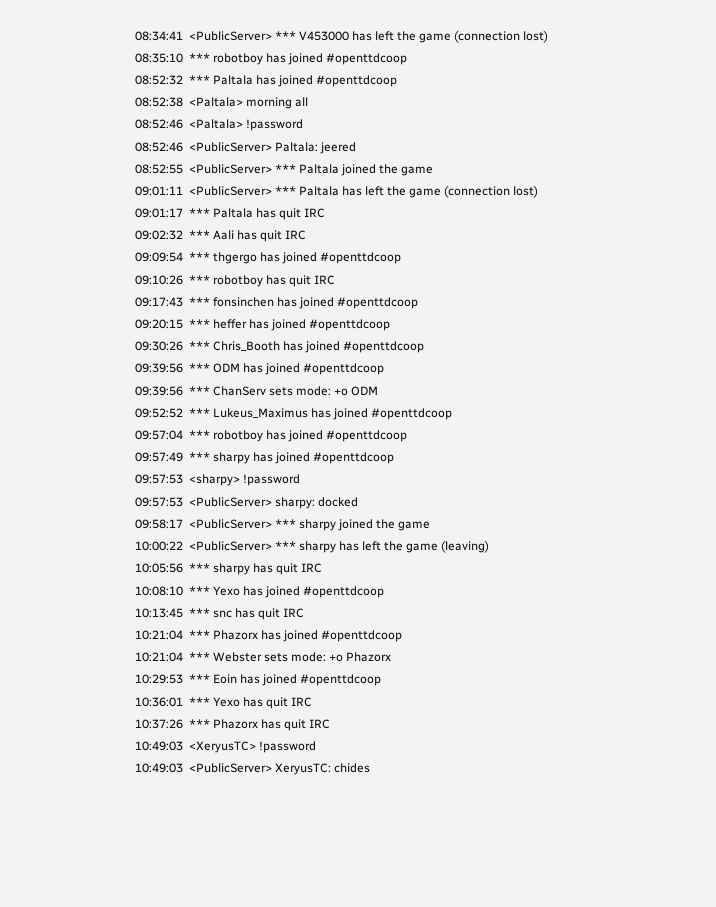08:34:41  <PublicServer> *** V453000 has left the game (connection lost)
08:35:10  *** robotboy has joined #openttdcoop
08:52:32  *** Paltala has joined #openttdcoop
08:52:38  <Paltala> morning all
08:52:46  <Paltala> !password
08:52:46  <PublicServer> Paltala: jeered
08:52:55  <PublicServer> *** Paltala joined the game
09:01:11  <PublicServer> *** Paltala has left the game (connection lost)
09:01:17  *** Paltala has quit IRC
09:02:32  *** Aali has quit IRC
09:09:54  *** thgergo has joined #openttdcoop
09:10:26  *** robotboy has quit IRC
09:17:43  *** fonsinchen has joined #openttdcoop
09:20:15  *** heffer has joined #openttdcoop
09:30:26  *** Chris_Booth has joined #openttdcoop
09:39:56  *** ODM has joined #openttdcoop
09:39:56  *** ChanServ sets mode: +o ODM
09:52:52  *** Lukeus_Maximus has joined #openttdcoop
09:57:04  *** robotboy has joined #openttdcoop
09:57:49  *** sharpy has joined #openttdcoop
09:57:53  <sharpy> !password
09:57:53  <PublicServer> sharpy: docked
09:58:17  <PublicServer> *** sharpy joined the game
10:00:22  <PublicServer> *** sharpy has left the game (leaving)
10:05:56  *** sharpy has quit IRC
10:08:10  *** Yexo has joined #openttdcoop
10:13:45  *** snc has quit IRC
10:21:04  *** Phazorx has joined #openttdcoop
10:21:04  *** Webster sets mode: +o Phazorx
10:29:53  *** Eoin has joined #openttdcoop
10:36:01  *** Yexo has quit IRC
10:37:26  *** Phazorx has quit IRC
10:49:03  <XeryusTC> !password
10:49:03  <PublicServer> XeryusTC: chides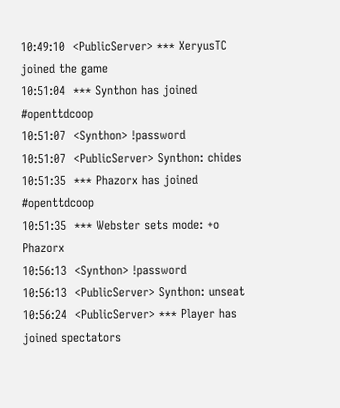10:49:10  <PublicServer> *** XeryusTC joined the game
10:51:04  *** Synthon has joined #openttdcoop
10:51:07  <Synthon> !password
10:51:07  <PublicServer> Synthon: chides
10:51:35  *** Phazorx has joined #openttdcoop
10:51:35  *** Webster sets mode: +o Phazorx
10:56:13  <Synthon> !password
10:56:13  <PublicServer> Synthon: unseat
10:56:24  <PublicServer> *** Player has joined spectators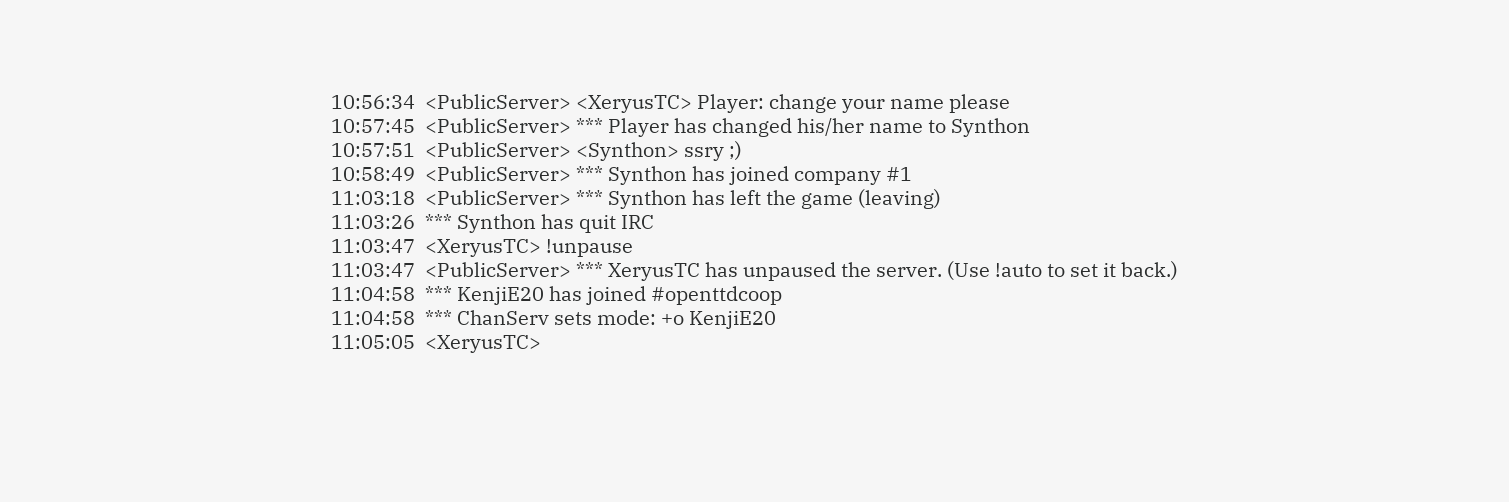10:56:34  <PublicServer> <XeryusTC> Player: change your name please
10:57:45  <PublicServer> *** Player has changed his/her name to Synthon
10:57:51  <PublicServer> <Synthon> ssry ;)
10:58:49  <PublicServer> *** Synthon has joined company #1
11:03:18  <PublicServer> *** Synthon has left the game (leaving)
11:03:26  *** Synthon has quit IRC
11:03:47  <XeryusTC> !unpause
11:03:47  <PublicServer> *** XeryusTC has unpaused the server. (Use !auto to set it back.)
11:04:58  *** KenjiE20 has joined #openttdcoop
11:04:58  *** ChanServ sets mode: +o KenjiE20
11:05:05  <XeryusTC>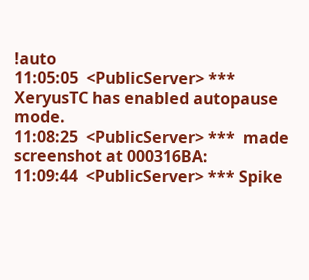!auto
11:05:05  <PublicServer> *** XeryusTC has enabled autopause mode.
11:08:25  <PublicServer> ***  made screenshot at 000316BA:
11:09:44  <PublicServer> *** Spike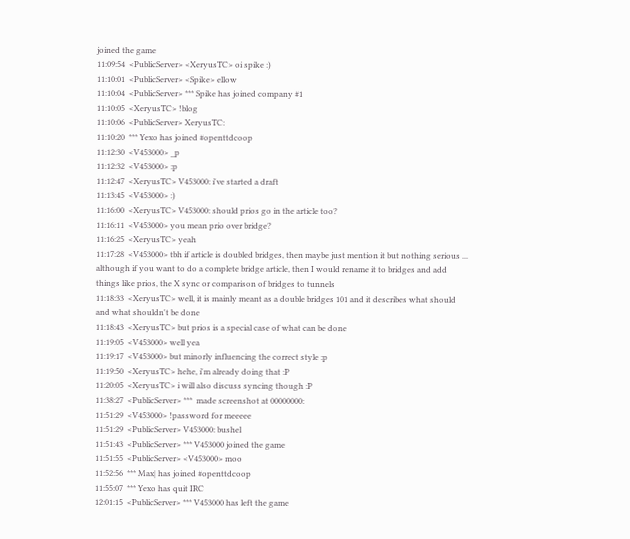joined the game
11:09:54  <PublicServer> <XeryusTC> oi spike :)
11:10:01  <PublicServer> <Spike> ellow
11:10:04  <PublicServer> *** Spike has joined company #1
11:10:05  <XeryusTC> !blog
11:10:06  <PublicServer> XeryusTC:
11:10:20  *** Yexo has joined #openttdcoop
11:12:30  <V453000> _p
11:12:32  <V453000> :p
11:12:47  <XeryusTC> V453000: i've started a draft
11:13:45  <V453000> :)
11:16:00  <XeryusTC> V453000: should prios go in the article too?
11:16:11  <V453000> you mean prio over bridge?
11:16:25  <XeryusTC> yeah
11:17:28  <V453000> tbh if article is doubled bridges, then maybe just mention it but nothing serious ... although if you want to do a complete bridge article, then I would rename it to bridges and add things like prios, the X sync or comparison of bridges to tunnels
11:18:33  <XeryusTC> well, it is mainly meant as a double bridges 101 and it describes what should and what shouldn't be done
11:18:43  <XeryusTC> but prios is a special case of what can be done
11:19:05  <V453000> well yea
11:19:17  <V453000> but minorly influencing the correct style :p
11:19:50  <XeryusTC> hehe, i'm already doing that :P
11:20:05  <XeryusTC> i will also discuss syncing though :P
11:38:27  <PublicServer> ***  made screenshot at 00000000:
11:51:29  <V453000> !password for meeeee
11:51:29  <PublicServer> V453000: bushel
11:51:43  <PublicServer> *** V453000 joined the game
11:51:55  <PublicServer> <V453000> moo
11:52:56  *** Max| has joined #openttdcoop
11:55:07  *** Yexo has quit IRC
12:01:15  <PublicServer> *** V453000 has left the game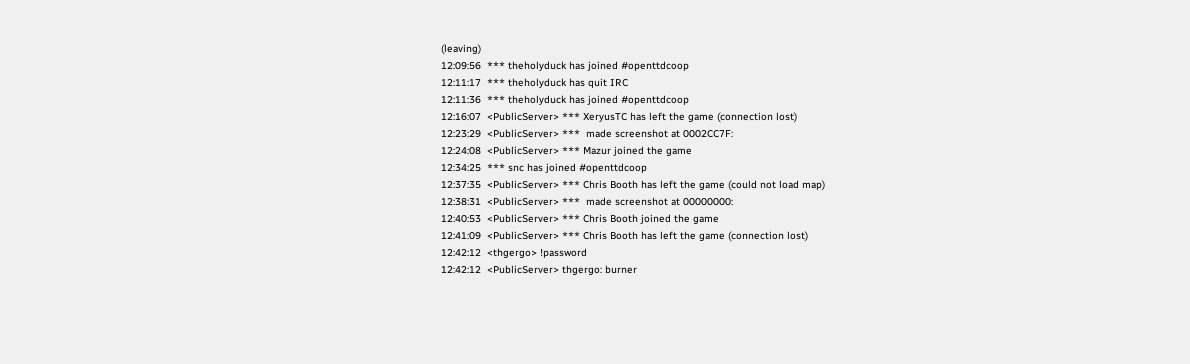(leaving)
12:09:56  *** theholyduck has joined #openttdcoop
12:11:17  *** theholyduck has quit IRC
12:11:36  *** theholyduck has joined #openttdcoop
12:16:07  <PublicServer> *** XeryusTC has left the game (connection lost)
12:23:29  <PublicServer> ***  made screenshot at 0002CC7F:
12:24:08  <PublicServer> *** Mazur joined the game
12:34:25  *** snc has joined #openttdcoop
12:37:35  <PublicServer> *** Chris Booth has left the game (could not load map)
12:38:31  <PublicServer> ***  made screenshot at 00000000:
12:40:53  <PublicServer> *** Chris Booth joined the game
12:41:09  <PublicServer> *** Chris Booth has left the game (connection lost)
12:42:12  <thgergo> !password
12:42:12  <PublicServer> thgergo: burner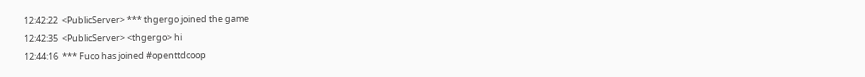12:42:22  <PublicServer> *** thgergo joined the game
12:42:35  <PublicServer> <thgergo> hi
12:44:16  *** Fuco has joined #openttdcoop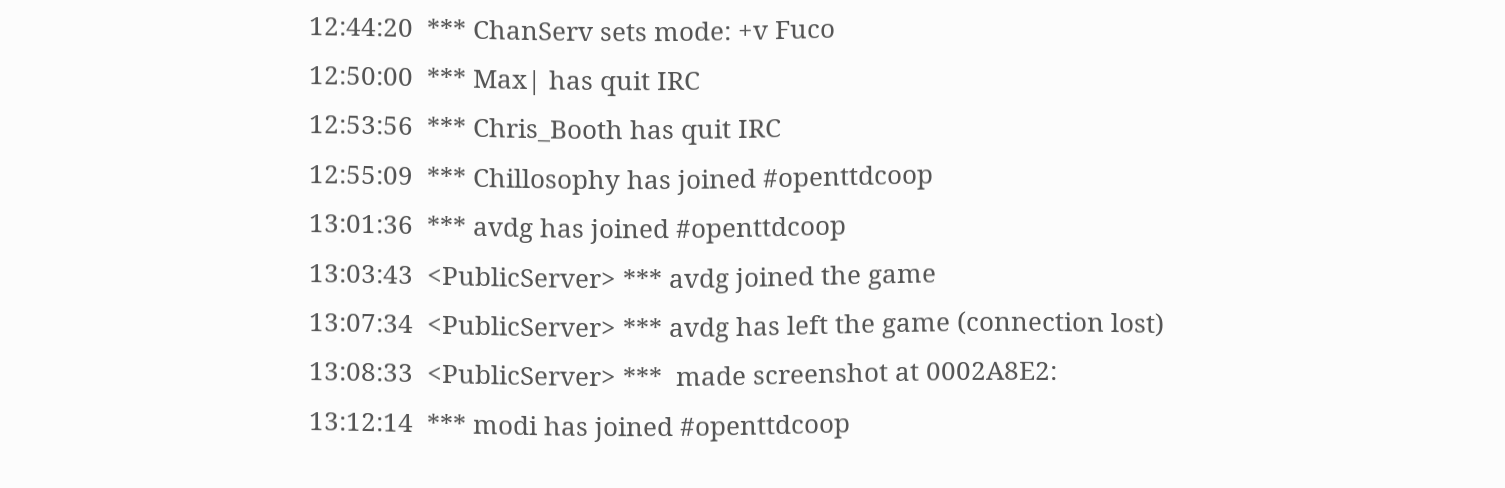12:44:20  *** ChanServ sets mode: +v Fuco
12:50:00  *** Max| has quit IRC
12:53:56  *** Chris_Booth has quit IRC
12:55:09  *** Chillosophy has joined #openttdcoop
13:01:36  *** avdg has joined #openttdcoop
13:03:43  <PublicServer> *** avdg joined the game
13:07:34  <PublicServer> *** avdg has left the game (connection lost)
13:08:33  <PublicServer> ***  made screenshot at 0002A8E2:
13:12:14  *** modi has joined #openttdcoop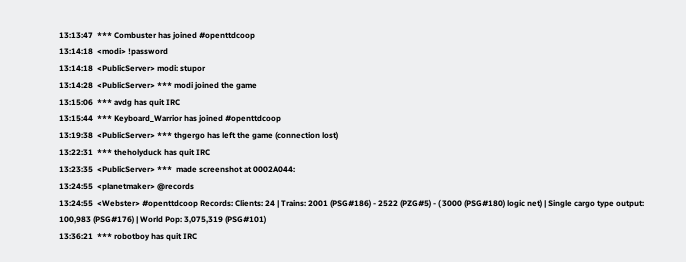13:13:47  *** Combuster has joined #openttdcoop
13:14:18  <modi> !password
13:14:18  <PublicServer> modi: stupor
13:14:28  <PublicServer> *** modi joined the game
13:15:06  *** avdg has quit IRC
13:15:44  *** Keyboard_Warrior has joined #openttdcoop
13:19:38  <PublicServer> *** thgergo has left the game (connection lost)
13:22:31  *** theholyduck has quit IRC
13:23:35  <PublicServer> ***  made screenshot at 0002A044:
13:24:55  <planetmaker> @records
13:24:55  <Webster> #openttdcoop Records: Clients: 24 | Trains: 2001 (PSG#186) - 2522 (PZG#5) - ( 3000 (PSG#180) logic net) | Single cargo type output: 100,983 (PSG#176) | World Pop: 3,075,319 (PSG#101)
13:36:21  *** robotboy has quit IRC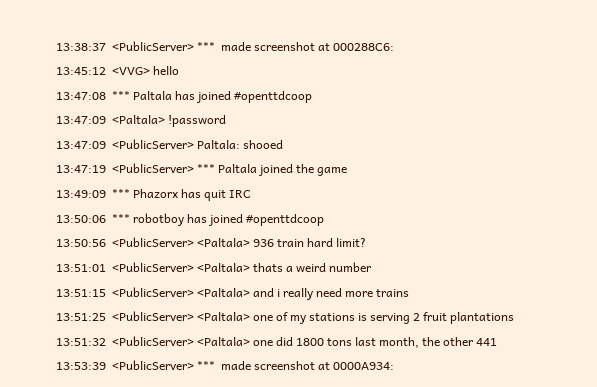13:38:37  <PublicServer> ***  made screenshot at 000288C6:
13:45:12  <VVG> hello
13:47:08  *** Paltala has joined #openttdcoop
13:47:09  <Paltala> !password
13:47:09  <PublicServer> Paltala: shooed
13:47:19  <PublicServer> *** Paltala joined the game
13:49:09  *** Phazorx has quit IRC
13:50:06  *** robotboy has joined #openttdcoop
13:50:56  <PublicServer> <Paltala> 936 train hard limit?
13:51:01  <PublicServer> <Paltala> thats a weird number
13:51:15  <PublicServer> <Paltala> and i really need more trains
13:51:25  <PublicServer> <Paltala> one of my stations is serving 2 fruit plantations
13:51:32  <PublicServer> <Paltala> one did 1800 tons last month, the other 441
13:53:39  <PublicServer> ***  made screenshot at 0000A934: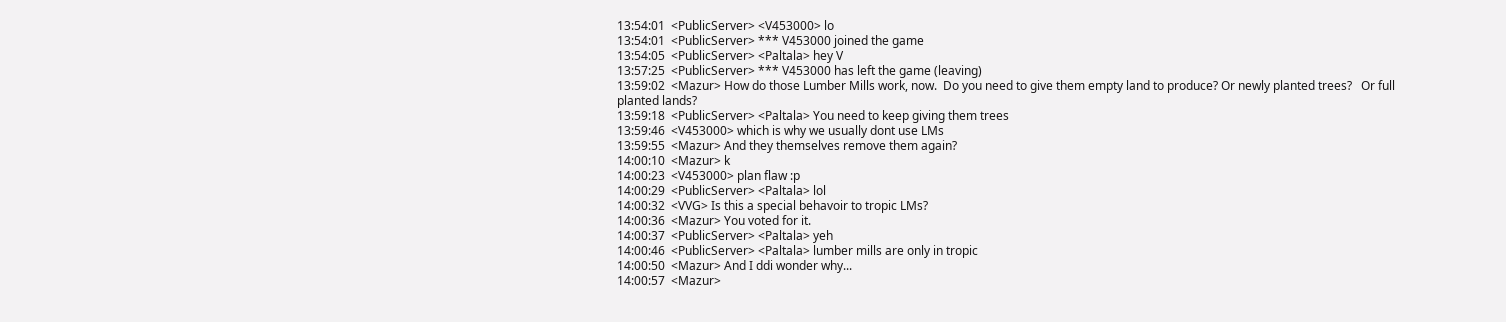13:54:01  <PublicServer> <V453000> lo
13:54:01  <PublicServer> *** V453000 joined the game
13:54:05  <PublicServer> <Paltala> hey V
13:57:25  <PublicServer> *** V453000 has left the game (leaving)
13:59:02  <Mazur> How do those Lumber Mills work, now.  Do you need to give them empty land to produce? Or newly planted trees?   Or full planted lands?
13:59:18  <PublicServer> <Paltala> You need to keep giving them trees
13:59:46  <V453000> which is why we usually dont use LMs
13:59:55  <Mazur> And they themselves remove them again?
14:00:10  <Mazur> k
14:00:23  <V453000> plan flaw :p
14:00:29  <PublicServer> <Paltala> lol
14:00:32  <VVG> Is this a special behavoir to tropic LMs?
14:00:36  <Mazur> You voted for it.
14:00:37  <PublicServer> <Paltala> yeh
14:00:46  <PublicServer> <Paltala> lumber mills are only in tropic
14:00:50  <Mazur> And I ddi wonder why...
14:00:57  <Mazur>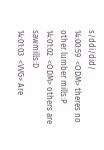s/ddi/did/
14:00:59  <ODM> theres no other lumber mills:P
14:01:02  <ODM> others are sawmills:D
14:01:03  <VVG> Are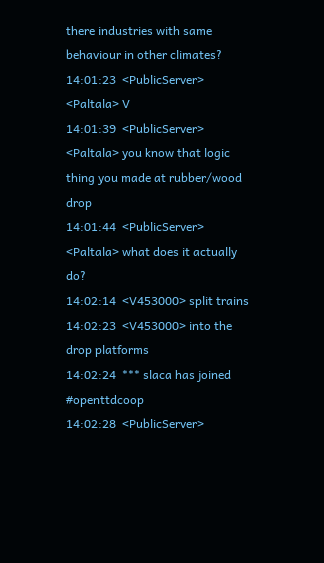there industries with same behaviour in other climates?
14:01:23  <PublicServer> <Paltala> V
14:01:39  <PublicServer> <Paltala> you know that logic thing you made at rubber/wood drop
14:01:44  <PublicServer> <Paltala> what does it actually do?
14:02:14  <V453000> split trains
14:02:23  <V453000> into the drop platforms
14:02:24  *** slaca has joined #openttdcoop
14:02:28  <PublicServer>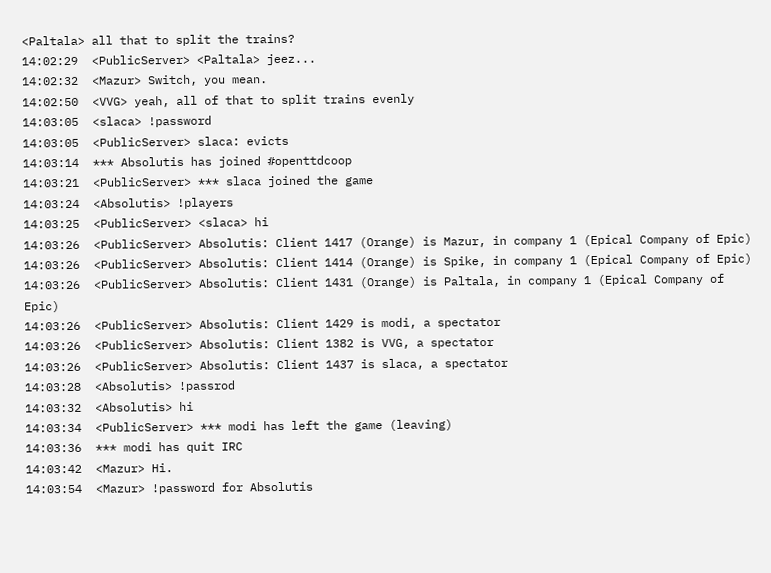<Paltala> all that to split the trains?
14:02:29  <PublicServer> <Paltala> jeez...
14:02:32  <Mazur> Switch, you mean.
14:02:50  <VVG> yeah, all of that to split trains evenly
14:03:05  <slaca> !password
14:03:05  <PublicServer> slaca: evicts
14:03:14  *** Absolutis has joined #openttdcoop
14:03:21  <PublicServer> *** slaca joined the game
14:03:24  <Absolutis> !players
14:03:25  <PublicServer> <slaca> hi
14:03:26  <PublicServer> Absolutis: Client 1417 (Orange) is Mazur, in company 1 (Epical Company of Epic)
14:03:26  <PublicServer> Absolutis: Client 1414 (Orange) is Spike, in company 1 (Epical Company of Epic)
14:03:26  <PublicServer> Absolutis: Client 1431 (Orange) is Paltala, in company 1 (Epical Company of Epic)
14:03:26  <PublicServer> Absolutis: Client 1429 is modi, a spectator
14:03:26  <PublicServer> Absolutis: Client 1382 is VVG, a spectator
14:03:26  <PublicServer> Absolutis: Client 1437 is slaca, a spectator
14:03:28  <Absolutis> !passrod
14:03:32  <Absolutis> hi
14:03:34  <PublicServer> *** modi has left the game (leaving)
14:03:36  *** modi has quit IRC
14:03:42  <Mazur> Hi.
14:03:54  <Mazur> !password for Absolutis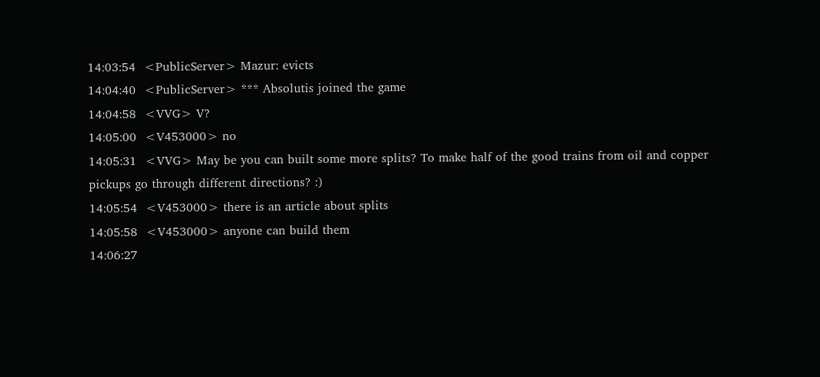14:03:54  <PublicServer> Mazur: evicts
14:04:40  <PublicServer> *** Absolutis joined the game
14:04:58  <VVG> V?
14:05:00  <V453000> no
14:05:31  <VVG> May be you can built some more splits? To make half of the good trains from oil and copper pickups go through different directions? :)
14:05:54  <V453000> there is an article about splits
14:05:58  <V453000> anyone can build them
14:06:27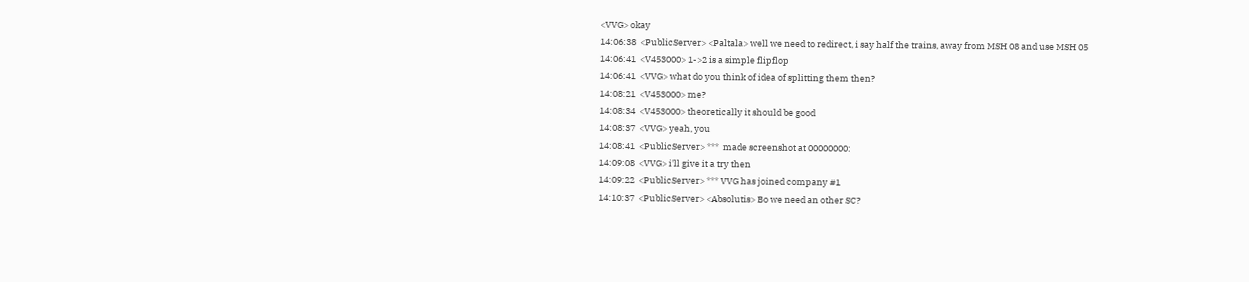<VVG> okay
14:06:38  <PublicServer> <Paltala> well we need to redirect, i say half the trains, away from MSH 08 and use MSH 05
14:06:41  <V453000> 1->2 is a simple flipflop
14:06:41  <VVG> what do you think of idea of splitting them then?
14:08:21  <V453000> me?
14:08:34  <V453000> theoretically it should be good
14:08:37  <VVG> yeah, you
14:08:41  <PublicServer> ***  made screenshot at 00000000:
14:09:08  <VVG> i'll give it a try then
14:09:22  <PublicServer> *** VVG has joined company #1
14:10:37  <PublicServer> <Absolutis> Bo we need an other SC?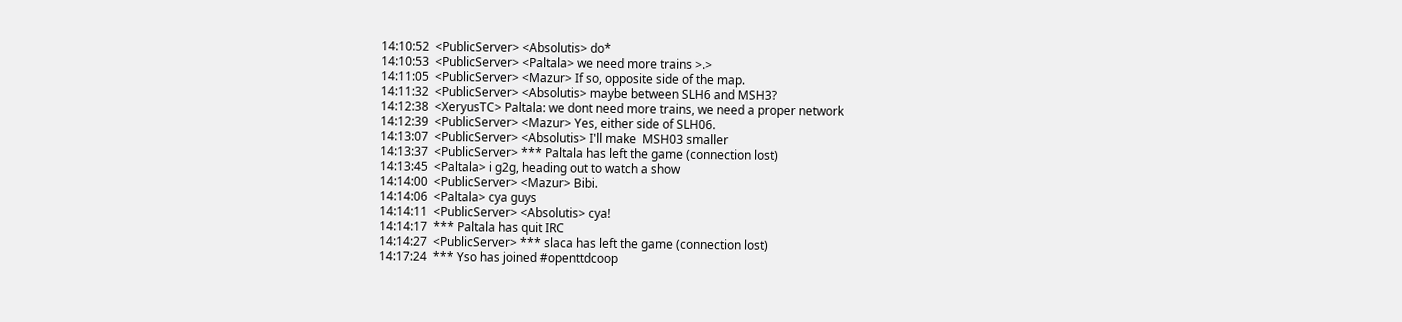14:10:52  <PublicServer> <Absolutis> do*
14:10:53  <PublicServer> <Paltala> we need more trains >.>
14:11:05  <PublicServer> <Mazur> If so, opposite side of the map.
14:11:32  <PublicServer> <Absolutis> maybe between SLH6 and MSH3?
14:12:38  <XeryusTC> Paltala: we dont need more trains, we need a proper network
14:12:39  <PublicServer> <Mazur> Yes, either side of SLH06.
14:13:07  <PublicServer> <Absolutis> I'll make  MSH03 smaller
14:13:37  <PublicServer> *** Paltala has left the game (connection lost)
14:13:45  <Paltala> i g2g, heading out to watch a show
14:14:00  <PublicServer> <Mazur> Bibi.
14:14:06  <Paltala> cya guys
14:14:11  <PublicServer> <Absolutis> cya!
14:14:17  *** Paltala has quit IRC
14:14:27  <PublicServer> *** slaca has left the game (connection lost)
14:17:24  *** Yso has joined #openttdcoop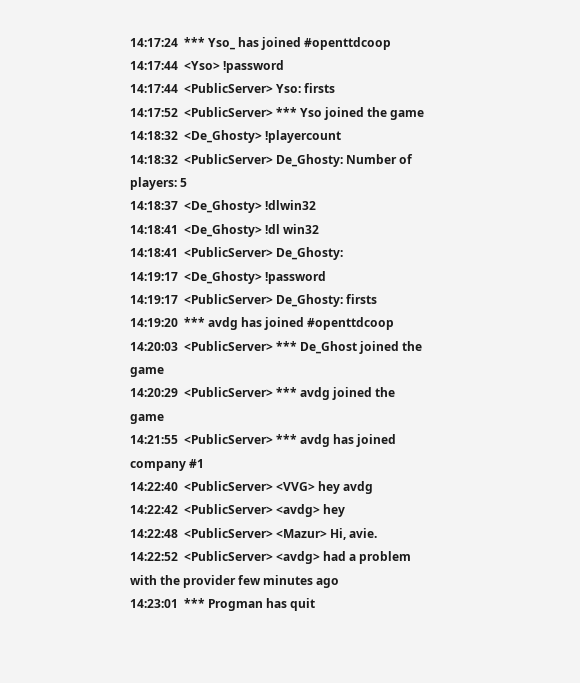14:17:24  *** Yso_ has joined #openttdcoop
14:17:44  <Yso> !password
14:17:44  <PublicServer> Yso: firsts
14:17:52  <PublicServer> *** Yso joined the game
14:18:32  <De_Ghosty> !playercount
14:18:32  <PublicServer> De_Ghosty: Number of players: 5
14:18:37  <De_Ghosty> !dlwin32
14:18:41  <De_Ghosty> !dl win32
14:18:41  <PublicServer> De_Ghosty:
14:19:17  <De_Ghosty> !password
14:19:17  <PublicServer> De_Ghosty: firsts
14:19:20  *** avdg has joined #openttdcoop
14:20:03  <PublicServer> *** De_Ghost joined the game
14:20:29  <PublicServer> *** avdg joined the game
14:21:55  <PublicServer> *** avdg has joined company #1
14:22:40  <PublicServer> <VVG> hey avdg
14:22:42  <PublicServer> <avdg> hey
14:22:48  <PublicServer> <Mazur> Hi, avie.
14:22:52  <PublicServer> <avdg> had a problem with the provider few minutes ago
14:23:01  *** Progman has quit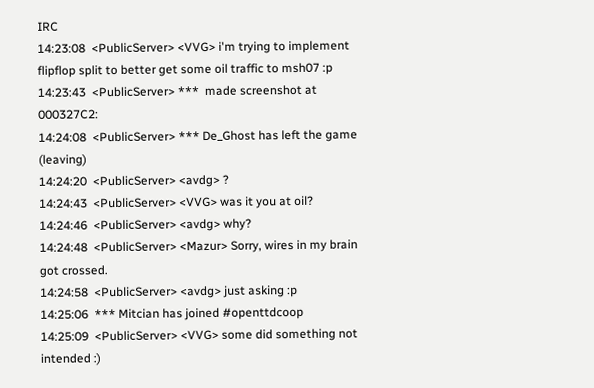IRC
14:23:08  <PublicServer> <VVG> i'm trying to implement flipflop split to better get some oil traffic to msh07 :p
14:23:43  <PublicServer> ***  made screenshot at 000327C2:
14:24:08  <PublicServer> *** De_Ghost has left the game (leaving)
14:24:20  <PublicServer> <avdg> ?
14:24:43  <PublicServer> <VVG> was it you at oil?
14:24:46  <PublicServer> <avdg> why?
14:24:48  <PublicServer> <Mazur> Sorry, wires in my brain got crossed.
14:24:58  <PublicServer> <avdg> just asking :p
14:25:06  *** Mitcian has joined #openttdcoop
14:25:09  <PublicServer> <VVG> some did something not intended :)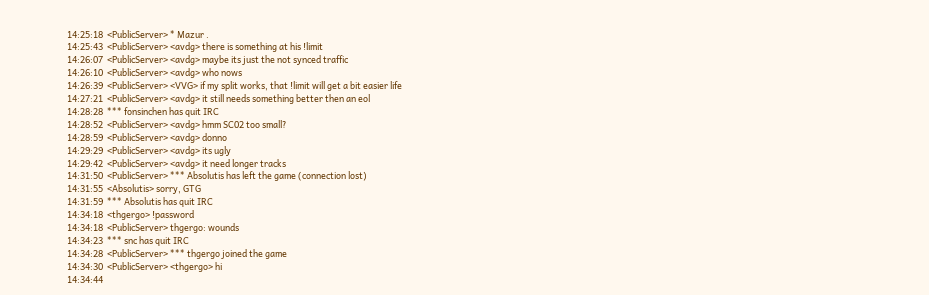14:25:18  <PublicServer> * Mazur .
14:25:43  <PublicServer> <avdg> there is something at his !limit
14:26:07  <PublicServer> <avdg> maybe its just the not synced traffic
14:26:10  <PublicServer> <avdg> who nows
14:26:39  <PublicServer> <VVG> if my split works, that !limit will get a bit easier life
14:27:21  <PublicServer> <avdg> it still needs something better then an eol
14:28:28  *** fonsinchen has quit IRC
14:28:52  <PublicServer> <avdg> hmm SC02 too small?
14:28:59  <PublicServer> <avdg> donno
14:29:29  <PublicServer> <avdg> its ugly
14:29:42  <PublicServer> <avdg> it need longer tracks
14:31:50  <PublicServer> *** Absolutis has left the game (connection lost)
14:31:55  <Absolutis> sorry, GTG
14:31:59  *** Absolutis has quit IRC
14:34:18  <thgergo> !password
14:34:18  <PublicServer> thgergo: wounds
14:34:23  *** snc has quit IRC
14:34:28  <PublicServer> *** thgergo joined the game
14:34:30  <PublicServer> <thgergo> hi
14:34:44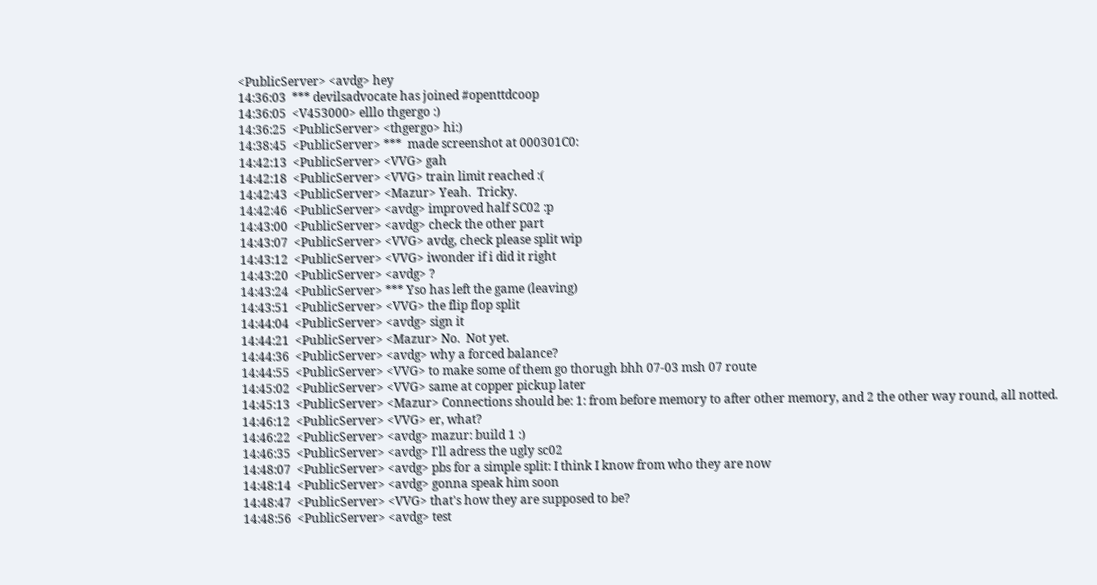<PublicServer> <avdg> hey
14:36:03  *** devilsadvocate has joined #openttdcoop
14:36:05  <V453000> elllo thgergo :)
14:36:25  <PublicServer> <thgergo> hi:)
14:38:45  <PublicServer> ***  made screenshot at 000301C0:
14:42:13  <PublicServer> <VVG> gah
14:42:18  <PublicServer> <VVG> train limit reached :(
14:42:43  <PublicServer> <Mazur> Yeah.  Tricky.
14:42:46  <PublicServer> <avdg> improved half SC02 :p
14:43:00  <PublicServer> <avdg> check the other part
14:43:07  <PublicServer> <VVG> avdg, check please split wip
14:43:12  <PublicServer> <VVG> iwonder if i did it right
14:43:20  <PublicServer> <avdg> ?
14:43:24  <PublicServer> *** Yso has left the game (leaving)
14:43:51  <PublicServer> <VVG> the flip flop split
14:44:04  <PublicServer> <avdg> sign it
14:44:21  <PublicServer> <Mazur> No.  Not yet.
14:44:36  <PublicServer> <avdg> why a forced balance?
14:44:55  <PublicServer> <VVG> to make some of them go thorugh bhh 07-03 msh 07 route
14:45:02  <PublicServer> <VVG> same at copper pickup later
14:45:13  <PublicServer> <Mazur> Connections should be: 1: from before memory to after other memory, and 2 the other way round, all notted.
14:46:12  <PublicServer> <VVG> er, what?
14:46:22  <PublicServer> <avdg> mazur: build 1 :)
14:46:35  <PublicServer> <avdg> I'll adress the ugly sc02
14:48:07  <PublicServer> <avdg> pbs for a simple split: I think I know from who they are now
14:48:14  <PublicServer> <avdg> gonna speak him soon
14:48:47  <PublicServer> <VVG> that's how they are supposed to be?
14:48:56  <PublicServer> <avdg> test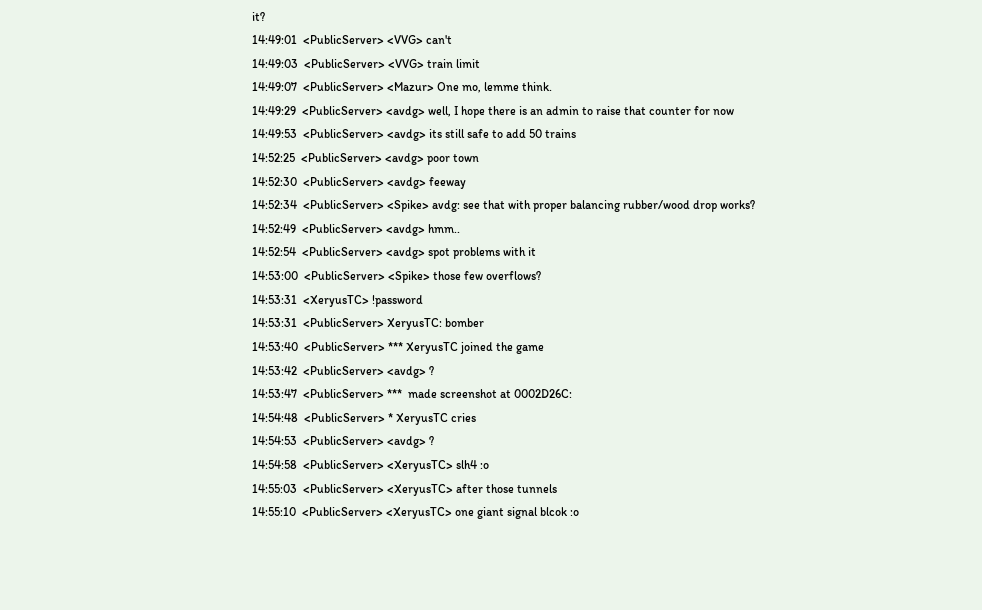it?
14:49:01  <PublicServer> <VVG> can't
14:49:03  <PublicServer> <VVG> train limit
14:49:07  <PublicServer> <Mazur> One mo, lemme think.
14:49:29  <PublicServer> <avdg> well, I hope there is an admin to raise that counter for now
14:49:53  <PublicServer> <avdg> its still safe to add 50 trains
14:52:25  <PublicServer> <avdg> poor town
14:52:30  <PublicServer> <avdg> feeway
14:52:34  <PublicServer> <Spike> avdg: see that with proper balancing rubber/wood drop works?
14:52:49  <PublicServer> <avdg> hmm..
14:52:54  <PublicServer> <avdg> spot problems with it
14:53:00  <PublicServer> <Spike> those few overflows?
14:53:31  <XeryusTC> !password
14:53:31  <PublicServer> XeryusTC: bomber
14:53:40  <PublicServer> *** XeryusTC joined the game
14:53:42  <PublicServer> <avdg> ?
14:53:47  <PublicServer> ***  made screenshot at 0002D26C:
14:54:48  <PublicServer> * XeryusTC cries
14:54:53  <PublicServer> <avdg> ?
14:54:58  <PublicServer> <XeryusTC> slh4 :o
14:55:03  <PublicServer> <XeryusTC> after those tunnels
14:55:10  <PublicServer> <XeryusTC> one giant signal blcok :o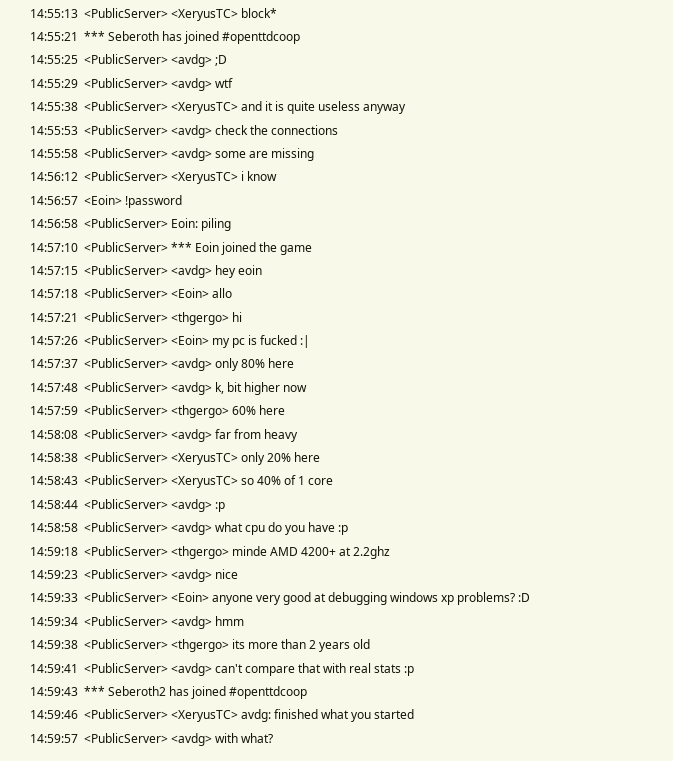14:55:13  <PublicServer> <XeryusTC> block*
14:55:21  *** Seberoth has joined #openttdcoop
14:55:25  <PublicServer> <avdg> ;D
14:55:29  <PublicServer> <avdg> wtf
14:55:38  <PublicServer> <XeryusTC> and it is quite useless anyway
14:55:53  <PublicServer> <avdg> check the connections
14:55:58  <PublicServer> <avdg> some are missing
14:56:12  <PublicServer> <XeryusTC> i know
14:56:57  <Eoin> !password
14:56:58  <PublicServer> Eoin: piling
14:57:10  <PublicServer> *** Eoin joined the game
14:57:15  <PublicServer> <avdg> hey eoin
14:57:18  <PublicServer> <Eoin> allo
14:57:21  <PublicServer> <thgergo> hi
14:57:26  <PublicServer> <Eoin> my pc is fucked :|
14:57:37  <PublicServer> <avdg> only 80% here
14:57:48  <PublicServer> <avdg> k, bit higher now
14:57:59  <PublicServer> <thgergo> 60% here
14:58:08  <PublicServer> <avdg> far from heavy
14:58:38  <PublicServer> <XeryusTC> only 20% here
14:58:43  <PublicServer> <XeryusTC> so 40% of 1 core
14:58:44  <PublicServer> <avdg> :p
14:58:58  <PublicServer> <avdg> what cpu do you have :p
14:59:18  <PublicServer> <thgergo> minde AMD 4200+ at 2.2ghz
14:59:23  <PublicServer> <avdg> nice
14:59:33  <PublicServer> <Eoin> anyone very good at debugging windows xp problems? :D
14:59:34  <PublicServer> <avdg> hmm
14:59:38  <PublicServer> <thgergo> its more than 2 years old
14:59:41  <PublicServer> <avdg> can't compare that with real stats :p
14:59:43  *** Seberoth2 has joined #openttdcoop
14:59:46  <PublicServer> <XeryusTC> avdg: finished what you started
14:59:57  <PublicServer> <avdg> with what?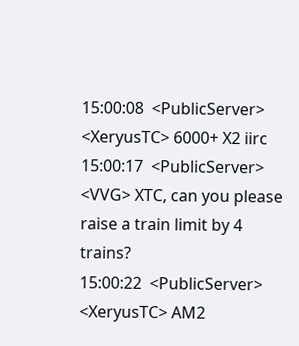15:00:08  <PublicServer> <XeryusTC> 6000+ X2 iirc
15:00:17  <PublicServer> <VVG> XTC, can you please raise a train limit by 4 trains?
15:00:22  <PublicServer> <XeryusTC> AM2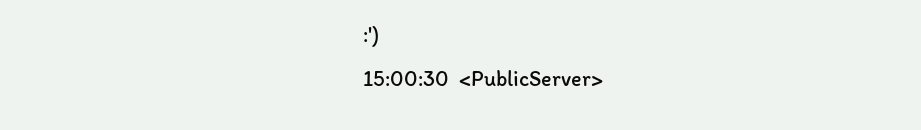:')
15:00:30  <PublicServer>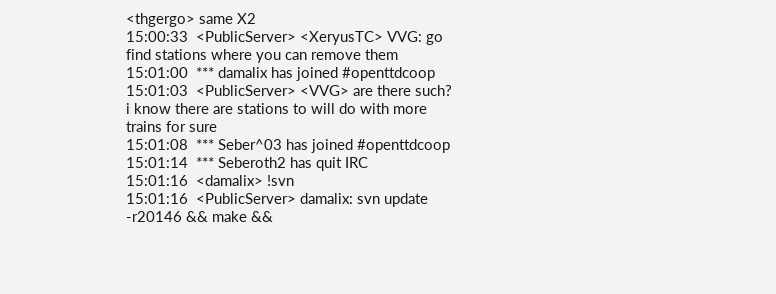<thgergo> same X2
15:00:33  <PublicServer> <XeryusTC> VVG: go find stations where you can remove them
15:01:00  *** damalix has joined #openttdcoop
15:01:03  <PublicServer> <VVG> are there such? i know there are stations to will do with more trains for sure
15:01:08  *** Seber^03 has joined #openttdcoop
15:01:14  *** Seberoth2 has quit IRC
15:01:16  <damalix> !svn
15:01:16  <PublicServer> damalix: svn update -r20146 && make &&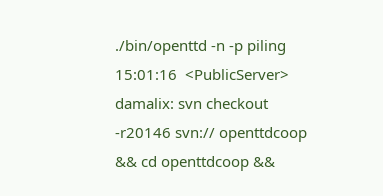./bin/openttd -n -p piling
15:01:16  <PublicServer> damalix: svn checkout -r20146 svn:// openttdcoop && cd openttdcoop &&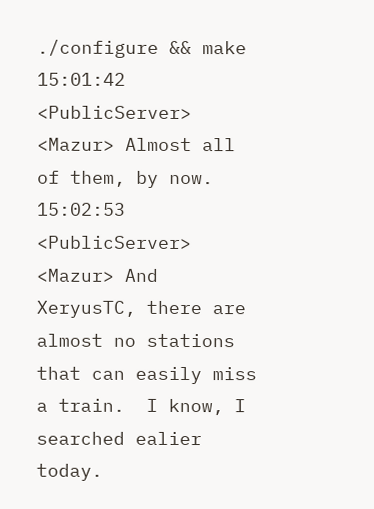./configure && make
15:01:42  <PublicServer> <Mazur> Almost all of them, by now.
15:02:53  <PublicServer> <Mazur> And XeryusTC, there are almost no stations that can easily miss a train.  I know, I searched ealier today.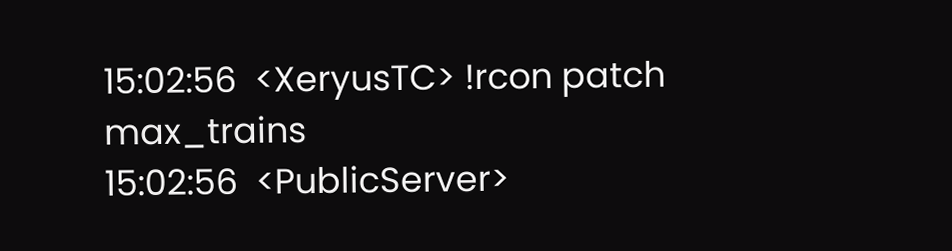15:02:56  <XeryusTC> !rcon patch max_trains
15:02:56  <PublicServer>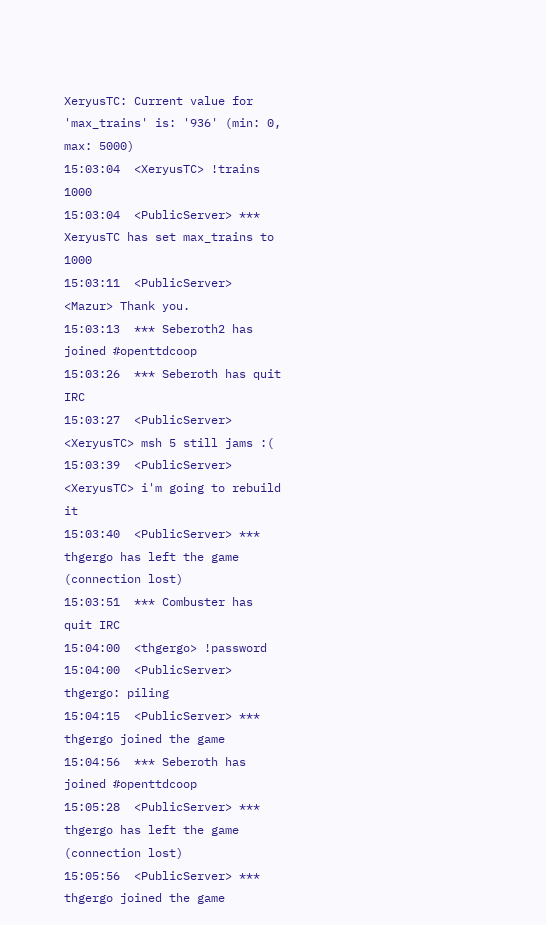XeryusTC: Current value for 'max_trains' is: '936' (min: 0, max: 5000)
15:03:04  <XeryusTC> !trains 1000
15:03:04  <PublicServer> *** XeryusTC has set max_trains to 1000
15:03:11  <PublicServer> <Mazur> Thank you.
15:03:13  *** Seberoth2 has joined #openttdcoop
15:03:26  *** Seberoth has quit IRC
15:03:27  <PublicServer> <XeryusTC> msh 5 still jams :(
15:03:39  <PublicServer> <XeryusTC> i'm going to rebuild it
15:03:40  <PublicServer> *** thgergo has left the game (connection lost)
15:03:51  *** Combuster has quit IRC
15:04:00  <thgergo> !password
15:04:00  <PublicServer> thgergo: piling
15:04:15  <PublicServer> *** thgergo joined the game
15:04:56  *** Seberoth has joined #openttdcoop
15:05:28  <PublicServer> *** thgergo has left the game (connection lost)
15:05:56  <PublicServer> *** thgergo joined the game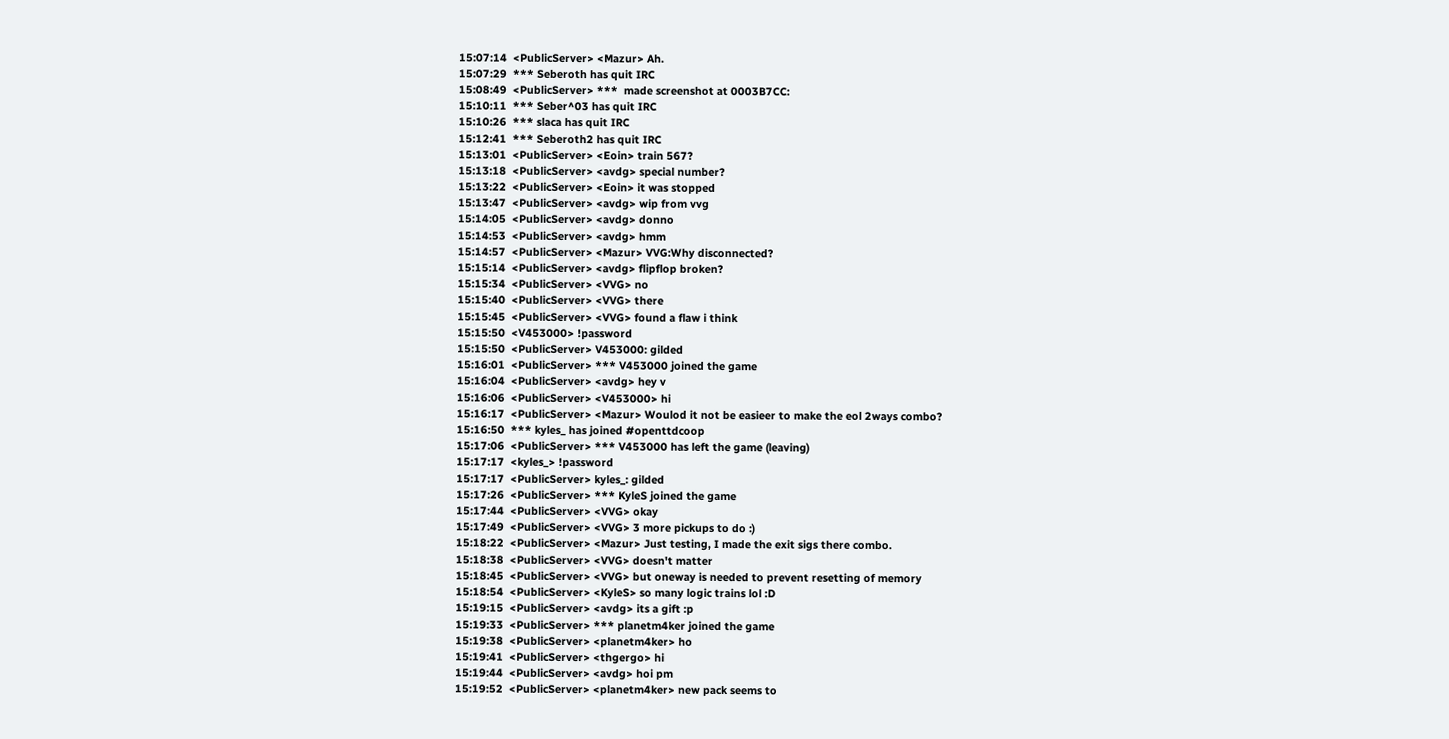15:07:14  <PublicServer> <Mazur> Ah.
15:07:29  *** Seberoth has quit IRC
15:08:49  <PublicServer> ***  made screenshot at 0003B7CC:
15:10:11  *** Seber^03 has quit IRC
15:10:26  *** slaca has quit IRC
15:12:41  *** Seberoth2 has quit IRC
15:13:01  <PublicServer> <Eoin> train 567?
15:13:18  <PublicServer> <avdg> special number?
15:13:22  <PublicServer> <Eoin> it was stopped
15:13:47  <PublicServer> <avdg> wip from vvg
15:14:05  <PublicServer> <avdg> donno
15:14:53  <PublicServer> <avdg> hmm
15:14:57  <PublicServer> <Mazur> VVG:Why disconnected?
15:15:14  <PublicServer> <avdg> flipflop broken?
15:15:34  <PublicServer> <VVG> no
15:15:40  <PublicServer> <VVG> there
15:15:45  <PublicServer> <VVG> found a flaw i think
15:15:50  <V453000> !password
15:15:50  <PublicServer> V453000: gilded
15:16:01  <PublicServer> *** V453000 joined the game
15:16:04  <PublicServer> <avdg> hey v
15:16:06  <PublicServer> <V453000> hi
15:16:17  <PublicServer> <Mazur> Woulod it not be easieer to make the eol 2ways combo?
15:16:50  *** kyles_ has joined #openttdcoop
15:17:06  <PublicServer> *** V453000 has left the game (leaving)
15:17:17  <kyles_> !password
15:17:17  <PublicServer> kyles_: gilded
15:17:26  <PublicServer> *** KyleS joined the game
15:17:44  <PublicServer> <VVG> okay
15:17:49  <PublicServer> <VVG> 3 more pickups to do :)
15:18:22  <PublicServer> <Mazur> Just testing, I made the exit sigs there combo.
15:18:38  <PublicServer> <VVG> doesn't matter
15:18:45  <PublicServer> <VVG> but oneway is needed to prevent resetting of memory
15:18:54  <PublicServer> <KyleS> so many logic trains lol :D
15:19:15  <PublicServer> <avdg> its a gift :p
15:19:33  <PublicServer> *** planetm4ker joined the game
15:19:38  <PublicServer> <planetm4ker> ho
15:19:41  <PublicServer> <thgergo> hi
15:19:44  <PublicServer> <avdg> hoi pm
15:19:52  <PublicServer> <planetm4ker> new pack seems to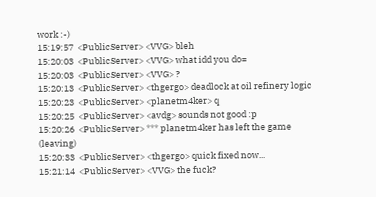work :-)
15:19:57  <PublicServer> <VVG> bleh
15:20:03  <PublicServer> <VVG> what idd you do=
15:20:03  <PublicServer> <VVG> ?
15:20:13  <PublicServer> <thgergo> deadlock at oil refinery logic
15:20:23  <PublicServer> <planetm4ker> q
15:20:25  <PublicServer> <avdg> sounds not good :p
15:20:26  <PublicServer> *** planetm4ker has left the game (leaving)
15:20:33  <PublicServer> <thgergo> quick fixed now...
15:21:14  <PublicServer> <VVG> the fuck?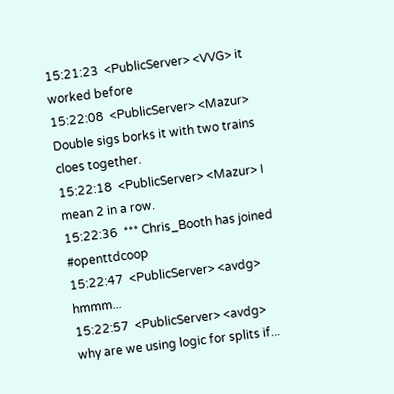15:21:23  <PublicServer> <VVG> it worked before
15:22:08  <PublicServer> <Mazur> Double sigs borks it with two trains cloes together.
15:22:18  <PublicServer> <Mazur> I mean 2 in a row.
15:22:36  *** Chris_Booth has joined #openttdcoop
15:22:47  <PublicServer> <avdg> hmmm...
15:22:57  <PublicServer> <avdg> why are we using logic for splits if...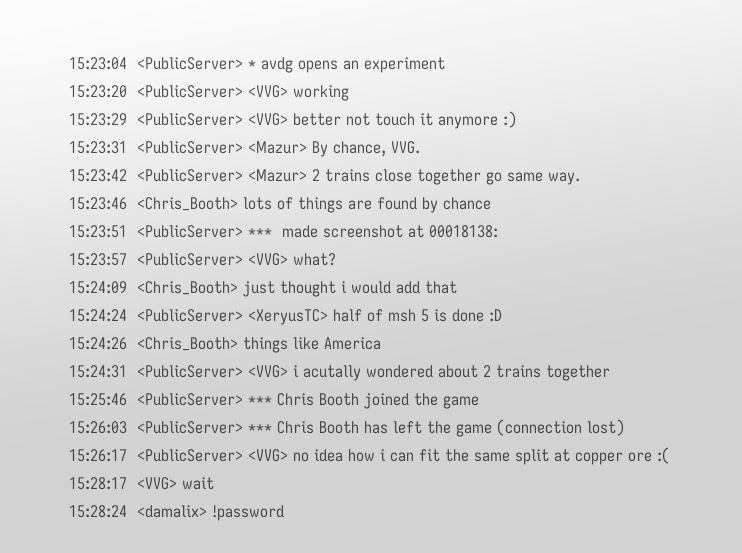15:23:04  <PublicServer> * avdg opens an experiment
15:23:20  <PublicServer> <VVG> working
15:23:29  <PublicServer> <VVG> better not touch it anymore :)
15:23:31  <PublicServer> <Mazur> By chance, VVG.
15:23:42  <PublicServer> <Mazur> 2 trains close together go same way.
15:23:46  <Chris_Booth> lots of things are found by chance
15:23:51  <PublicServer> ***  made screenshot at 00018138:
15:23:57  <PublicServer> <VVG> what?
15:24:09  <Chris_Booth> just thought i would add that
15:24:24  <PublicServer> <XeryusTC> half of msh 5 is done :D
15:24:26  <Chris_Booth> things like America
15:24:31  <PublicServer> <VVG> i acutally wondered about 2 trains together
15:25:46  <PublicServer> *** Chris Booth joined the game
15:26:03  <PublicServer> *** Chris Booth has left the game (connection lost)
15:26:17  <PublicServer> <VVG> no idea how i can fit the same split at copper ore :(
15:28:17  <VVG> wait
15:28:24  <damalix> !password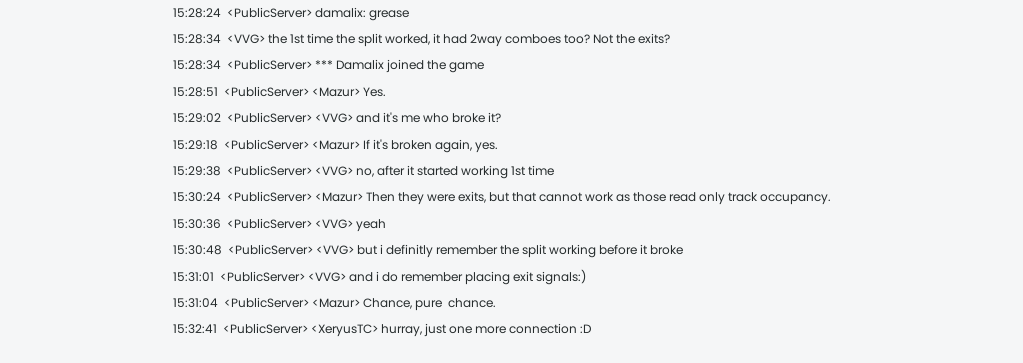15:28:24  <PublicServer> damalix: grease
15:28:34  <VVG> the 1st time the split worked, it had 2way comboes too? Not the exits?
15:28:34  <PublicServer> *** Damalix joined the game
15:28:51  <PublicServer> <Mazur> Yes.
15:29:02  <PublicServer> <VVG> and it's me who broke it?
15:29:18  <PublicServer> <Mazur> If it's broken again, yes.
15:29:38  <PublicServer> <VVG> no, after it started working 1st time
15:30:24  <PublicServer> <Mazur> Then they were exits, but that cannot work as those read only track occupancy.
15:30:36  <PublicServer> <VVG> yeah
15:30:48  <PublicServer> <VVG> but i definitly remember the split working before it broke
15:31:01  <PublicServer> <VVG> and i do remember placing exit signals:)
15:31:04  <PublicServer> <Mazur> Chance, pure  chance.
15:32:41  <PublicServer> <XeryusTC> hurray, just one more connection :D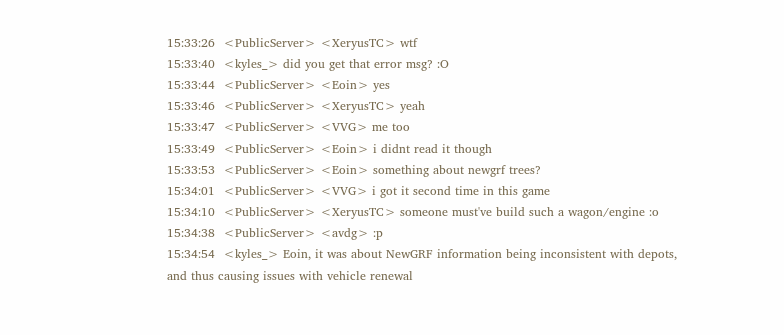15:33:26  <PublicServer> <XeryusTC> wtf
15:33:40  <kyles_> did you get that error msg? :O
15:33:44  <PublicServer> <Eoin> yes
15:33:46  <PublicServer> <XeryusTC> yeah
15:33:47  <PublicServer> <VVG> me too
15:33:49  <PublicServer> <Eoin> i didnt read it though
15:33:53  <PublicServer> <Eoin> something about newgrf trees?
15:34:01  <PublicServer> <VVG> i got it second time in this game
15:34:10  <PublicServer> <XeryusTC> someone must've build such a wagon/engine :o
15:34:38  <PublicServer> <avdg> :p
15:34:54  <kyles_> Eoin, it was about NewGRF information being inconsistent with depots, and thus causing issues with vehicle renewal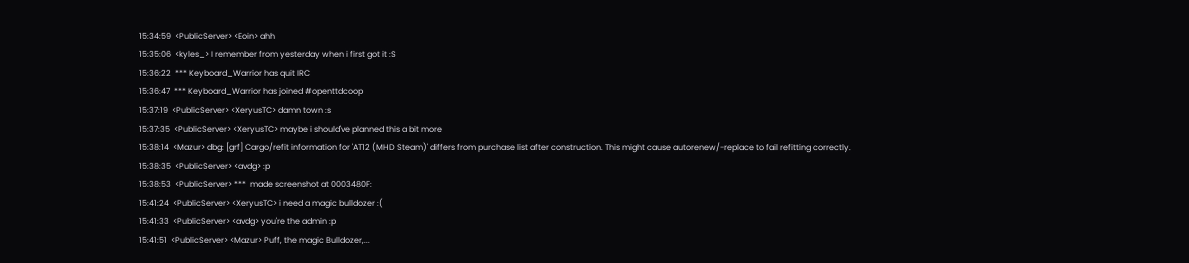15:34:59  <PublicServer> <Eoin> ahh
15:35:06  <kyles_> I remember from yesterday when i first got it :S
15:36:22  *** Keyboard_Warrior has quit IRC
15:36:47  *** Keyboard_Warrior has joined #openttdcoop
15:37:19  <PublicServer> <XeryusTC> damn town :s
15:37:35  <PublicServer> <XeryusTC> maybe i should've planned this a bit more
15:38:14  <Mazur> dbg: [grf] Cargo/refit information for 'AT12 (MHD Steam)' differs from purchase list after construction. This might cause autorenew/-replace to fail refitting correctly.
15:38:35  <PublicServer> <avdg> :p
15:38:53  <PublicServer> ***  made screenshot at 0003480F:
15:41:24  <PublicServer> <XeryusTC> i need a magic bulldozer :(
15:41:33  <PublicServer> <avdg> you're the admin :p
15:41:51  <PublicServer> <Mazur> Puff, the magic Bulldozer,...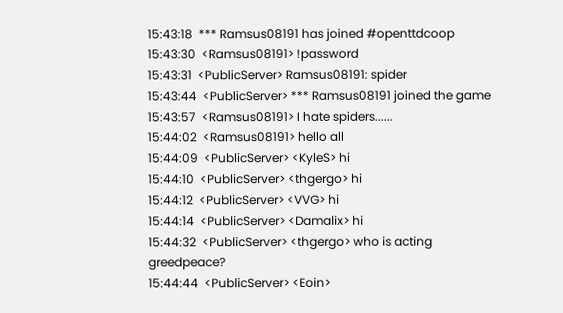15:43:18  *** Ramsus08191 has joined #openttdcoop
15:43:30  <Ramsus08191> !password
15:43:31  <PublicServer> Ramsus08191: spider
15:43:44  <PublicServer> *** Ramsus08191 joined the game
15:43:57  <Ramsus08191> I hate spiders......
15:44:02  <Ramsus08191> hello all
15:44:09  <PublicServer> <KyleS> hi
15:44:10  <PublicServer> <thgergo> hi
15:44:12  <PublicServer> <VVG> hi
15:44:14  <PublicServer> <Damalix> hi
15:44:32  <PublicServer> <thgergo> who is acting greedpeace?
15:44:44  <PublicServer> <Eoin>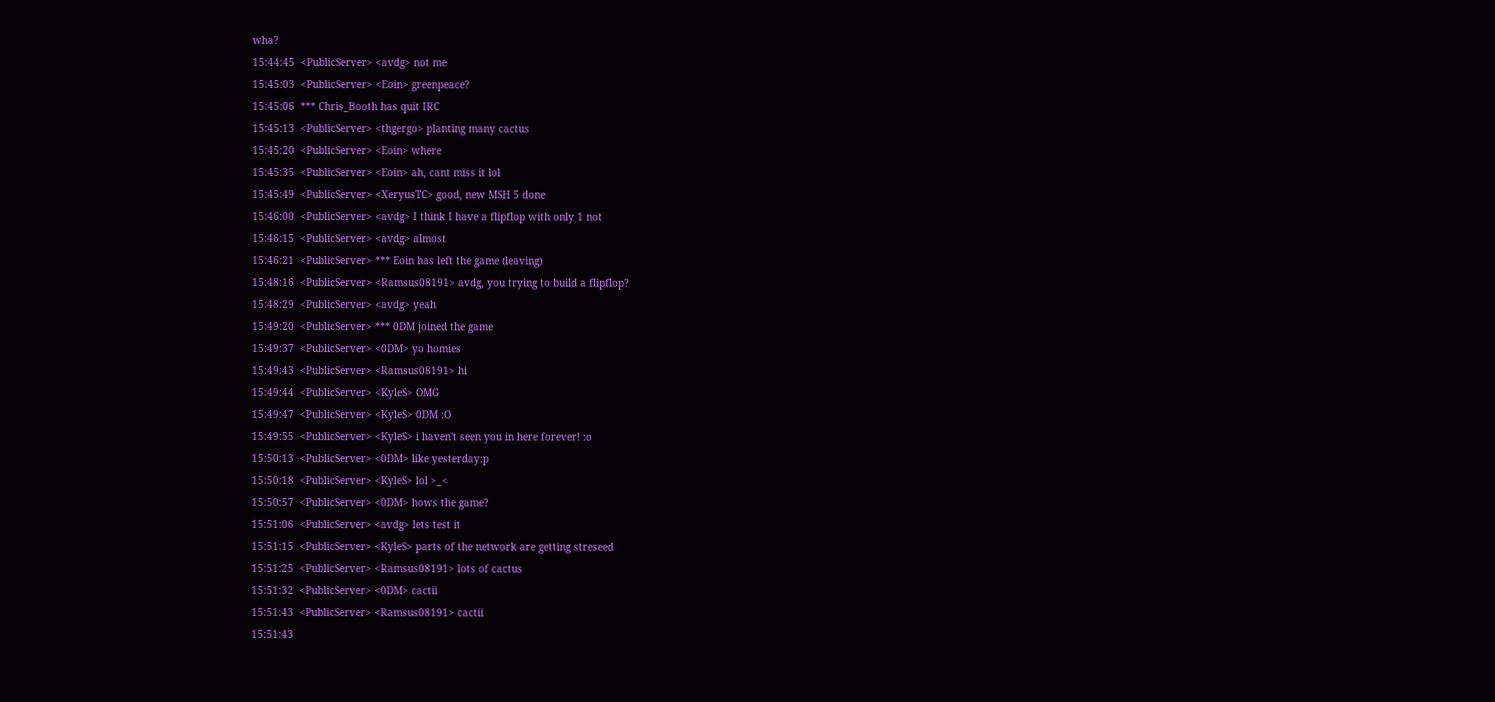wha?
15:44:45  <PublicServer> <avdg> not me
15:45:03  <PublicServer> <Eoin> greenpeace?
15:45:06  *** Chris_Booth has quit IRC
15:45:13  <PublicServer> <thgergo> planting many cactus
15:45:20  <PublicServer> <Eoin> where
15:45:35  <PublicServer> <Eoin> ah, cant miss it lol
15:45:49  <PublicServer> <XeryusTC> good, new MSH 5 done
15:46:00  <PublicServer> <avdg> I think I have a flipflop with only 1 not
15:46:15  <PublicServer> <avdg> almost
15:46:21  <PublicServer> *** Eoin has left the game (leaving)
15:48:16  <PublicServer> <Ramsus08191> avdg, you trying to build a flipflop?
15:48:29  <PublicServer> <avdg> yeah
15:49:20  <PublicServer> *** 0DM joined the game
15:49:37  <PublicServer> <0DM> yo homies
15:49:43  <PublicServer> <Ramsus08191> hi
15:49:44  <PublicServer> <KyleS> OMG
15:49:47  <PublicServer> <KyleS> 0DM :O
15:49:55  <PublicServer> <KyleS> i haven't seen you in here forever! :o
15:50:13  <PublicServer> <0DM> like yesterday:p
15:50:18  <PublicServer> <KyleS> lol >_<
15:50:57  <PublicServer> <0DM> hows the game?
15:51:06  <PublicServer> <avdg> lets test it
15:51:15  <PublicServer> <KyleS> parts of the network are getting streseed
15:51:25  <PublicServer> <Ramsus08191> lots of cactus
15:51:32  <PublicServer> <0DM> cactii
15:51:43  <PublicServer> <Ramsus08191> cactii
15:51:43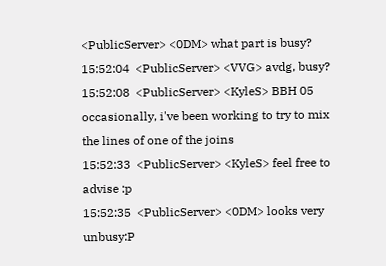<PublicServer> <0DM> what part is busy?
15:52:04  <PublicServer> <VVG> avdg, busy?
15:52:08  <PublicServer> <KyleS> BBH 05 occasionally, i've been working to try to mix the lines of one of the joins
15:52:33  <PublicServer> <KyleS> feel free to advise :p
15:52:35  <PublicServer> <0DM> looks very unbusy:P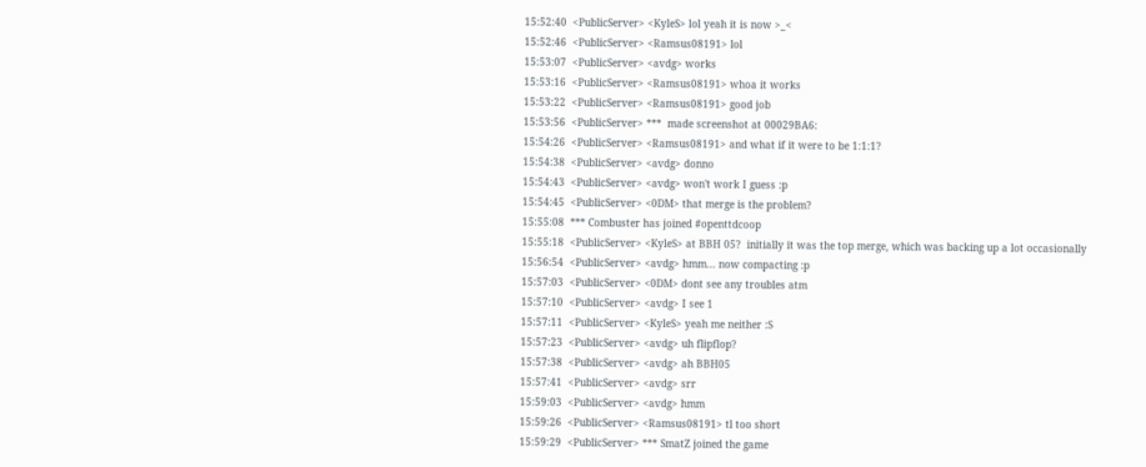15:52:40  <PublicServer> <KyleS> lol yeah it is now >_<
15:52:46  <PublicServer> <Ramsus08191> lol
15:53:07  <PublicServer> <avdg> works
15:53:16  <PublicServer> <Ramsus08191> whoa it works
15:53:22  <PublicServer> <Ramsus08191> good job
15:53:56  <PublicServer> ***  made screenshot at 00029BA6:
15:54:26  <PublicServer> <Ramsus08191> and what if it were to be 1:1:1?
15:54:38  <PublicServer> <avdg> donno
15:54:43  <PublicServer> <avdg> won't work I guess :p
15:54:45  <PublicServer> <0DM> that merge is the problem?
15:55:08  *** Combuster has joined #openttdcoop
15:55:18  <PublicServer> <KyleS> at BBH 05?  initially it was the top merge, which was backing up a lot occasionally
15:56:54  <PublicServer> <avdg> hmm... now compacting :p
15:57:03  <PublicServer> <0DM> dont see any troubles atm
15:57:10  <PublicServer> <avdg> I see 1
15:57:11  <PublicServer> <KyleS> yeah me neither :S
15:57:23  <PublicServer> <avdg> uh flipflop?
15:57:38  <PublicServer> <avdg> ah BBH05
15:57:41  <PublicServer> <avdg> srr
15:59:03  <PublicServer> <avdg> hmm
15:59:26  <PublicServer> <Ramsus08191> tl too short
15:59:29  <PublicServer> *** SmatZ joined the game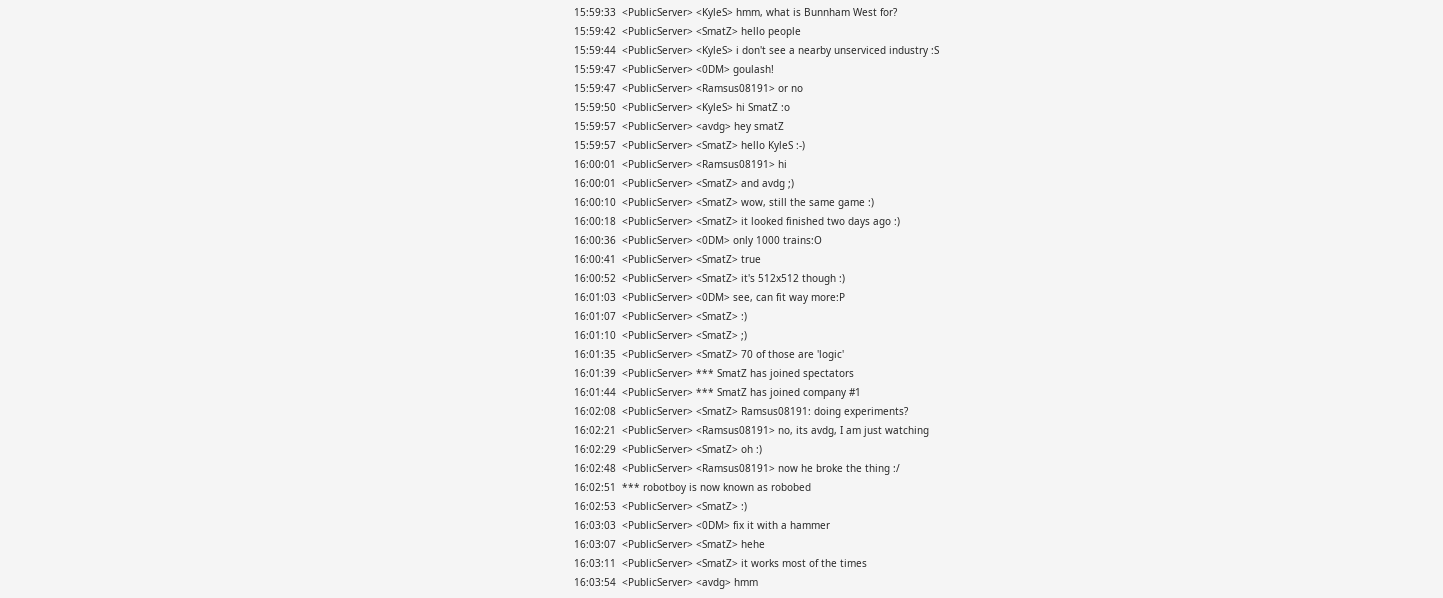15:59:33  <PublicServer> <KyleS> hmm, what is Bunnham West for?
15:59:42  <PublicServer> <SmatZ> hello people
15:59:44  <PublicServer> <KyleS> i don't see a nearby unserviced industry :S
15:59:47  <PublicServer> <0DM> goulash!
15:59:47  <PublicServer> <Ramsus08191> or no
15:59:50  <PublicServer> <KyleS> hi SmatZ :o
15:59:57  <PublicServer> <avdg> hey smatZ
15:59:57  <PublicServer> <SmatZ> hello KyleS :-)
16:00:01  <PublicServer> <Ramsus08191> hi
16:00:01  <PublicServer> <SmatZ> and avdg ;)
16:00:10  <PublicServer> <SmatZ> wow, still the same game :)
16:00:18  <PublicServer> <SmatZ> it looked finished two days ago :)
16:00:36  <PublicServer> <0DM> only 1000 trains:O
16:00:41  <PublicServer> <SmatZ> true
16:00:52  <PublicServer> <SmatZ> it's 512x512 though :)
16:01:03  <PublicServer> <0DM> see, can fit way more:P
16:01:07  <PublicServer> <SmatZ> :)
16:01:10  <PublicServer> <SmatZ> ;)
16:01:35  <PublicServer> <SmatZ> 70 of those are 'logic'
16:01:39  <PublicServer> *** SmatZ has joined spectators
16:01:44  <PublicServer> *** SmatZ has joined company #1
16:02:08  <PublicServer> <SmatZ> Ramsus08191: doing experiments?
16:02:21  <PublicServer> <Ramsus08191> no, its avdg, I am just watching
16:02:29  <PublicServer> <SmatZ> oh :)
16:02:48  <PublicServer> <Ramsus08191> now he broke the thing :/
16:02:51  *** robotboy is now known as robobed
16:02:53  <PublicServer> <SmatZ> :)
16:03:03  <PublicServer> <0DM> fix it with a hammer
16:03:07  <PublicServer> <SmatZ> hehe
16:03:11  <PublicServer> <SmatZ> it works most of the times
16:03:54  <PublicServer> <avdg> hmm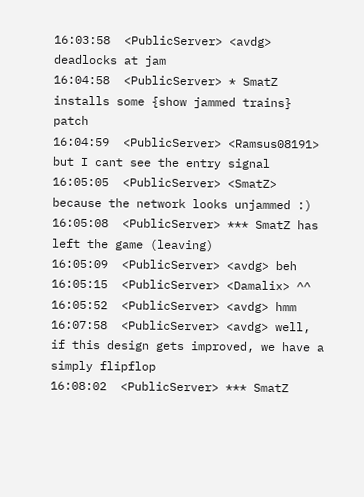16:03:58  <PublicServer> <avdg> deadlocks at jam
16:04:58  <PublicServer> * SmatZ installs some {show jammed trains} patch
16:04:59  <PublicServer> <Ramsus08191> but I cant see the entry signal
16:05:05  <PublicServer> <SmatZ> because the network looks unjammed :)
16:05:08  <PublicServer> *** SmatZ has left the game (leaving)
16:05:09  <PublicServer> <avdg> beh
16:05:15  <PublicServer> <Damalix> ^^
16:05:52  <PublicServer> <avdg> hmm
16:07:58  <PublicServer> <avdg> well, if this design gets improved, we have a simply flipflop
16:08:02  <PublicServer> *** SmatZ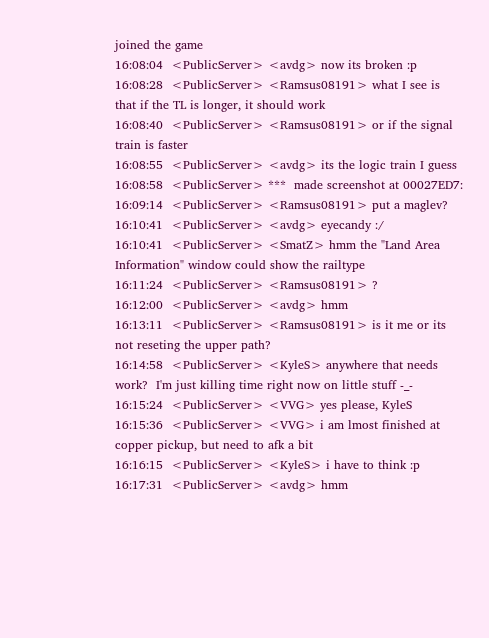joined the game
16:08:04  <PublicServer> <avdg> now its broken :p
16:08:28  <PublicServer> <Ramsus08191> what I see is that if the TL is longer, it should work
16:08:40  <PublicServer> <Ramsus08191> or if the signal train is faster
16:08:55  <PublicServer> <avdg> its the logic train I guess
16:08:58  <PublicServer> ***  made screenshot at 00027ED7:
16:09:14  <PublicServer> <Ramsus08191> put a maglev?
16:10:41  <PublicServer> <avdg> eyecandy :/
16:10:41  <PublicServer> <SmatZ> hmm the "Land Area Information" window could show the railtype
16:11:24  <PublicServer> <Ramsus08191> ?
16:12:00  <PublicServer> <avdg> hmm
16:13:11  <PublicServer> <Ramsus08191> is it me or its not reseting the upper path?
16:14:58  <PublicServer> <KyleS> anywhere that needs work?  I'm just killing time right now on little stuff -_-
16:15:24  <PublicServer> <VVG> yes please, KyleS
16:15:36  <PublicServer> <VVG> i am lmost finished at copper pickup, but need to afk a bit
16:16:15  <PublicServer> <KyleS> i have to think :p
16:17:31  <PublicServer> <avdg> hmm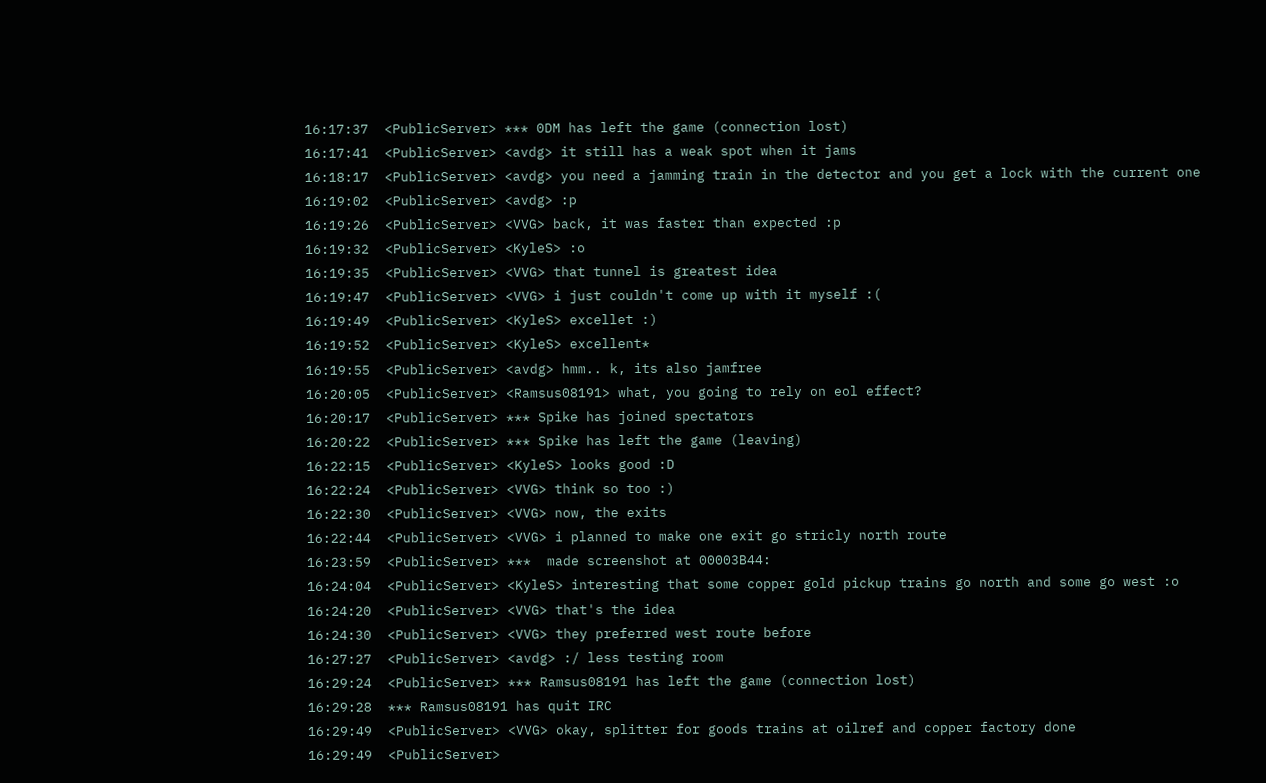16:17:37  <PublicServer> *** 0DM has left the game (connection lost)
16:17:41  <PublicServer> <avdg> it still has a weak spot when it jams
16:18:17  <PublicServer> <avdg> you need a jamming train in the detector and you get a lock with the current one
16:19:02  <PublicServer> <avdg> :p
16:19:26  <PublicServer> <VVG> back, it was faster than expected :p
16:19:32  <PublicServer> <KyleS> :o
16:19:35  <PublicServer> <VVG> that tunnel is greatest idea
16:19:47  <PublicServer> <VVG> i just couldn't come up with it myself :(
16:19:49  <PublicServer> <KyleS> excellet :)
16:19:52  <PublicServer> <KyleS> excellent*
16:19:55  <PublicServer> <avdg> hmm.. k, its also jamfree
16:20:05  <PublicServer> <Ramsus08191> what, you going to rely on eol effect?
16:20:17  <PublicServer> *** Spike has joined spectators
16:20:22  <PublicServer> *** Spike has left the game (leaving)
16:22:15  <PublicServer> <KyleS> looks good :D
16:22:24  <PublicServer> <VVG> think so too :)
16:22:30  <PublicServer> <VVG> now, the exits
16:22:44  <PublicServer> <VVG> i planned to make one exit go stricly north route
16:23:59  <PublicServer> ***  made screenshot at 00003B44:
16:24:04  <PublicServer> <KyleS> interesting that some copper gold pickup trains go north and some go west :o
16:24:20  <PublicServer> <VVG> that's the idea
16:24:30  <PublicServer> <VVG> they preferred west route before
16:27:27  <PublicServer> <avdg> :/ less testing room
16:29:24  <PublicServer> *** Ramsus08191 has left the game (connection lost)
16:29:28  *** Ramsus08191 has quit IRC
16:29:49  <PublicServer> <VVG> okay, splitter for goods trains at oilref and copper factory done
16:29:49  <PublicServer>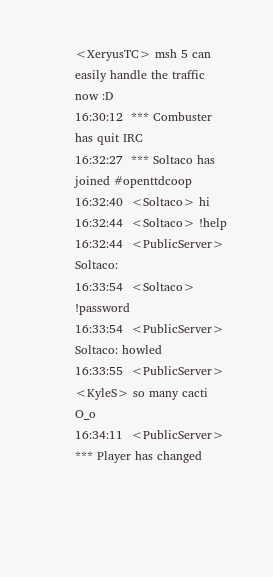<XeryusTC> msh 5 can easily handle the traffic now :D
16:30:12  *** Combuster has quit IRC
16:32:27  *** Soltaco has joined #openttdcoop
16:32:40  <Soltaco> hi
16:32:44  <Soltaco> !help
16:32:44  <PublicServer> Soltaco:
16:33:54  <Soltaco> !password
16:33:54  <PublicServer> Soltaco: howled
16:33:55  <PublicServer> <KyleS> so many cacti O_o
16:34:11  <PublicServer> *** Player has changed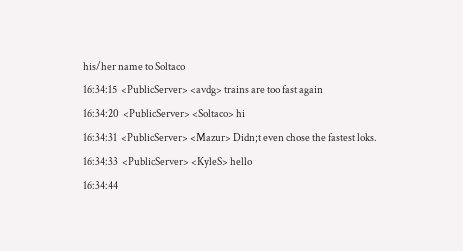his/her name to Soltaco
16:34:15  <PublicServer> <avdg> trains are too fast again
16:34:20  <PublicServer> <Soltaco> hi
16:34:31  <PublicServer> <Mazur> Didn;t even chose the fastest loks.
16:34:33  <PublicServer> <KyleS> hello
16:34:44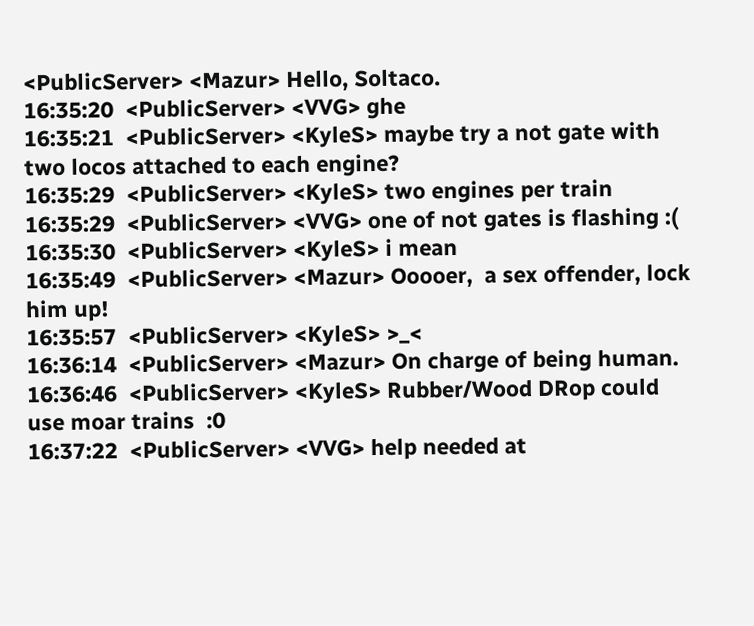<PublicServer> <Mazur> Hello, Soltaco.
16:35:20  <PublicServer> <VVG> ghe
16:35:21  <PublicServer> <KyleS> maybe try a not gate with two locos attached to each engine?
16:35:29  <PublicServer> <KyleS> two engines per train
16:35:29  <PublicServer> <VVG> one of not gates is flashing :(
16:35:30  <PublicServer> <KyleS> i mean
16:35:49  <PublicServer> <Mazur> Ooooer,  a sex offender, lock him up!
16:35:57  <PublicServer> <KyleS> >_<
16:36:14  <PublicServer> <Mazur> On charge of being human.
16:36:46  <PublicServer> <KyleS> Rubber/Wood DRop could use moar trains  :0
16:37:22  <PublicServer> <VVG> help needed at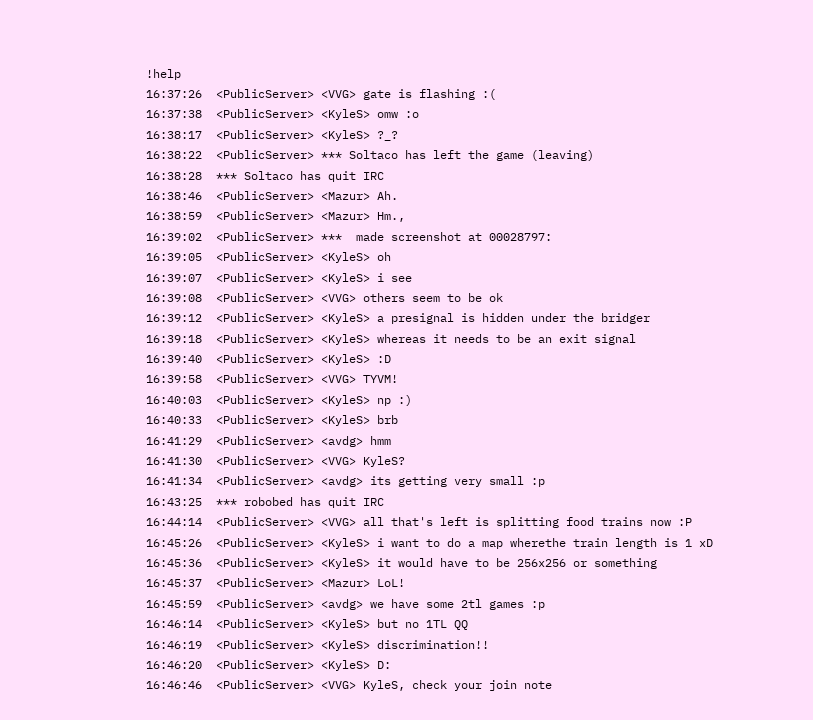!help
16:37:26  <PublicServer> <VVG> gate is flashing :(
16:37:38  <PublicServer> <KyleS> omw :o
16:38:17  <PublicServer> <KyleS> ?_?
16:38:22  <PublicServer> *** Soltaco has left the game (leaving)
16:38:28  *** Soltaco has quit IRC
16:38:46  <PublicServer> <Mazur> Ah.
16:38:59  <PublicServer> <Mazur> Hm.,
16:39:02  <PublicServer> ***  made screenshot at 00028797:
16:39:05  <PublicServer> <KyleS> oh
16:39:07  <PublicServer> <KyleS> i see
16:39:08  <PublicServer> <VVG> others seem to be ok
16:39:12  <PublicServer> <KyleS> a presignal is hidden under the bridger
16:39:18  <PublicServer> <KyleS> whereas it needs to be an exit signal
16:39:40  <PublicServer> <KyleS> :D
16:39:58  <PublicServer> <VVG> TYVM!
16:40:03  <PublicServer> <KyleS> np :)
16:40:33  <PublicServer> <KyleS> brb
16:41:29  <PublicServer> <avdg> hmm
16:41:30  <PublicServer> <VVG> KyleS?
16:41:34  <PublicServer> <avdg> its getting very small :p
16:43:25  *** robobed has quit IRC
16:44:14  <PublicServer> <VVG> all that's left is splitting food trains now :P
16:45:26  <PublicServer> <KyleS> i want to do a map wherethe train length is 1 xD
16:45:36  <PublicServer> <KyleS> it would have to be 256x256 or something
16:45:37  <PublicServer> <Mazur> LoL!
16:45:59  <PublicServer> <avdg> we have some 2tl games :p
16:46:14  <PublicServer> <KyleS> but no 1TL QQ
16:46:19  <PublicServer> <KyleS> discrimination!!
16:46:20  <PublicServer> <KyleS> D:
16:46:46  <PublicServer> <VVG> KyleS, check your join note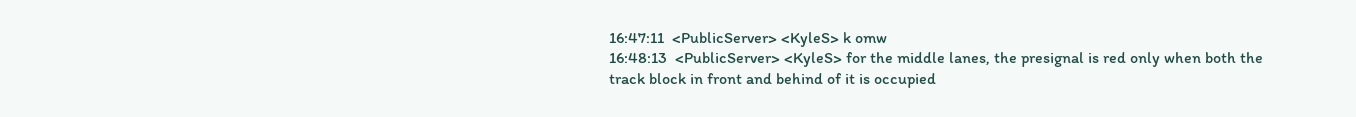16:47:11  <PublicServer> <KyleS> k omw
16:48:13  <PublicServer> <KyleS> for the middle lanes, the presignal is red only when both the track block in front and behind of it is occupied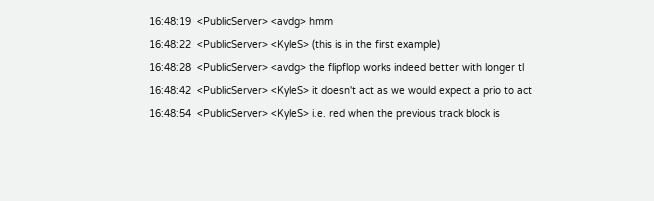16:48:19  <PublicServer> <avdg> hmm
16:48:22  <PublicServer> <KyleS> (this is in the first example)
16:48:28  <PublicServer> <avdg> the flipflop works indeed better with longer tl
16:48:42  <PublicServer> <KyleS> it doesn't act as we would expect a prio to act
16:48:54  <PublicServer> <KyleS> i.e. red when the previous track block is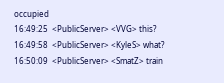occupied
16:49:25  <PublicServer> <VVG> this?
16:49:58  <PublicServer> <KyleS> what?
16:50:09  <PublicServer> <SmatZ> train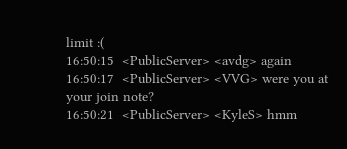limit :(
16:50:15  <PublicServer> <avdg> again
16:50:17  <PublicServer> <VVG> were you at your join note?
16:50:21  <PublicServer> <KyleS> hmm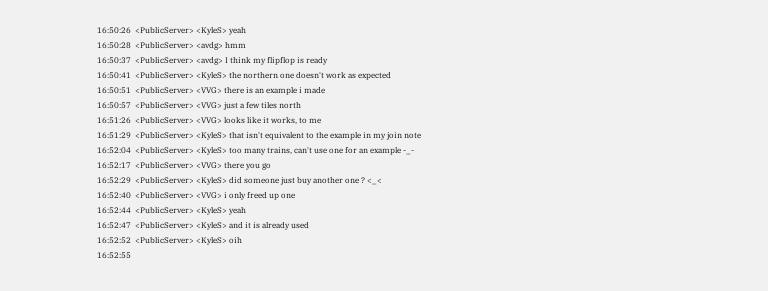16:50:26  <PublicServer> <KyleS> yeah
16:50:28  <PublicServer> <avdg> hmm
16:50:37  <PublicServer> <avdg> I think my flipflop is ready
16:50:41  <PublicServer> <KyleS> the northern one doesn't work as expected
16:50:51  <PublicServer> <VVG> there is an example i made
16:50:57  <PublicServer> <VVG> just a few tiles north
16:51:26  <PublicServer> <VVG> looks like it works, to me
16:51:29  <PublicServer> <KyleS> that isn't equivalent to the example in my join note
16:52:04  <PublicServer> <KyleS> too many trains, can't use one for an example -_-
16:52:17  <PublicServer> <VVG> there you go
16:52:29  <PublicServer> <KyleS> did someone just buy another one ? <_<
16:52:40  <PublicServer> <VVG> i only freed up one
16:52:44  <PublicServer> <KyleS> yeah
16:52:47  <PublicServer> <KyleS> and it is already used
16:52:52  <PublicServer> <KyleS> oih
16:52:55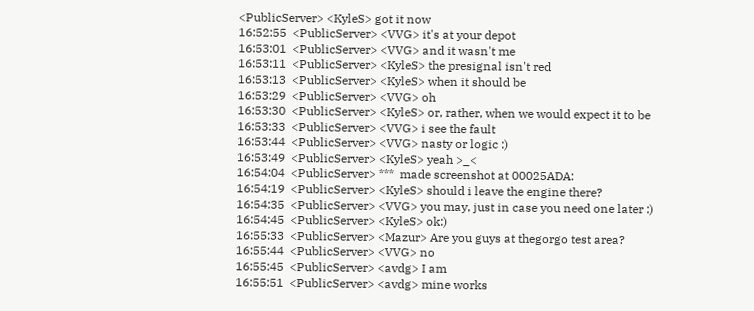<PublicServer> <KyleS> got it now
16:52:55  <PublicServer> <VVG> it's at your depot
16:53:01  <PublicServer> <VVG> and it wasn't me
16:53:11  <PublicServer> <KyleS> the presignal isn't red
16:53:13  <PublicServer> <KyleS> when it should be
16:53:29  <PublicServer> <VVG> oh
16:53:30  <PublicServer> <KyleS> or, rather, when we would expect it to be
16:53:33  <PublicServer> <VVG> i see the fault
16:53:44  <PublicServer> <VVG> nasty or logic :)
16:53:49  <PublicServer> <KyleS> yeah >_<
16:54:04  <PublicServer> ***  made screenshot at 00025ADA:
16:54:19  <PublicServer> <KyleS> should i leave the engine there?
16:54:35  <PublicServer> <VVG> you may, just in case you need one later :)
16:54:45  <PublicServer> <KyleS> ok:)
16:55:33  <PublicServer> <Mazur> Are you guys at thegorgo test area?
16:55:44  <PublicServer> <VVG> no
16:55:45  <PublicServer> <avdg> I am
16:55:51  <PublicServer> <avdg> mine works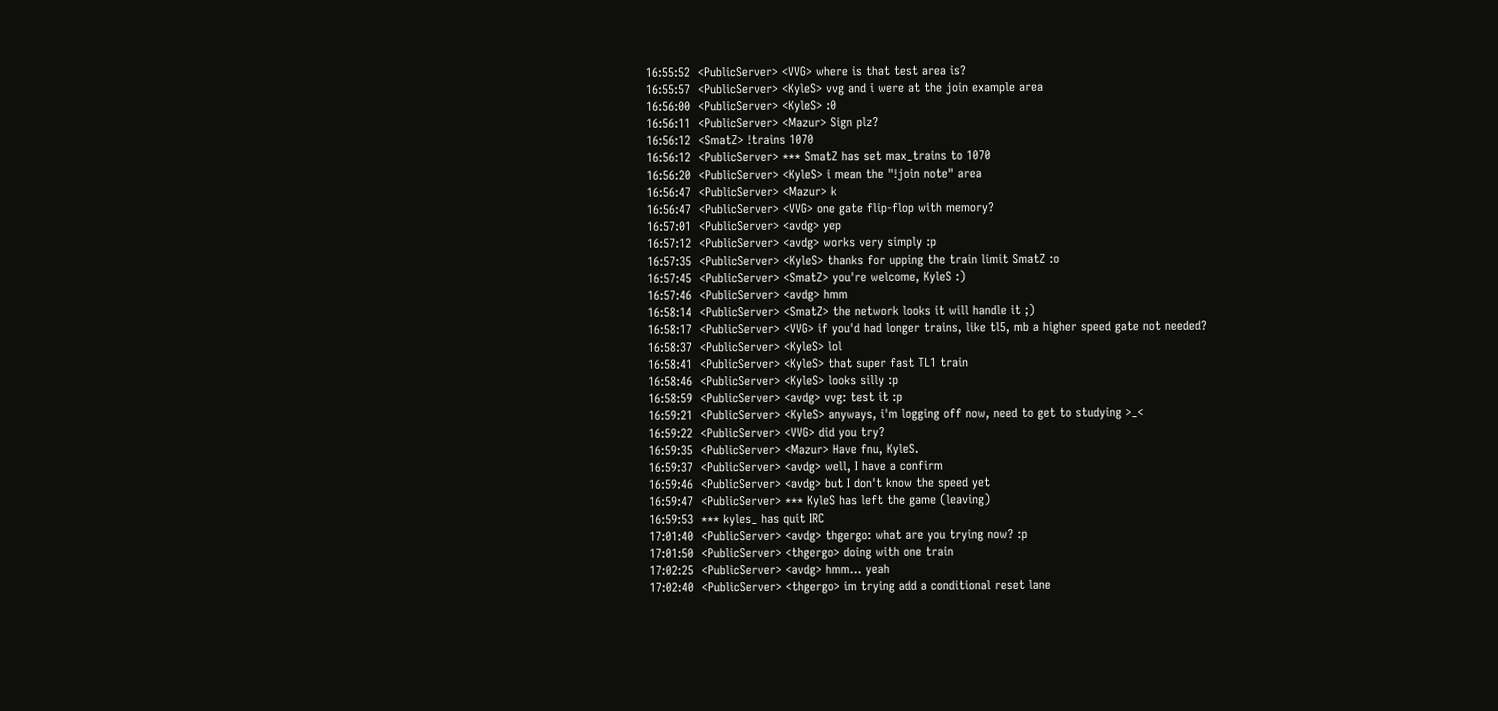16:55:52  <PublicServer> <VVG> where is that test area is?
16:55:57  <PublicServer> <KyleS> vvg and i were at the join example area
16:56:00  <PublicServer> <KyleS> :0
16:56:11  <PublicServer> <Mazur> Sign plz?
16:56:12  <SmatZ> !trains 1070
16:56:12  <PublicServer> *** SmatZ has set max_trains to 1070
16:56:20  <PublicServer> <KyleS> i mean the "!join note" area
16:56:47  <PublicServer> <Mazur> k
16:56:47  <PublicServer> <VVG> one gate flip-flop with memory?
16:57:01  <PublicServer> <avdg> yep
16:57:12  <PublicServer> <avdg> works very simply :p
16:57:35  <PublicServer> <KyleS> thanks for upping the train limit SmatZ :o
16:57:45  <PublicServer> <SmatZ> you're welcome, KyleS :)
16:57:46  <PublicServer> <avdg> hmm
16:58:14  <PublicServer> <SmatZ> the network looks it will handle it ;)
16:58:17  <PublicServer> <VVG> if you'd had longer trains, like tl5, mb a higher speed gate not needed?
16:58:37  <PublicServer> <KyleS> lol
16:58:41  <PublicServer> <KyleS> that super fast TL1 train
16:58:46  <PublicServer> <KyleS> looks silly :p
16:58:59  <PublicServer> <avdg> vvg: test it :p
16:59:21  <PublicServer> <KyleS> anyways, i'm logging off now, need to get to studying >_<
16:59:22  <PublicServer> <VVG> did you try?
16:59:35  <PublicServer> <Mazur> Have fnu, KyleS.
16:59:37  <PublicServer> <avdg> well, I have a confirm
16:59:46  <PublicServer> <avdg> but I don't know the speed yet
16:59:47  <PublicServer> *** KyleS has left the game (leaving)
16:59:53  *** kyles_ has quit IRC
17:01:40  <PublicServer> <avdg> thgergo: what are you trying now? :p
17:01:50  <PublicServer> <thgergo> doing with one train
17:02:25  <PublicServer> <avdg> hmm... yeah
17:02:40  <PublicServer> <thgergo> im trying add a conditional reset lane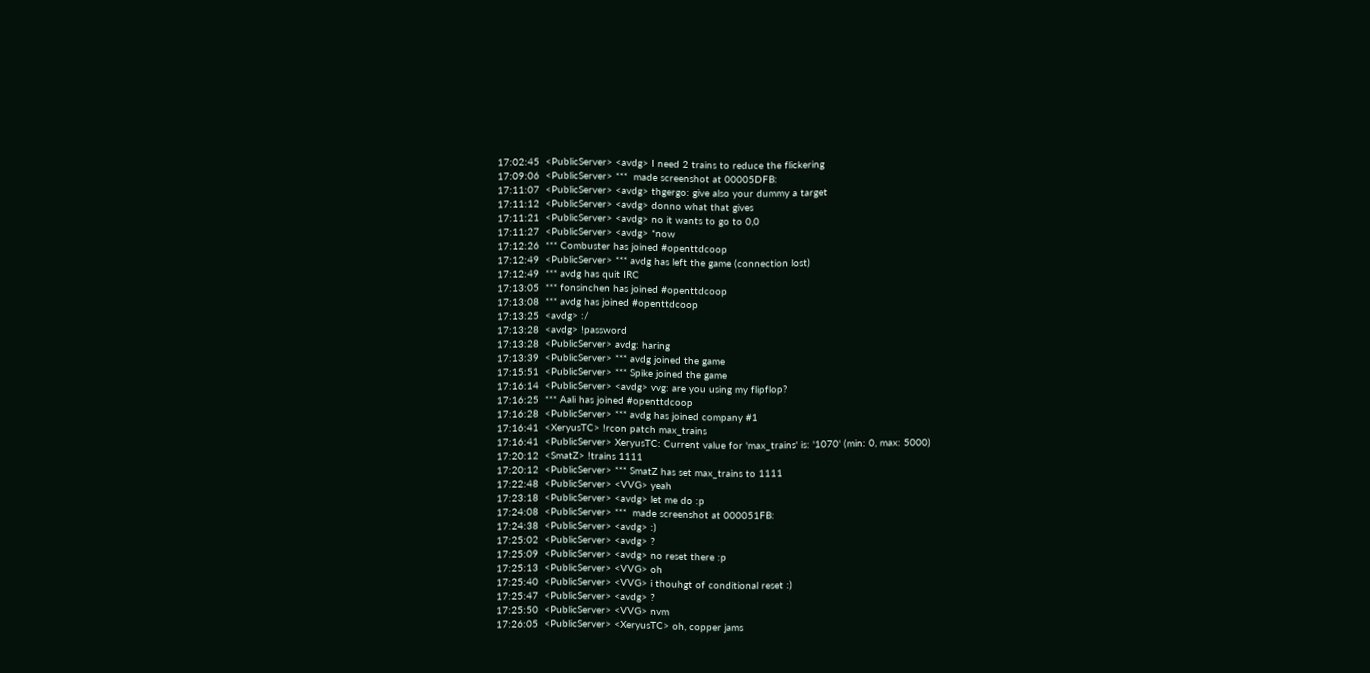17:02:45  <PublicServer> <avdg> I need 2 trains to reduce the flickering
17:09:06  <PublicServer> ***  made screenshot at 00005DFB:
17:11:07  <PublicServer> <avdg> thgergo: give also your dummy a target
17:11:12  <PublicServer> <avdg> donno what that gives
17:11:21  <PublicServer> <avdg> no it wants to go to 0,0
17:11:27  <PublicServer> <avdg> *now
17:12:26  *** Combuster has joined #openttdcoop
17:12:49  <PublicServer> *** avdg has left the game (connection lost)
17:12:49  *** avdg has quit IRC
17:13:05  *** fonsinchen has joined #openttdcoop
17:13:08  *** avdg has joined #openttdcoop
17:13:25  <avdg> :/
17:13:28  <avdg> !password
17:13:28  <PublicServer> avdg: haring
17:13:39  <PublicServer> *** avdg joined the game
17:15:51  <PublicServer> *** Spike joined the game
17:16:14  <PublicServer> <avdg> vvg: are you using my flipflop?
17:16:25  *** Aali has joined #openttdcoop
17:16:28  <PublicServer> *** avdg has joined company #1
17:16:41  <XeryusTC> !rcon patch max_trains
17:16:41  <PublicServer> XeryusTC: Current value for 'max_trains' is: '1070' (min: 0, max: 5000)
17:20:12  <SmatZ> !trains 1111
17:20:12  <PublicServer> *** SmatZ has set max_trains to 1111
17:22:48  <PublicServer> <VVG> yeah
17:23:18  <PublicServer> <avdg> let me do :p
17:24:08  <PublicServer> ***  made screenshot at 000051FB:
17:24:38  <PublicServer> <avdg> :)
17:25:02  <PublicServer> <avdg> ?
17:25:09  <PublicServer> <avdg> no reset there :p
17:25:13  <PublicServer> <VVG> oh
17:25:40  <PublicServer> <VVG> i thouhgt of conditional reset :)
17:25:47  <PublicServer> <avdg> ?
17:25:50  <PublicServer> <VVG> nvm
17:26:05  <PublicServer> <XeryusTC> oh, copper jams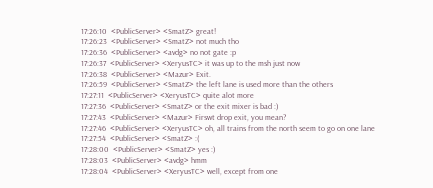17:26:10  <PublicServer> <SmatZ> great!
17:26:23  <PublicServer> <SmatZ> not much tho
17:26:36  <PublicServer> <avdg> no not gate :p
17:26:37  <PublicServer> <XeryusTC> it was up to the msh just now
17:26:38  <PublicServer> <Mazur> Exit.
17:26:59  <PublicServer> <SmatZ> the left lane is used more than the others
17:27:11  <PublicServer> <XeryusTC> quite alot more
17:27:36  <PublicServer> <SmatZ> or the exit mixer is bad :)
17:27:43  <PublicServer> <Mazur> Firswt drop exit, you mean?
17:27:46  <PublicServer> <XeryusTC> oh, all trains from the north seem to go on one lane
17:27:54  <PublicServer> <SmatZ> :(
17:28:00  <PublicServer> <SmatZ> yes :)
17:28:03  <PublicServer> <avdg> hmm
17:28:04  <PublicServer> <XeryusTC> well, except from one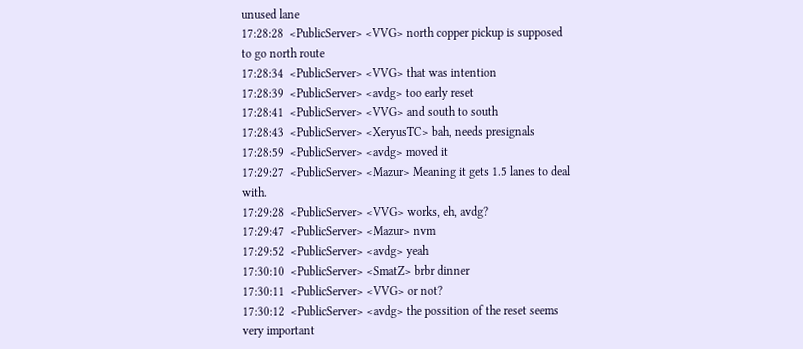unused lane
17:28:28  <PublicServer> <VVG> north copper pickup is supposed to go north route
17:28:34  <PublicServer> <VVG> that was intention
17:28:39  <PublicServer> <avdg> too early reset
17:28:41  <PublicServer> <VVG> and south to south
17:28:43  <PublicServer> <XeryusTC> bah, needs presignals
17:28:59  <PublicServer> <avdg> moved it
17:29:27  <PublicServer> <Mazur> Meaning it gets 1.5 lanes to deal with.
17:29:28  <PublicServer> <VVG> works, eh, avdg?
17:29:47  <PublicServer> <Mazur> nvm
17:29:52  <PublicServer> <avdg> yeah
17:30:10  <PublicServer> <SmatZ> brbr dinner
17:30:11  <PublicServer> <VVG> or not?
17:30:12  <PublicServer> <avdg> the possition of the reset seems very important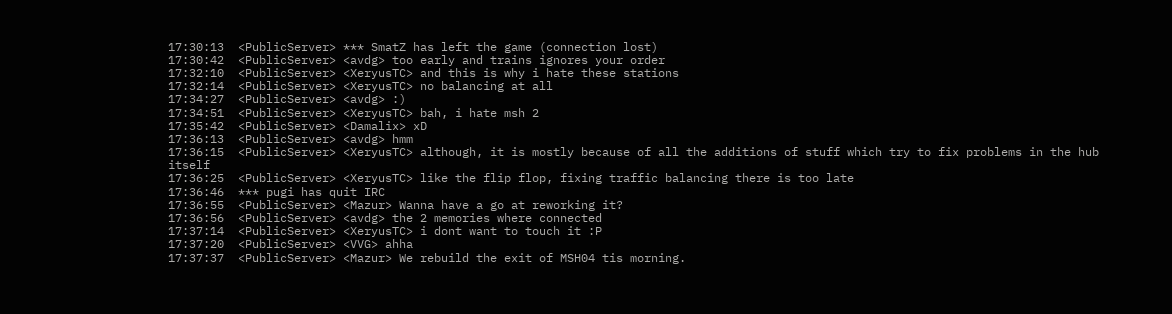17:30:13  <PublicServer> *** SmatZ has left the game (connection lost)
17:30:42  <PublicServer> <avdg> too early and trains ignores your order
17:32:10  <PublicServer> <XeryusTC> and this is why i hate these stations
17:32:14  <PublicServer> <XeryusTC> no balancing at all
17:34:27  <PublicServer> <avdg> :)
17:34:51  <PublicServer> <XeryusTC> bah, i hate msh 2
17:35:42  <PublicServer> <Damalix> xD
17:36:13  <PublicServer> <avdg> hmm
17:36:15  <PublicServer> <XeryusTC> although, it is mostly because of all the additions of stuff which try to fix problems in the hub itself
17:36:25  <PublicServer> <XeryusTC> like the flip flop, fixing traffic balancing there is too late
17:36:46  *** pugi has quit IRC
17:36:55  <PublicServer> <Mazur> Wanna have a go at reworking it?
17:36:56  <PublicServer> <avdg> the 2 memories where connected
17:37:14  <PublicServer> <XeryusTC> i dont want to touch it :P
17:37:20  <PublicServer> <VVG> ahha
17:37:37  <PublicServer> <Mazur> We rebuild the exit of MSH04 tis morning.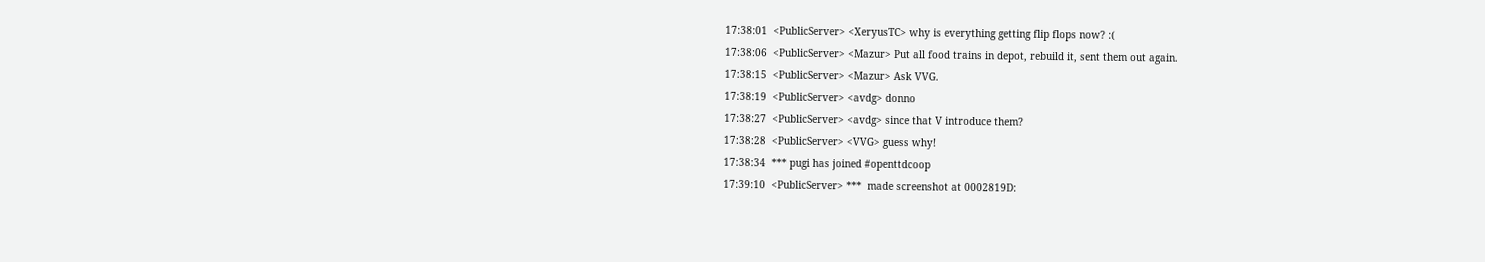17:38:01  <PublicServer> <XeryusTC> why is everything getting flip flops now? :(
17:38:06  <PublicServer> <Mazur> Put all food trains in depot, rebuild it, sent them out again.
17:38:15  <PublicServer> <Mazur> Ask VVG.
17:38:19  <PublicServer> <avdg> donno
17:38:27  <PublicServer> <avdg> since that V introduce them?
17:38:28  <PublicServer> <VVG> guess why!
17:38:34  *** pugi has joined #openttdcoop
17:39:10  <PublicServer> ***  made screenshot at 0002819D: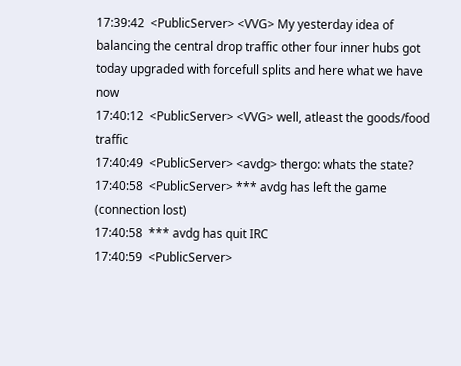17:39:42  <PublicServer> <VVG> My yesterday idea of balancing the central drop traffic other four inner hubs got today upgraded with forcefull splits and here what we have now
17:40:12  <PublicServer> <VVG> well, atleast the goods/food traffic
17:40:49  <PublicServer> <avdg> thergo: whats the state?
17:40:58  <PublicServer> *** avdg has left the game (connection lost)
17:40:58  *** avdg has quit IRC
17:40:59  <PublicServer>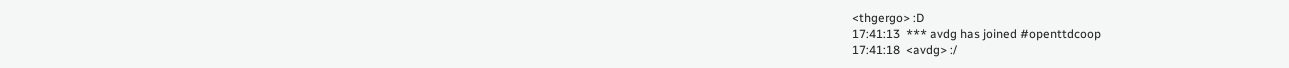<thgergo> :D
17:41:13  *** avdg has joined #openttdcoop
17:41:18  <avdg> :/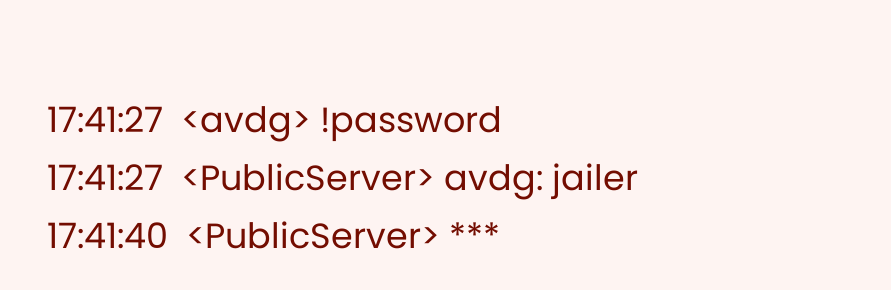17:41:27  <avdg> !password
17:41:27  <PublicServer> avdg: jailer
17:41:40  <PublicServer> ***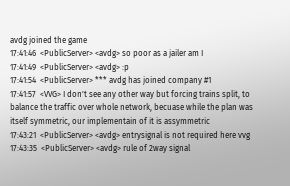avdg joined the game
17:41:46  <PublicServer> <avdg> so poor as a jailer am I
17:41:49  <PublicServer> <avdg> :p
17:41:54  <PublicServer> *** avdg has joined company #1
17:41:57  <VVG> I don't see any other way but forcing trains split, to balance the traffic over whole network, becuase while the plan was itself symmetric, our implementain of it is assymmetric
17:43:21  <PublicServer> <avdg> entrysignal is not required here vvg
17:43:35  <PublicServer> <avdg> rule of 2way signal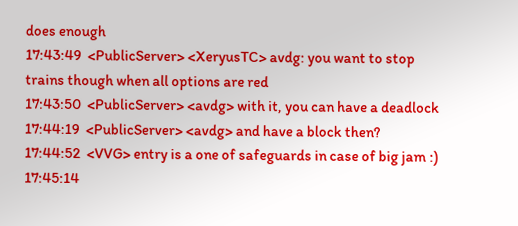does enough
17:43:49  <PublicServer> <XeryusTC> avdg: you want to stop trains though when all options are red
17:43:50  <PublicServer> <avdg> with it, you can have a deadlock
17:44:19  <PublicServer> <avdg> and have a block then?
17:44:52  <VVG> entry is a one of safeguards in case of big jam :)
17:45:14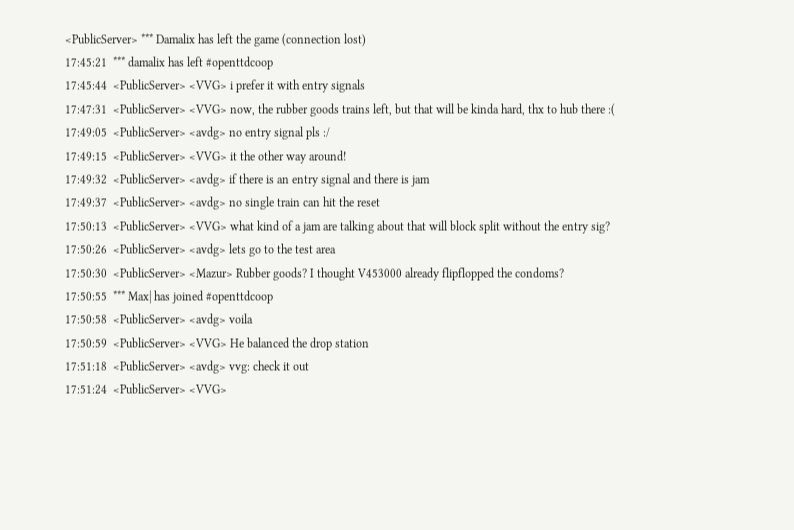<PublicServer> *** Damalix has left the game (connection lost)
17:45:21  *** damalix has left #openttdcoop
17:45:44  <PublicServer> <VVG> i prefer it with entry signals
17:47:31  <PublicServer> <VVG> now, the rubber goods trains left, but that will be kinda hard, thx to hub there :(
17:49:05  <PublicServer> <avdg> no entry signal pls :/
17:49:15  <PublicServer> <VVG> it the other way around!
17:49:32  <PublicServer> <avdg> if there is an entry signal and there is jam
17:49:37  <PublicServer> <avdg> no single train can hit the reset
17:50:13  <PublicServer> <VVG> what kind of a jam are talking about that will block split without the entry sig?
17:50:26  <PublicServer> <avdg> lets go to the test area
17:50:30  <PublicServer> <Mazur> Rubber goods? I thought V453000 already flipflopped the condoms?
17:50:55  *** Max| has joined #openttdcoop
17:50:58  <PublicServer> <avdg> voila
17:50:59  <PublicServer> <VVG> He balanced the drop station
17:51:18  <PublicServer> <avdg> vvg: check it out
17:51:24  <PublicServer> <VVG>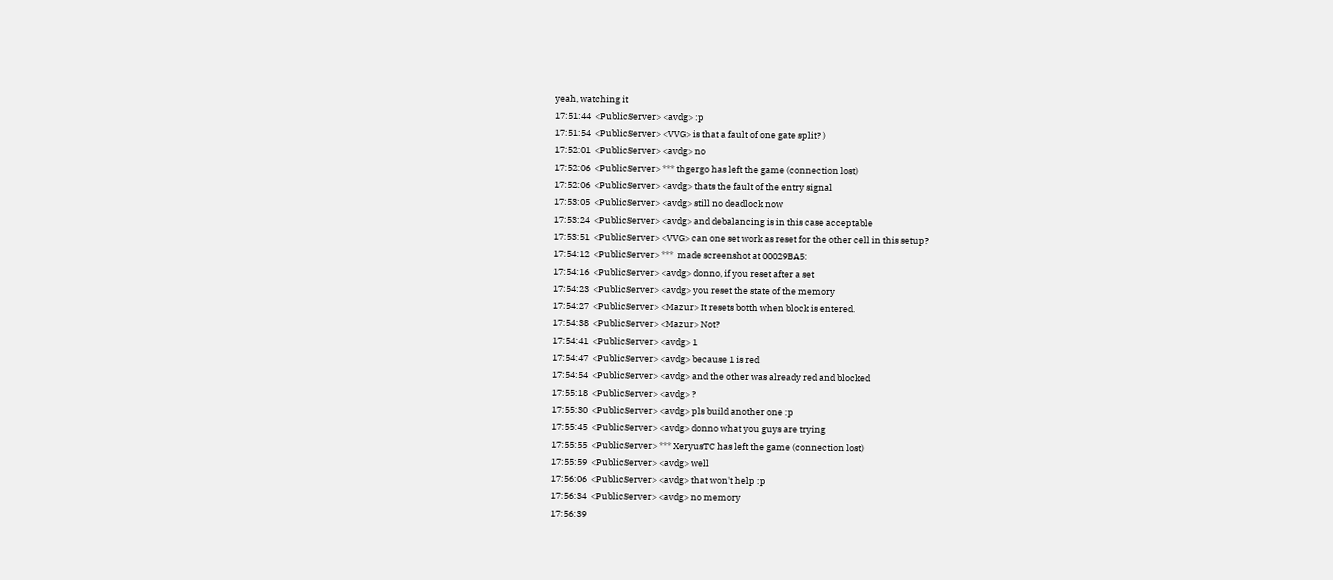yeah, watching it
17:51:44  <PublicServer> <avdg> :p
17:51:54  <PublicServer> <VVG> is that a fault of one gate split? )
17:52:01  <PublicServer> <avdg> no
17:52:06  <PublicServer> *** thgergo has left the game (connection lost)
17:52:06  <PublicServer> <avdg> thats the fault of the entry signal
17:53:05  <PublicServer> <avdg> still no deadlock now
17:53:24  <PublicServer> <avdg> and debalancing is in this case acceptable
17:53:51  <PublicServer> <VVG> can one set work as reset for the other cell in this setup?
17:54:12  <PublicServer> ***  made screenshot at 00029BA5:
17:54:16  <PublicServer> <avdg> donno, if you reset after a set
17:54:23  <PublicServer> <avdg> you reset the state of the memory
17:54:27  <PublicServer> <Mazur> It resets botth when block is entered.
17:54:38  <PublicServer> <Mazur> Not?
17:54:41  <PublicServer> <avdg> 1
17:54:47  <PublicServer> <avdg> because 1 is red
17:54:54  <PublicServer> <avdg> and the other was already red and blocked
17:55:18  <PublicServer> <avdg> ?
17:55:30  <PublicServer> <avdg> pls build another one :p
17:55:45  <PublicServer> <avdg> donno what you guys are trying
17:55:55  <PublicServer> *** XeryusTC has left the game (connection lost)
17:55:59  <PublicServer> <avdg> well
17:56:06  <PublicServer> <avdg> that won't help :p
17:56:34  <PublicServer> <avdg> no memory
17:56:39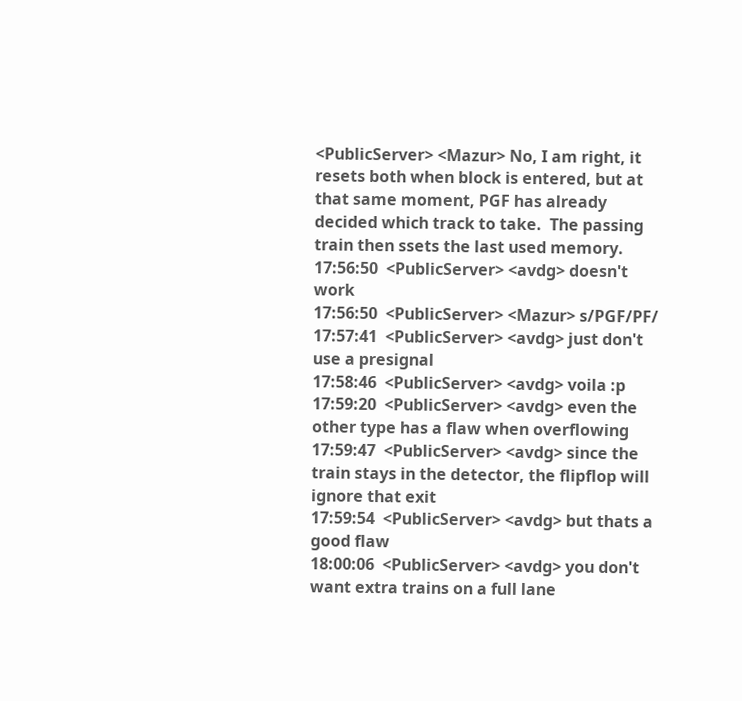<PublicServer> <Mazur> No, I am right, it resets both when block is entered, but at that same moment, PGF has already decided which track to take.  The passing train then ssets the last used memory.
17:56:50  <PublicServer> <avdg> doesn't work
17:56:50  <PublicServer> <Mazur> s/PGF/PF/
17:57:41  <PublicServer> <avdg> just don't use a presignal
17:58:46  <PublicServer> <avdg> voila :p
17:59:20  <PublicServer> <avdg> even the other type has a flaw when overflowing
17:59:47  <PublicServer> <avdg> since the train stays in the detector, the flipflop will ignore that exit
17:59:54  <PublicServer> <avdg> but thats a good flaw
18:00:06  <PublicServer> <avdg> you don't want extra trains on a full lane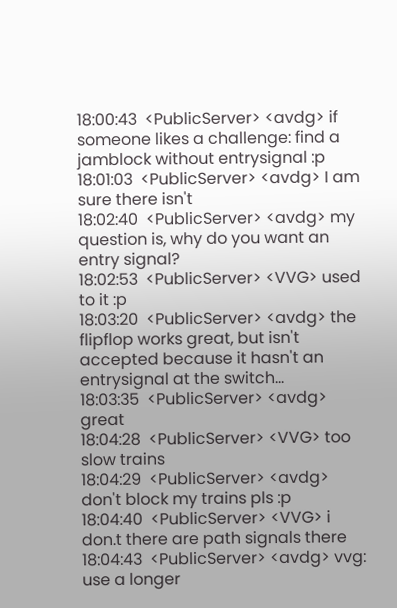18:00:43  <PublicServer> <avdg> if someone likes a challenge: find a jamblock without entrysignal :p
18:01:03  <PublicServer> <avdg> I am sure there isn't
18:02:40  <PublicServer> <avdg> my question is, why do you want an entry signal?
18:02:53  <PublicServer> <VVG> used to it :p
18:03:20  <PublicServer> <avdg> the flipflop works great, but isn't accepted because it hasn't an entrysignal at the switch...
18:03:35  <PublicServer> <avdg> great
18:04:28  <PublicServer> <VVG> too slow trains
18:04:29  <PublicServer> <avdg> don't block my trains pls :p
18:04:40  <PublicServer> <VVG> i don.t there are path signals there
18:04:43  <PublicServer> <avdg> vvg: use a longer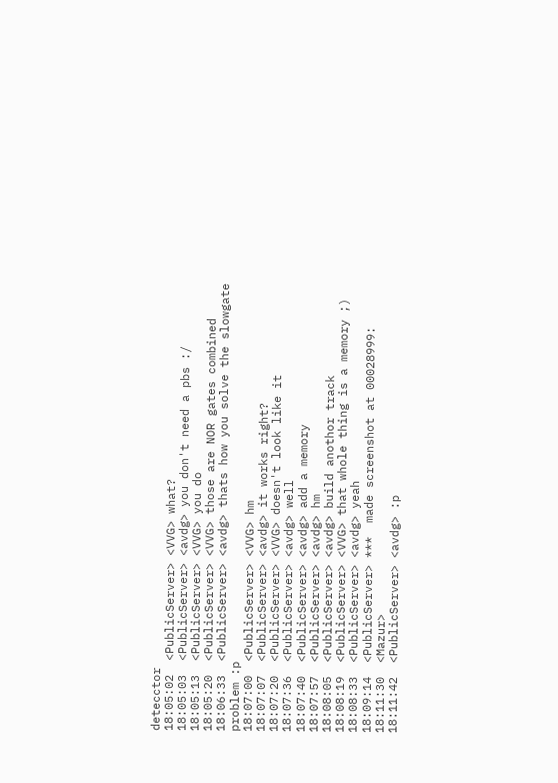detecctor
18:05:02  <PublicServer> <VVG> what?
18:05:03  <PublicServer> <avdg> you don't need a pbs :/
18:05:13  <PublicServer> <VVG> you do
18:05:20  <PublicServer> <VVG> those are NOR gates combined
18:06:33  <PublicServer> <avdg> thats how you solve the slowgate problem :p
18:07:00  <PublicServer> <VVG> hm
18:07:07  <PublicServer> <avdg> it works right?
18:07:20  <PublicServer> <VVG> doesn't look like it
18:07:36  <PublicServer> <avdg> well
18:07:40  <PublicServer> <avdg> add a memory
18:07:57  <PublicServer> <avdg> hm
18:08:05  <PublicServer> <avdg> build anothor track
18:08:19  <PublicServer> <VVG> that whole thing is a memory ;)
18:08:33  <PublicServer> <avdg> yeah
18:09:14  <PublicServer> ***  made screenshot at 00028999:
18:11:30  <Mazur>
18:11:42  <PublicServer> <avdg> :p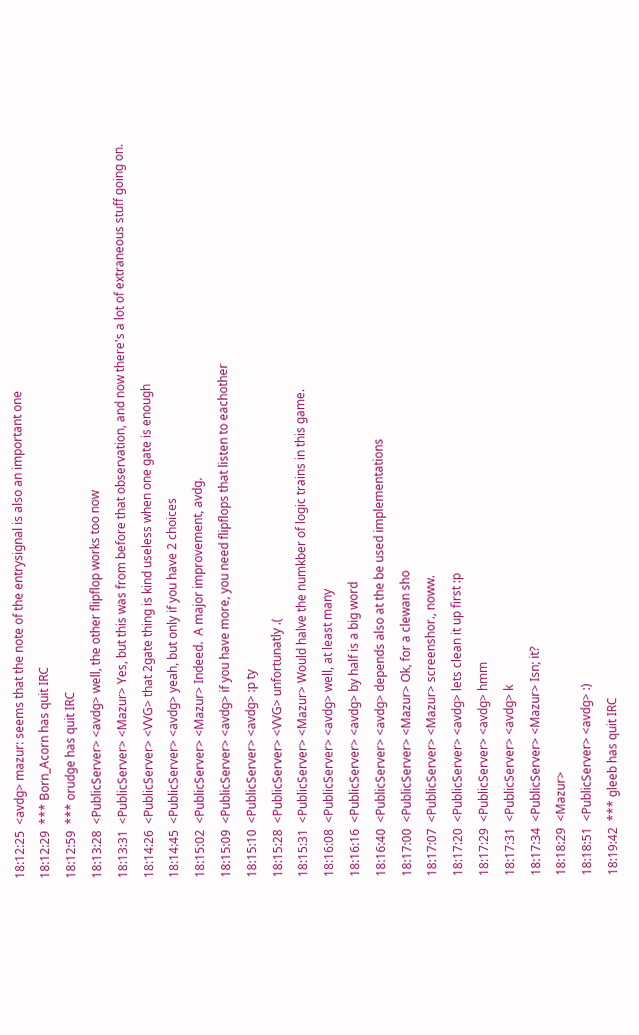18:12:25  <avdg> mazur: seems that the note of the entrysignal is also an important one
18:12:29  *** Born_Acorn has quit IRC
18:12:59  *** orudge has quit IRC
18:13:28  <PublicServer> <avdg> well, the other flipflop works too now
18:13:31  <PublicServer> <Mazur> Yes, but this was from before that observation, and now there's a lot of extraneous stuff going on.
18:14:26  <PublicServer> <VVG> that 2gate thing is kind useless when one gate is enough
18:14:45  <PublicServer> <avdg> yeah, but only if you have 2 choices
18:15:02  <PublicServer> <Mazur> Indeed.  A major improvement, avdg.
18:15:09  <PublicServer> <avdg> if you have more, you need flipflops that listen to eachother
18:15:10  <PublicServer> <avdg> :p ty
18:15:28  <PublicServer> <VVG> unfortunatly .(
18:15:31  <PublicServer> <Mazur> Would halve the numkber of logic trains in this game.
18:16:08  <PublicServer> <avdg> well, at least many
18:16:16  <PublicServer> <avdg> by half is a big word
18:16:40  <PublicServer> <avdg> depends also at the be used implementations
18:17:00  <PublicServer> <Mazur> Ok, for a clewan sho
18:17:07  <PublicServer> <Mazur> screenshor., noww.
18:17:20  <PublicServer> <avdg> lets clean it up first :p
18:17:29  <PublicServer> <avdg> hmm
18:17:31  <PublicServer> <avdg> k
18:17:34  <PublicServer> <Mazur> Isn; it?
18:18:29  <Mazur>
18:18:51  <PublicServer> <avdg> :)
18:19:42  *** gleeb has quit IRC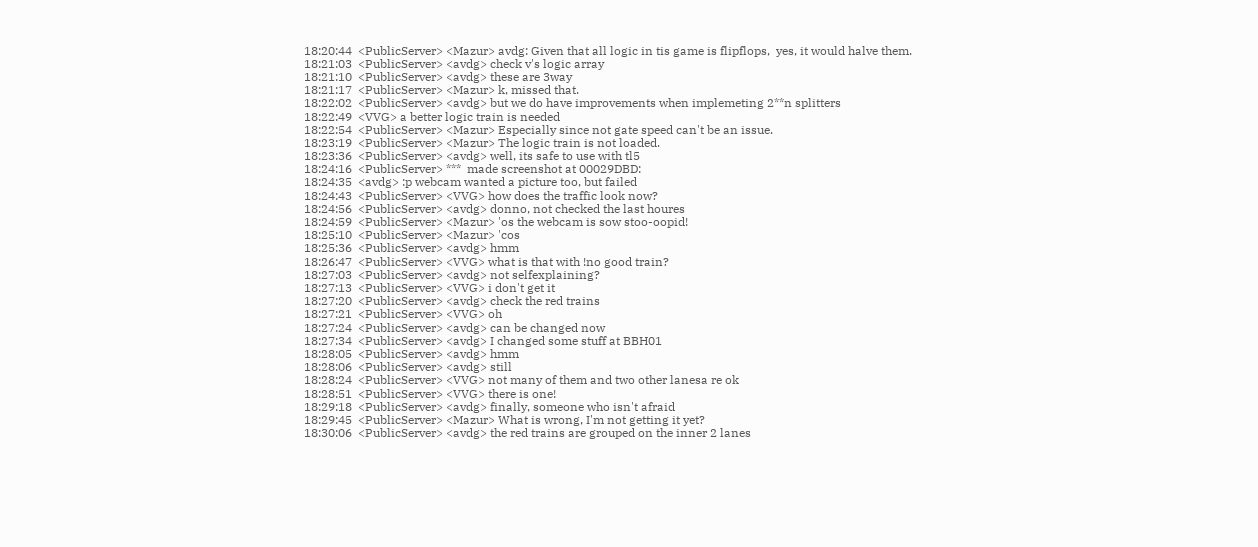18:20:44  <PublicServer> <Mazur> avdg: Given that all logic in tis game is flipflops,  yes, it would halve them.
18:21:03  <PublicServer> <avdg> check v's logic array
18:21:10  <PublicServer> <avdg> these are 3way
18:21:17  <PublicServer> <Mazur> k, missed that.
18:22:02  <PublicServer> <avdg> but we do have improvements when implemeting 2**n splitters
18:22:49  <VVG> a better logic train is needed
18:22:54  <PublicServer> <Mazur> Especially since not gate speed can't be an issue.
18:23:19  <PublicServer> <Mazur> The logic train is not loaded.
18:23:36  <PublicServer> <avdg> well, its safe to use with tl5
18:24:16  <PublicServer> ***  made screenshot at 00029DBD:
18:24:35  <avdg> :p webcam wanted a picture too, but failed
18:24:43  <PublicServer> <VVG> how does the traffic look now?
18:24:56  <PublicServer> <avdg> donno, not checked the last houres
18:24:59  <PublicServer> <Mazur> 'os the webcam is sow stoo-oopid!
18:25:10  <PublicServer> <Mazur> 'cos
18:25:36  <PublicServer> <avdg> hmm
18:26:47  <PublicServer> <VVG> what is that with !no good train?
18:27:03  <PublicServer> <avdg> not selfexplaining?
18:27:13  <PublicServer> <VVG> i don't get it
18:27:20  <PublicServer> <avdg> check the red trains
18:27:21  <PublicServer> <VVG> oh
18:27:24  <PublicServer> <avdg> can be changed now
18:27:34  <PublicServer> <avdg> I changed some stuff at BBH01
18:28:05  <PublicServer> <avdg> hmm
18:28:06  <PublicServer> <avdg> still
18:28:24  <PublicServer> <VVG> not many of them and two other lanesa re ok
18:28:51  <PublicServer> <VVG> there is one!
18:29:18  <PublicServer> <avdg> finally, someone who isn't afraid
18:29:45  <PublicServer> <Mazur> What is wrong, I'm not getting it yet?
18:30:06  <PublicServer> <avdg> the red trains are grouped on the inner 2 lanes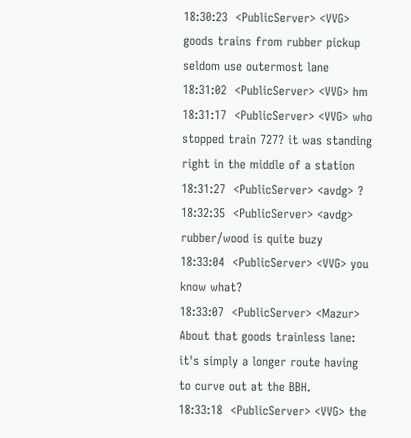18:30:23  <PublicServer> <VVG> goods trains from rubber pickup seldom use outermost lane
18:31:02  <PublicServer> <VVG> hm
18:31:17  <PublicServer> <VVG> who stopped train 727? it was standing right in the middle of a station
18:31:27  <PublicServer> <avdg> ?
18:32:35  <PublicServer> <avdg> rubber/wood is quite buzy
18:33:04  <PublicServer> <VVG> you know what?
18:33:07  <PublicServer> <Mazur> About that goods trainless lane: it's simply a longer route having to curve out at the BBH.
18:33:18  <PublicServer> <VVG> the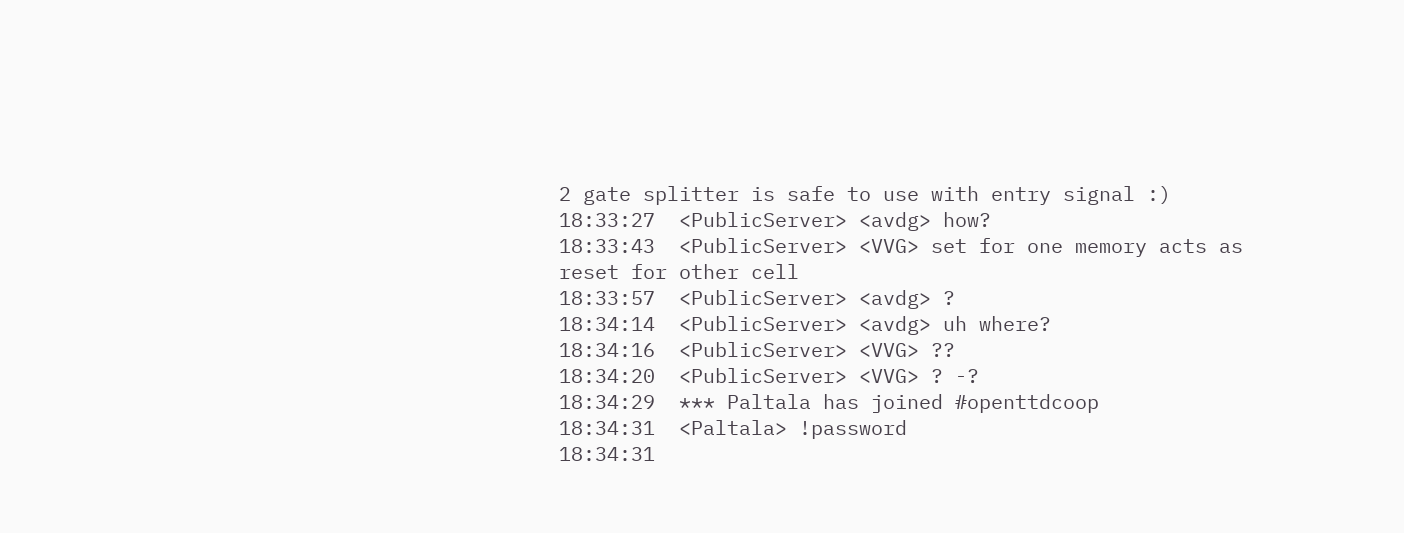2 gate splitter is safe to use with entry signal :)
18:33:27  <PublicServer> <avdg> how?
18:33:43  <PublicServer> <VVG> set for one memory acts as reset for other cell
18:33:57  <PublicServer> <avdg> ?
18:34:14  <PublicServer> <avdg> uh where?
18:34:16  <PublicServer> <VVG> ??
18:34:20  <PublicServer> <VVG> ? -?
18:34:29  *** Paltala has joined #openttdcoop
18:34:31  <Paltala> !password
18:34:31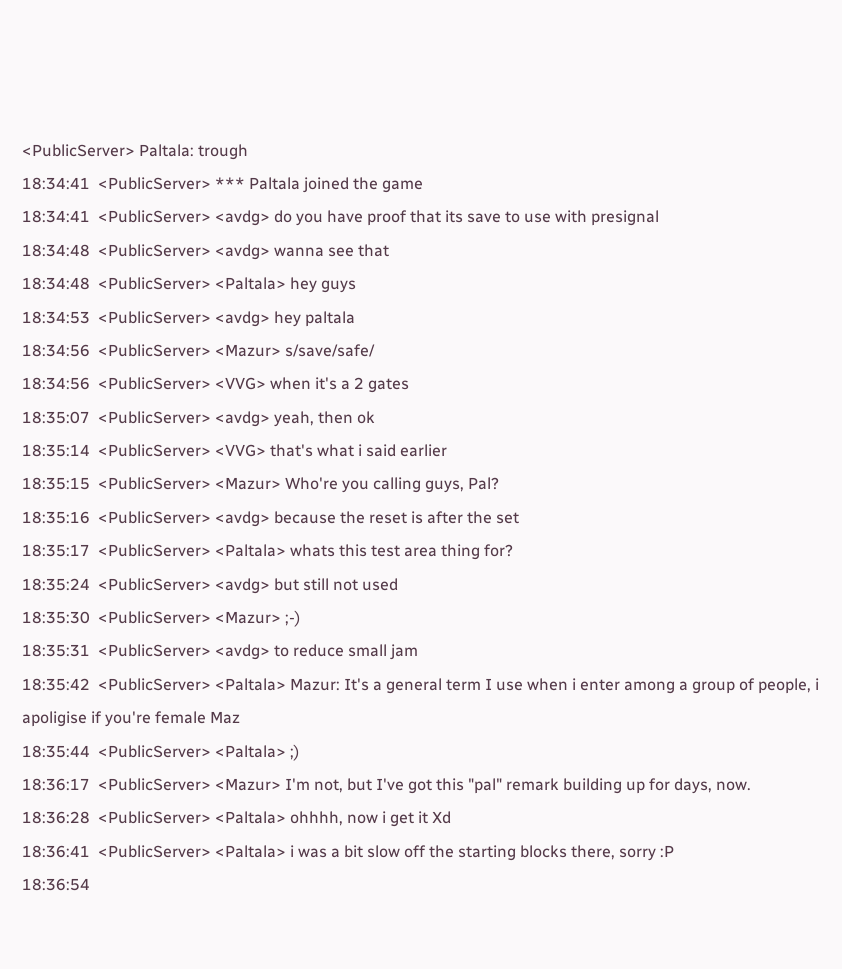<PublicServer> Paltala: trough
18:34:41  <PublicServer> *** Paltala joined the game
18:34:41  <PublicServer> <avdg> do you have proof that its save to use with presignal
18:34:48  <PublicServer> <avdg> wanna see that
18:34:48  <PublicServer> <Paltala> hey guys
18:34:53  <PublicServer> <avdg> hey paltala
18:34:56  <PublicServer> <Mazur> s/save/safe/
18:34:56  <PublicServer> <VVG> when it's a 2 gates
18:35:07  <PublicServer> <avdg> yeah, then ok
18:35:14  <PublicServer> <VVG> that's what i said earlier
18:35:15  <PublicServer> <Mazur> Who're you calling guys, Pal?
18:35:16  <PublicServer> <avdg> because the reset is after the set
18:35:17  <PublicServer> <Paltala> whats this test area thing for?
18:35:24  <PublicServer> <avdg> but still not used
18:35:30  <PublicServer> <Mazur> ;-)
18:35:31  <PublicServer> <avdg> to reduce small jam
18:35:42  <PublicServer> <Paltala> Mazur: It's a general term I use when i enter among a group of people, i apoligise if you're female Maz
18:35:44  <PublicServer> <Paltala> ;)
18:36:17  <PublicServer> <Mazur> I'm not, but I've got this "pal" remark building up for days, now.
18:36:28  <PublicServer> <Paltala> ohhhh, now i get it Xd
18:36:41  <PublicServer> <Paltala> i was a bit slow off the starting blocks there, sorry :P
18:36:54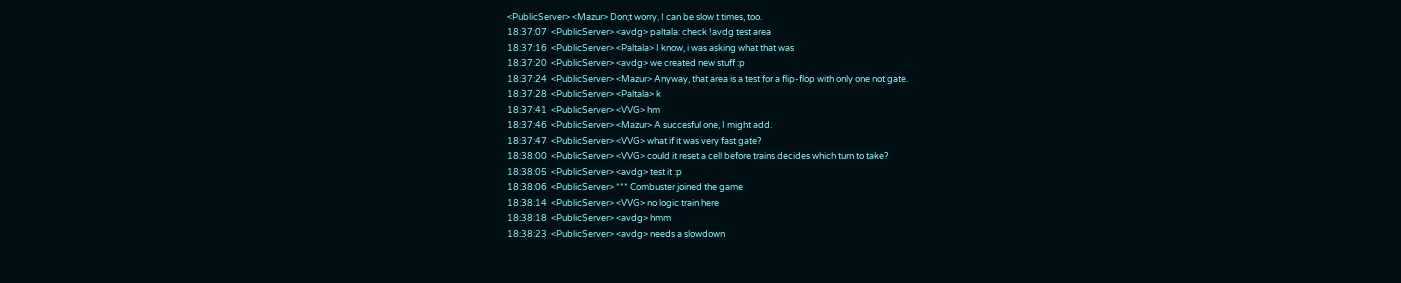<PublicServer> <Mazur> Don;t worry, I can be slow t times, too.
18:37:07  <PublicServer> <avdg> paltala: check !avdg test area
18:37:16  <PublicServer> <Paltala> I know, i was asking what that was
18:37:20  <PublicServer> <avdg> we created new stuff :p
18:37:24  <PublicServer> <Mazur> Anyway, that area is a test for a flip-flop with only one not gate.
18:37:28  <PublicServer> <Paltala> k
18:37:41  <PublicServer> <VVG> hm
18:37:46  <PublicServer> <Mazur> A succesful one, I might add.
18:37:47  <PublicServer> <VVG> what if it was very fast gate?
18:38:00  <PublicServer> <VVG> could it reset a cell before trains decides which turn to take?
18:38:05  <PublicServer> <avdg> test it :p
18:38:06  <PublicServer> *** Combuster joined the game
18:38:14  <PublicServer> <VVG> no logic train here
18:38:18  <PublicServer> <avdg> hmm
18:38:23  <PublicServer> <avdg> needs a slowdown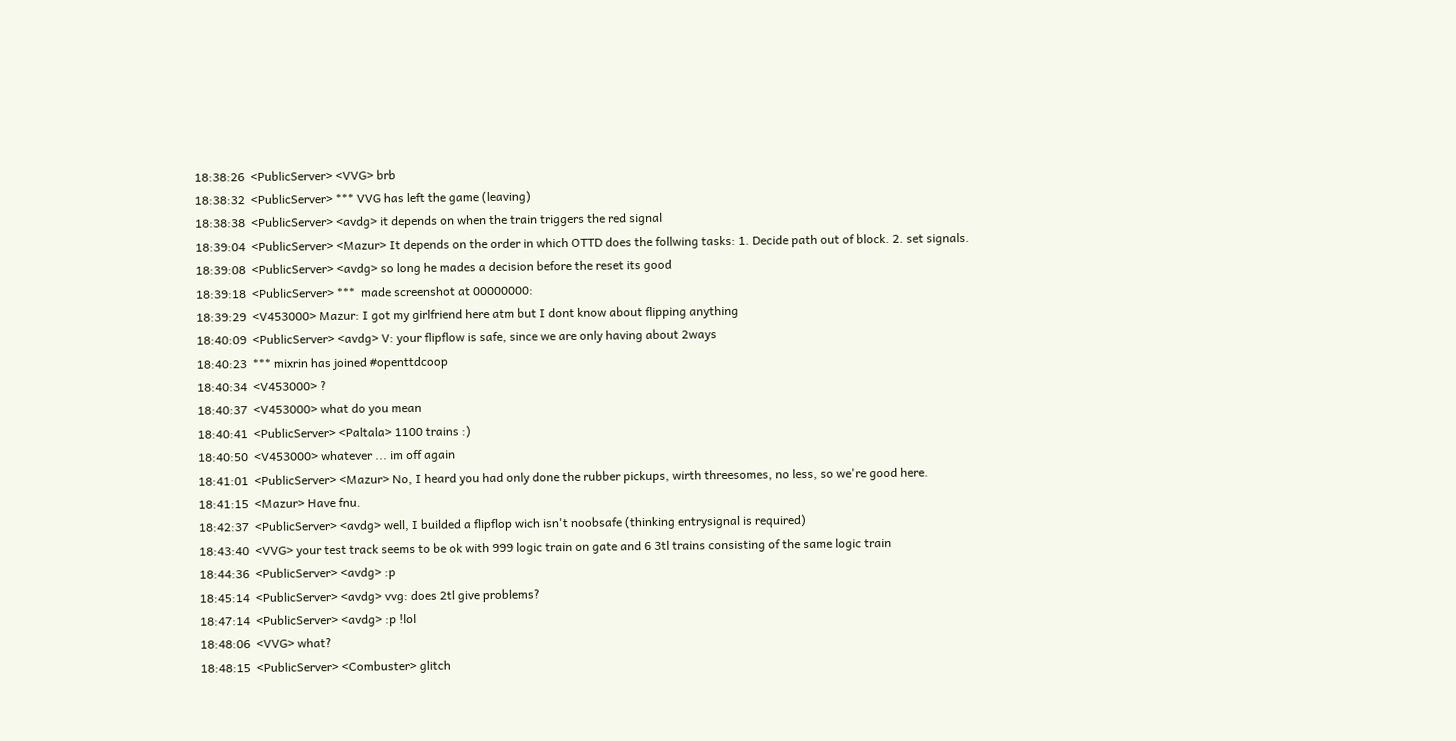18:38:26  <PublicServer> <VVG> brb
18:38:32  <PublicServer> *** VVG has left the game (leaving)
18:38:38  <PublicServer> <avdg> it depends on when the train triggers the red signal
18:39:04  <PublicServer> <Mazur> It depends on the order in which OTTD does the follwing tasks: 1. Decide path out of block. 2. set signals.
18:39:08  <PublicServer> <avdg> so long he mades a decision before the reset its good
18:39:18  <PublicServer> ***  made screenshot at 00000000:
18:39:29  <V453000> Mazur: I got my girlfriend here atm but I dont know about flipping anything
18:40:09  <PublicServer> <avdg> V: your flipflow is safe, since we are only having about 2ways
18:40:23  *** mixrin has joined #openttdcoop
18:40:34  <V453000> ?
18:40:37  <V453000> what do you mean
18:40:41  <PublicServer> <Paltala> 1100 trains :)
18:40:50  <V453000> whatever ... im off again
18:41:01  <PublicServer> <Mazur> No, I heard you had only done the rubber pickups, wirth threesomes, no less, so we're good here.
18:41:15  <Mazur> Have fnu.
18:42:37  <PublicServer> <avdg> well, I builded a flipflop wich isn't noobsafe (thinking entrysignal is required)
18:43:40  <VVG> your test track seems to be ok with 999 logic train on gate and 6 3tl trains consisting of the same logic train
18:44:36  <PublicServer> <avdg> :p
18:45:14  <PublicServer> <avdg> vvg: does 2tl give problems?
18:47:14  <PublicServer> <avdg> :p !lol
18:48:06  <VVG> what?
18:48:15  <PublicServer> <Combuster> glitch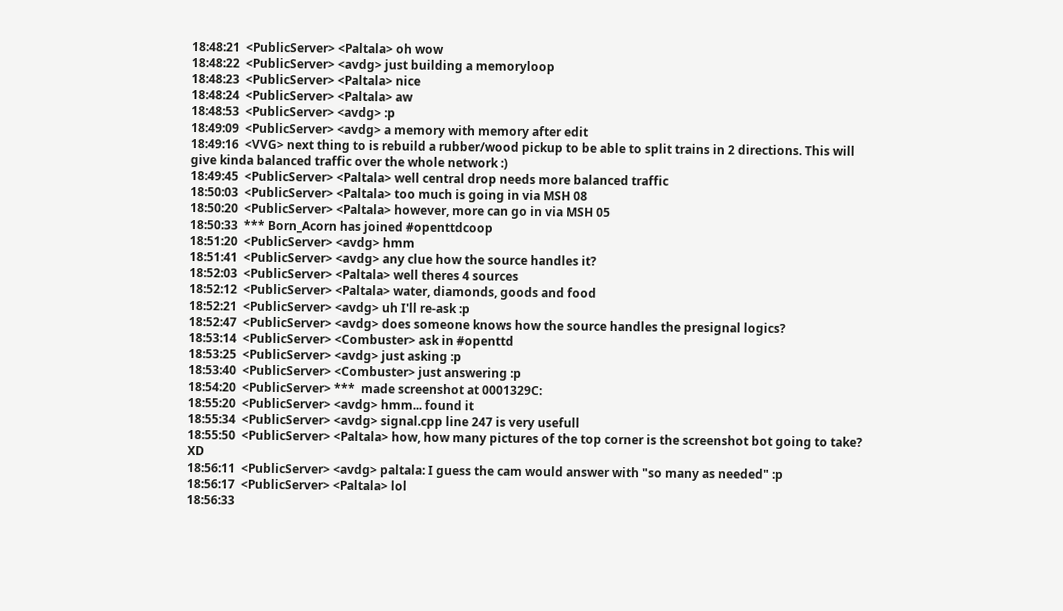18:48:21  <PublicServer> <Paltala> oh wow
18:48:22  <PublicServer> <avdg> just building a memoryloop
18:48:23  <PublicServer> <Paltala> nice
18:48:24  <PublicServer> <Paltala> aw
18:48:53  <PublicServer> <avdg> :p
18:49:09  <PublicServer> <avdg> a memory with memory after edit
18:49:16  <VVG> next thing to is rebuild a rubber/wood pickup to be able to split trains in 2 directions. This will give kinda balanced traffic over the whole network :)
18:49:45  <PublicServer> <Paltala> well central drop needs more balanced traffic
18:50:03  <PublicServer> <Paltala> too much is going in via MSH 08
18:50:20  <PublicServer> <Paltala> however, more can go in via MSH 05
18:50:33  *** Born_Acorn has joined #openttdcoop
18:51:20  <PublicServer> <avdg> hmm
18:51:41  <PublicServer> <avdg> any clue how the source handles it?
18:52:03  <PublicServer> <Paltala> well theres 4 sources
18:52:12  <PublicServer> <Paltala> water, diamonds, goods and food
18:52:21  <PublicServer> <avdg> uh I'll re-ask :p
18:52:47  <PublicServer> <avdg> does someone knows how the source handles the presignal logics?
18:53:14  <PublicServer> <Combuster> ask in #openttd
18:53:25  <PublicServer> <avdg> just asking :p
18:53:40  <PublicServer> <Combuster> just answering :p
18:54:20  <PublicServer> ***  made screenshot at 0001329C:
18:55:20  <PublicServer> <avdg> hmm... found it
18:55:34  <PublicServer> <avdg> signal.cpp line 247 is very usefull
18:55:50  <PublicServer> <Paltala> how, how many pictures of the top corner is the screenshot bot going to take? XD
18:56:11  <PublicServer> <avdg> paltala: I guess the cam would answer with "so many as needed" :p
18:56:17  <PublicServer> <Paltala> lol
18:56:33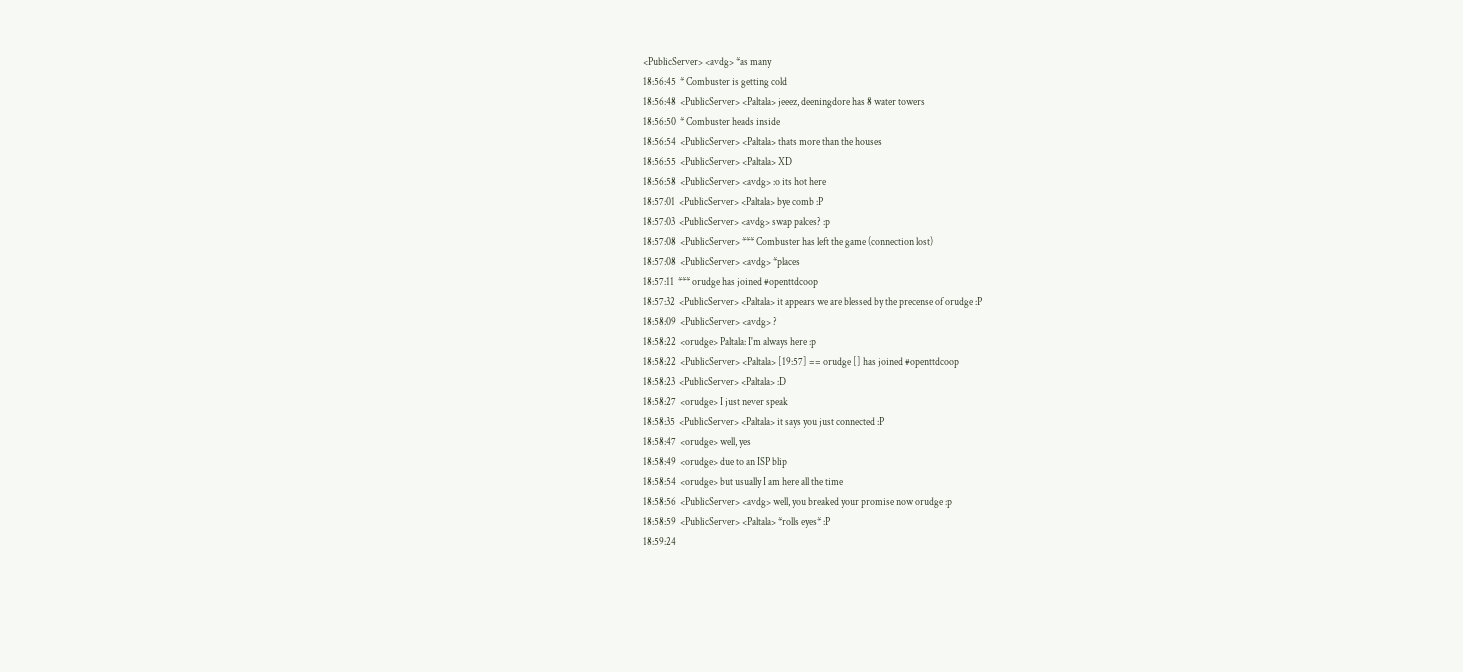<PublicServer> <avdg> *as many
18:56:45  * Combuster is getting cold
18:56:48  <PublicServer> <Paltala> jeeez, deeningdore has 8 water towers
18:56:50  * Combuster heads inside
18:56:54  <PublicServer> <Paltala> thats more than the houses
18:56:55  <PublicServer> <Paltala> XD
18:56:58  <PublicServer> <avdg> :o its hot here
18:57:01  <PublicServer> <Paltala> bye comb :P
18:57:03  <PublicServer> <avdg> swap palces? :p
18:57:08  <PublicServer> *** Combuster has left the game (connection lost)
18:57:08  <PublicServer> <avdg> *places
18:57:11  *** orudge has joined #openttdcoop
18:57:32  <PublicServer> <Paltala> it appears we are blessed by the precense of orudge :P
18:58:09  <PublicServer> <avdg> ?
18:58:22  <orudge> Paltala: I'm always here :p
18:58:22  <PublicServer> <Paltala> [19:57] == orudge [] has joined #openttdcoop
18:58:23  <PublicServer> <Paltala> :D
18:58:27  <orudge> I just never speak
18:58:35  <PublicServer> <Paltala> it says you just connected :P
18:58:47  <orudge> well, yes
18:58:49  <orudge> due to an ISP blip
18:58:54  <orudge> but usually I am here all the time
18:58:56  <PublicServer> <avdg> well, you breaked your promise now orudge :p
18:58:59  <PublicServer> <Paltala> *rolls eyes* :P
18:59:24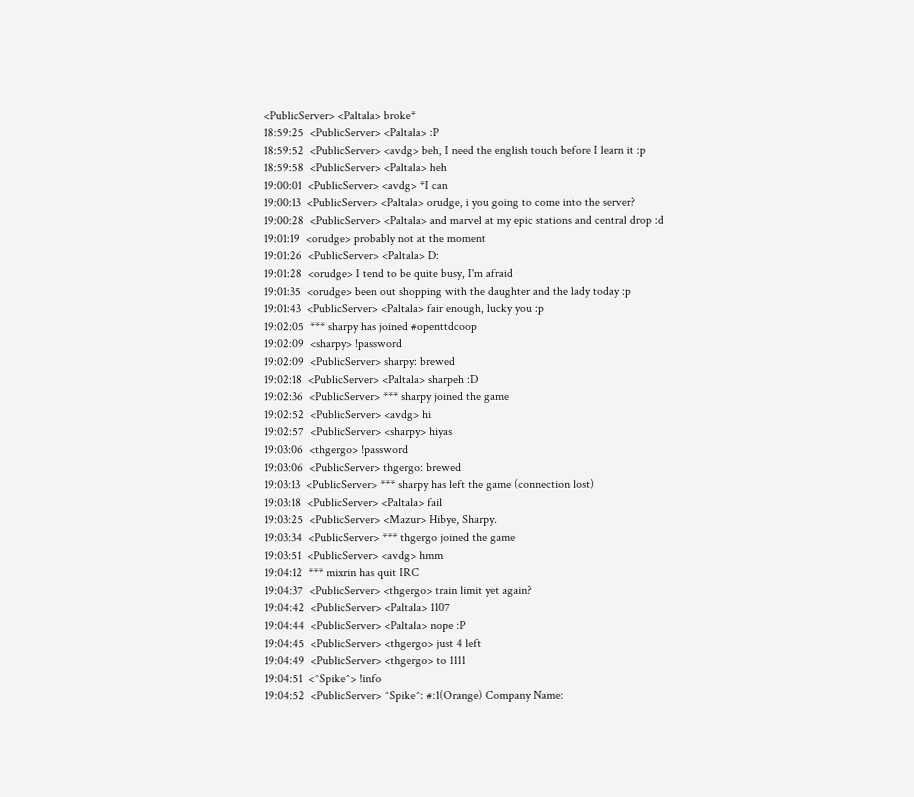<PublicServer> <Paltala> broke*
18:59:25  <PublicServer> <Paltala> :P
18:59:52  <PublicServer> <avdg> beh, I need the english touch before I learn it :p
18:59:58  <PublicServer> <Paltala> heh
19:00:01  <PublicServer> <avdg> *I can
19:00:13  <PublicServer> <Paltala> orudge, i you going to come into the server?
19:00:28  <PublicServer> <Paltala> and marvel at my epic stations and central drop :d
19:01:19  <orudge> probably not at the moment
19:01:26  <PublicServer> <Paltala> D:
19:01:28  <orudge> I tend to be quite busy, I'm afraid
19:01:35  <orudge> been out shopping with the daughter and the lady today :p
19:01:43  <PublicServer> <Paltala> fair enough, lucky you :p
19:02:05  *** sharpy has joined #openttdcoop
19:02:09  <sharpy> !password
19:02:09  <PublicServer> sharpy: brewed
19:02:18  <PublicServer> <Paltala> sharpeh :D
19:02:36  <PublicServer> *** sharpy joined the game
19:02:52  <PublicServer> <avdg> hi
19:02:57  <PublicServer> <sharpy> hiyas
19:03:06  <thgergo> !password
19:03:06  <PublicServer> thgergo: brewed
19:03:13  <PublicServer> *** sharpy has left the game (connection lost)
19:03:18  <PublicServer> <Paltala> fail
19:03:25  <PublicServer> <Mazur> Hibye, Sharpy.
19:03:34  <PublicServer> *** thgergo joined the game
19:03:51  <PublicServer> <avdg> hmm
19:04:12  *** mixrin has quit IRC
19:04:37  <PublicServer> <thgergo> train limit yet again?
19:04:42  <PublicServer> <Paltala> 1107
19:04:44  <PublicServer> <Paltala> nope :P
19:04:45  <PublicServer> <thgergo> just 4 left
19:04:49  <PublicServer> <thgergo> to 1111
19:04:51  <^Spike^> !info
19:04:52  <PublicServer> ^Spike^: #:1(Orange) Company Name: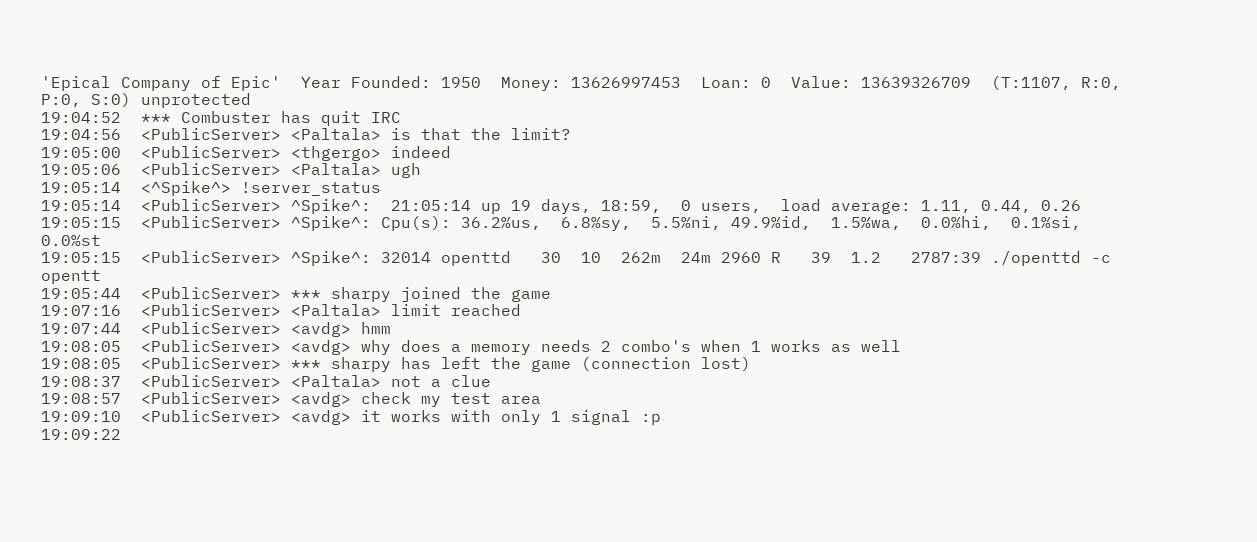'Epical Company of Epic'  Year Founded: 1950  Money: 13626997453  Loan: 0  Value: 13639326709  (T:1107, R:0, P:0, S:0) unprotected
19:04:52  *** Combuster has quit IRC
19:04:56  <PublicServer> <Paltala> is that the limit?
19:05:00  <PublicServer> <thgergo> indeed
19:05:06  <PublicServer> <Paltala> ugh
19:05:14  <^Spike^> !server_status
19:05:14  <PublicServer> ^Spike^:  21:05:14 up 19 days, 18:59,  0 users,  load average: 1.11, 0.44, 0.26
19:05:15  <PublicServer> ^Spike^: Cpu(s): 36.2%us,  6.8%sy,  5.5%ni, 49.9%id,  1.5%wa,  0.0%hi,  0.1%si,  0.0%st
19:05:15  <PublicServer> ^Spike^: 32014 openttd   30  10  262m  24m 2960 R   39  1.2   2787:39 ./openttd -c opentt
19:05:44  <PublicServer> *** sharpy joined the game
19:07:16  <PublicServer> <Paltala> limit reached
19:07:44  <PublicServer> <avdg> hmm
19:08:05  <PublicServer> <avdg> why does a memory needs 2 combo's when 1 works as well
19:08:05  <PublicServer> *** sharpy has left the game (connection lost)
19:08:37  <PublicServer> <Paltala> not a clue
19:08:57  <PublicServer> <avdg> check my test area
19:09:10  <PublicServer> <avdg> it works with only 1 signal :p
19:09:22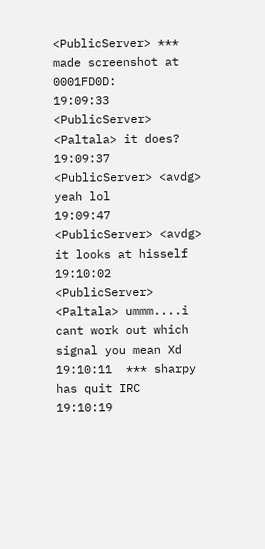<PublicServer> ***  made screenshot at 0001FD0D:
19:09:33  <PublicServer> <Paltala> it does?
19:09:37  <PublicServer> <avdg> yeah lol
19:09:47  <PublicServer> <avdg> it looks at hisself
19:10:02  <PublicServer> <Paltala> ummm....i cant work out which signal you mean Xd
19:10:11  *** sharpy has quit IRC
19:10:19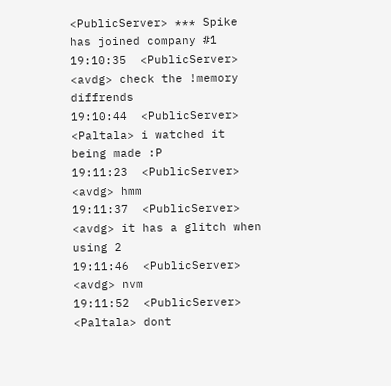<PublicServer> *** Spike has joined company #1
19:10:35  <PublicServer> <avdg> check the !memory diffrends
19:10:44  <PublicServer> <Paltala> i watched it being made :P
19:11:23  <PublicServer> <avdg> hmm
19:11:37  <PublicServer> <avdg> it has a glitch when using 2
19:11:46  <PublicServer> <avdg> nvm
19:11:52  <PublicServer> <Paltala> dont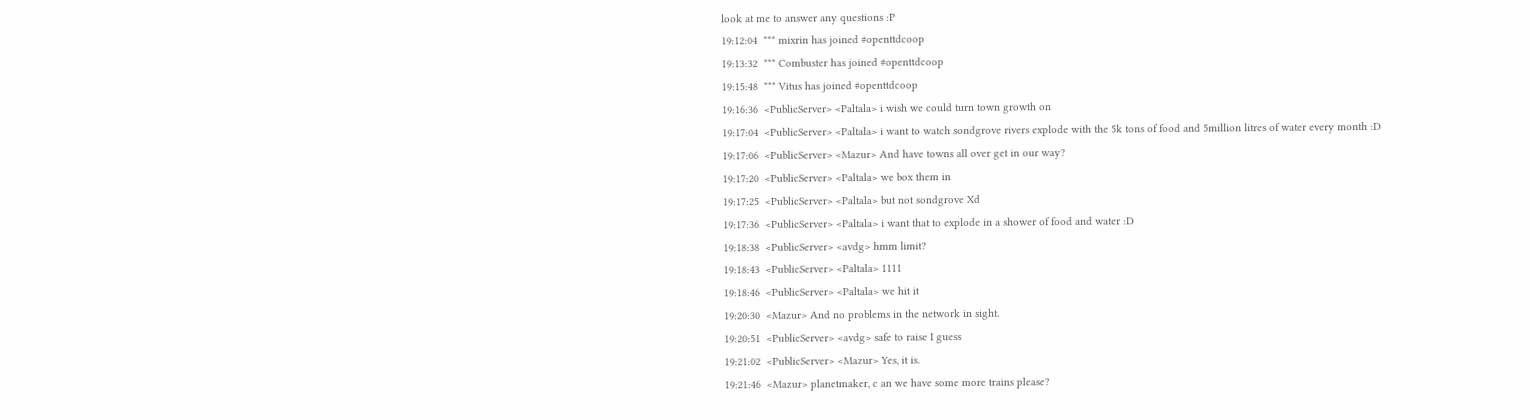look at me to answer any questions :P
19:12:04  *** mixrin has joined #openttdcoop
19:13:32  *** Combuster has joined #openttdcoop
19:15:48  *** Vitus has joined #openttdcoop
19:16:36  <PublicServer> <Paltala> i wish we could turn town growth on
19:17:04  <PublicServer> <Paltala> i want to watch sondgrove rivers explode with the 5k tons of food and 5million litres of water every month :D
19:17:06  <PublicServer> <Mazur> And have towns all over get in our way?
19:17:20  <PublicServer> <Paltala> we box them in
19:17:25  <PublicServer> <Paltala> but not sondgrove Xd
19:17:36  <PublicServer> <Paltala> i want that to explode in a shower of food and water :D
19:18:38  <PublicServer> <avdg> hmm limit?
19:18:43  <PublicServer> <Paltala> 1111
19:18:46  <PublicServer> <Paltala> we hit it
19:20:30  <Mazur> And no problems in the network in sight.
19:20:51  <PublicServer> <avdg> safe to raise I guess
19:21:02  <PublicServer> <Mazur> Yes, it is.
19:21:46  <Mazur> planetmaker, c an we have some more trains please?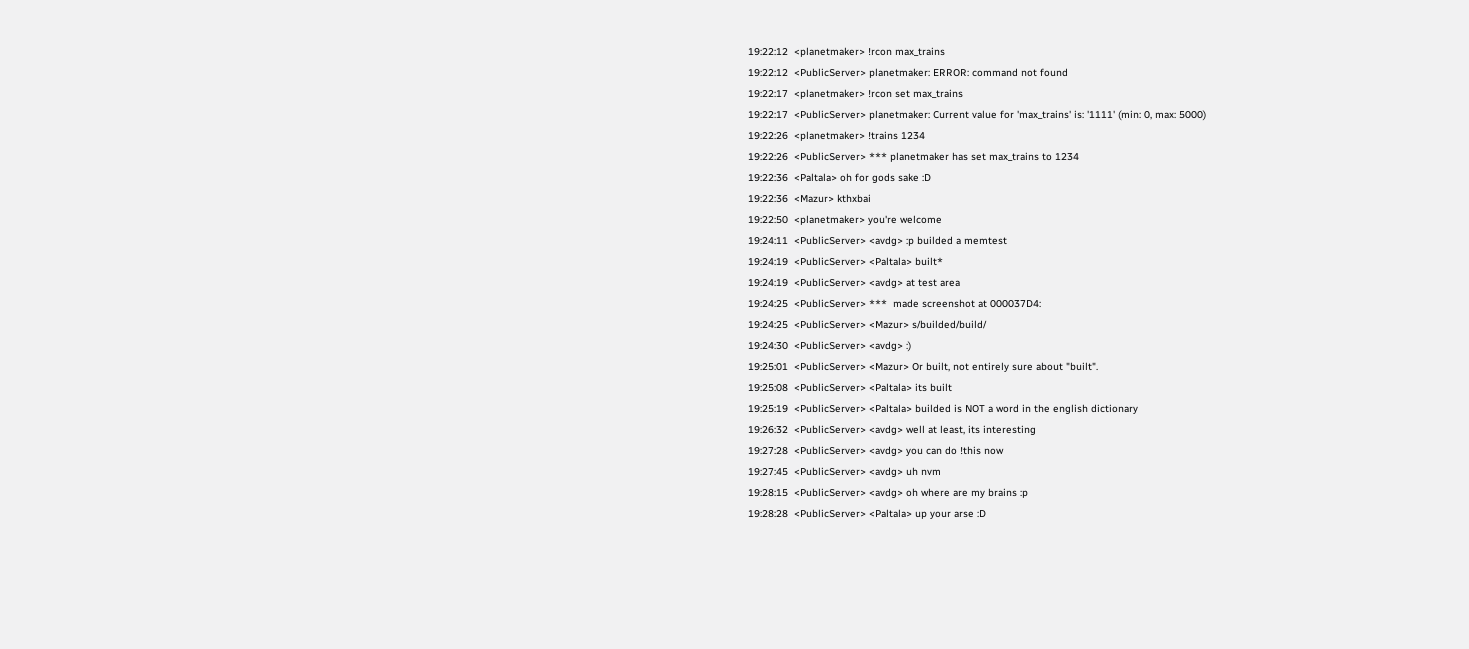19:22:12  <planetmaker> !rcon max_trains
19:22:12  <PublicServer> planetmaker: ERROR: command not found
19:22:17  <planetmaker> !rcon set max_trains
19:22:17  <PublicServer> planetmaker: Current value for 'max_trains' is: '1111' (min: 0, max: 5000)
19:22:26  <planetmaker> !trains 1234
19:22:26  <PublicServer> *** planetmaker has set max_trains to 1234
19:22:36  <Paltala> oh for gods sake :D
19:22:36  <Mazur> kthxbai
19:22:50  <planetmaker> you're welcome
19:24:11  <PublicServer> <avdg> :p builded a memtest
19:24:19  <PublicServer> <Paltala> built*
19:24:19  <PublicServer> <avdg> at test area
19:24:25  <PublicServer> ***  made screenshot at 000037D4:
19:24:25  <PublicServer> <Mazur> s/builded/build/
19:24:30  <PublicServer> <avdg> :)
19:25:01  <PublicServer> <Mazur> Or built, not entirely sure about "built".
19:25:08  <PublicServer> <Paltala> its built
19:25:19  <PublicServer> <Paltala> builded is NOT a word in the english dictionary
19:26:32  <PublicServer> <avdg> well at least, its interesting
19:27:28  <PublicServer> <avdg> you can do !this now
19:27:45  <PublicServer> <avdg> uh nvm
19:28:15  <PublicServer> <avdg> oh where are my brains :p
19:28:28  <PublicServer> <Paltala> up your arse :D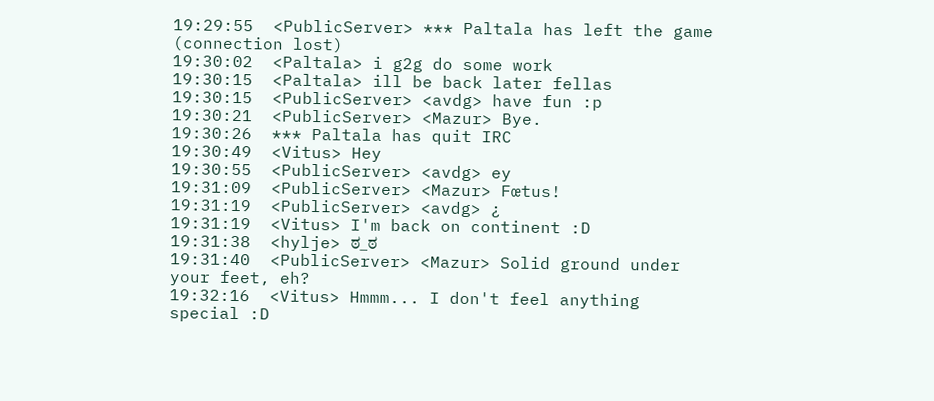19:29:55  <PublicServer> *** Paltala has left the game (connection lost)
19:30:02  <Paltala> i g2g do some work
19:30:15  <Paltala> ill be back later fellas
19:30:15  <PublicServer> <avdg> have fun :p
19:30:21  <PublicServer> <Mazur> Bye.
19:30:26  *** Paltala has quit IRC
19:30:49  <Vitus> Hey
19:30:55  <PublicServer> <avdg> ey
19:31:09  <PublicServer> <Mazur> Fœtus!
19:31:19  <PublicServer> <avdg> ¿
19:31:19  <Vitus> I'm back on continent :D
19:31:38  <hylje> ಠ_ಠ
19:31:40  <PublicServer> <Mazur> Solid ground under your feet, eh?
19:32:16  <Vitus> Hmmm... I don't feel anything special :D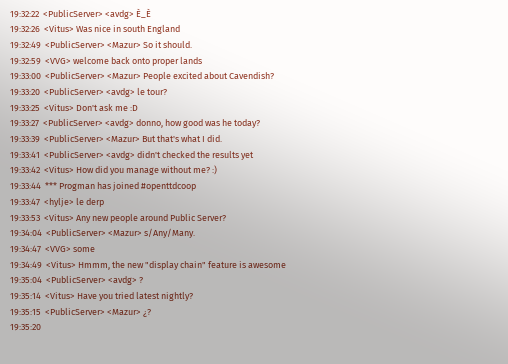19:32:22  <PublicServer> <avdg> È_È
19:32:26  <Vitus> Was nice in south England
19:32:49  <PublicServer> <Mazur> So it should.
19:32:59  <VVG> welcome back onto proper lands
19:33:00  <PublicServer> <Mazur> People excited about Cavendish?
19:33:20  <PublicServer> <avdg> le tour?
19:33:25  <Vitus> Don't ask me :D
19:33:27  <PublicServer> <avdg> donno, how good was he today?
19:33:39  <PublicServer> <Mazur> But that's what I did.
19:33:41  <PublicServer> <avdg> didn't checked the results yet
19:33:42  <Vitus> How did you manage without me? :)
19:33:44  *** Progman has joined #openttdcoop
19:33:47  <hylje> le derp
19:33:53  <Vitus> Any new people around Public Server?
19:34:04  <PublicServer> <Mazur> s/Any/Many.
19:34:47  <VVG> some
19:34:49  <Vitus> Hmmm, the new "display chain" feature is awesome
19:35:04  <PublicServer> <avdg> ?
19:35:14  <Vitus> Have you tried latest nightly?
19:35:15  <PublicServer> <Mazur> ¿?
19:35:20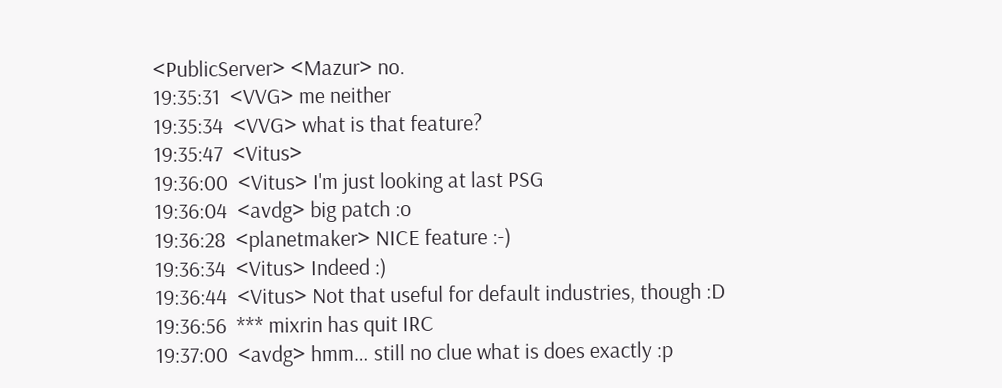<PublicServer> <Mazur> no.
19:35:31  <VVG> me neither
19:35:34  <VVG> what is that feature?
19:35:47  <Vitus>
19:36:00  <Vitus> I'm just looking at last PSG
19:36:04  <avdg> big patch :o
19:36:28  <planetmaker> NICE feature :-)
19:36:34  <Vitus> Indeed :)
19:36:44  <Vitus> Not that useful for default industries, though :D
19:36:56  *** mixrin has quit IRC
19:37:00  <avdg> hmm… still no clue what is does exactly :p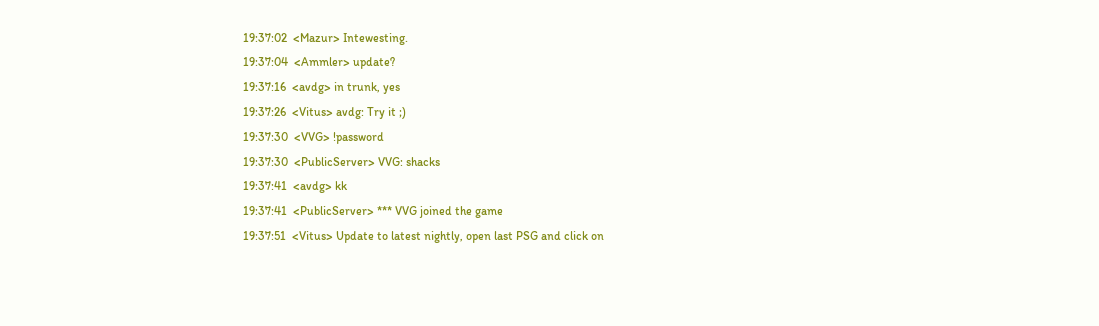19:37:02  <Mazur> Intewesting.
19:37:04  <Ammler> update?
19:37:16  <avdg> in trunk, yes
19:37:26  <Vitus> avdg: Try it ;)
19:37:30  <VVG> !password
19:37:30  <PublicServer> VVG: shacks
19:37:41  <avdg> kk
19:37:41  <PublicServer> *** VVG joined the game
19:37:51  <Vitus> Update to latest nightly, open last PSG and click on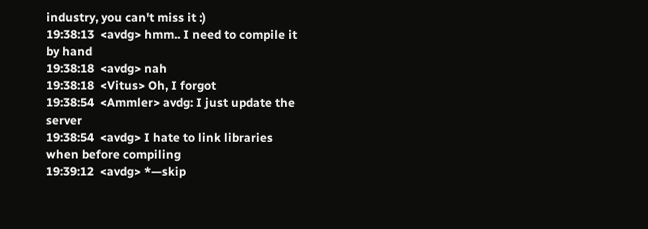industry, you can't miss it :)
19:38:13  <avdg> hmm.. I need to compile it by hand
19:38:18  <avdg> nah
19:38:18  <Vitus> Oh, I forgot
19:38:54  <Ammler> avdg: I just update the server
19:38:54  <avdg> I hate to link libraries when before compiling
19:39:12  <avdg> *—skip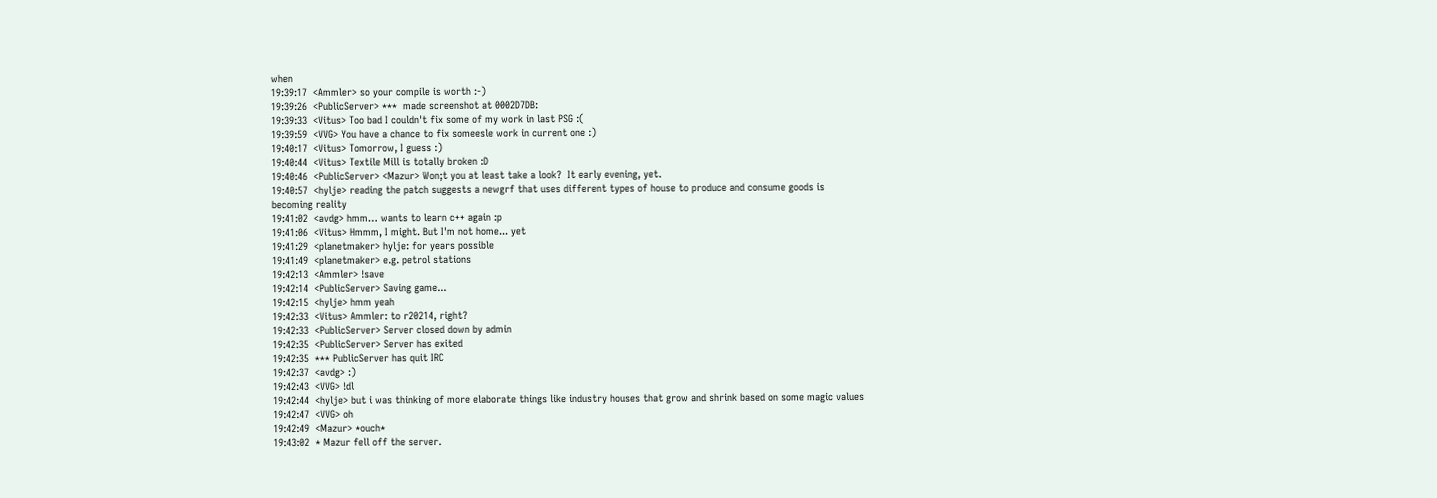when
19:39:17  <Ammler> so your compile is worth :-)
19:39:26  <PublicServer> ***  made screenshot at 0002D7DB:
19:39:33  <Vitus> Too bad I couldn't fix some of my work in last PSG :(
19:39:59  <VVG> You have a chance to fix someesle work in current one :)
19:40:17  <Vitus> Tomorrow, I guess :)
19:40:44  <Vitus> Textile Mill is totally broken :D
19:40:46  <PublicServer> <Mazur> Won;t you at least take a look?  It early evening, yet.
19:40:57  <hylje> reading the patch suggests a newgrf that uses different types of house to produce and consume goods is becoming reality
19:41:02  <avdg> hmm… wants to learn c++ again :p
19:41:06  <Vitus> Hmmm, I might. But I'm not home... yet
19:41:29  <planetmaker> hylje: for years possible
19:41:49  <planetmaker> e.g. petrol stations
19:42:13  <Ammler> !save
19:42:14  <PublicServer> Saving game...
19:42:15  <hylje> hmm yeah
19:42:33  <Vitus> Ammler: to r20214, right?
19:42:33  <PublicServer> Server closed down by admin
19:42:35  <PublicServer> Server has exited
19:42:35  *** PublicServer has quit IRC
19:42:37  <avdg> :)
19:42:43  <VVG> !dl
19:42:44  <hylje> but i was thinking of more elaborate things like industry houses that grow and shrink based on some magic values
19:42:47  <VVG> oh
19:42:49  <Mazur> *ouch*
19:43:02  * Mazur fell off the server.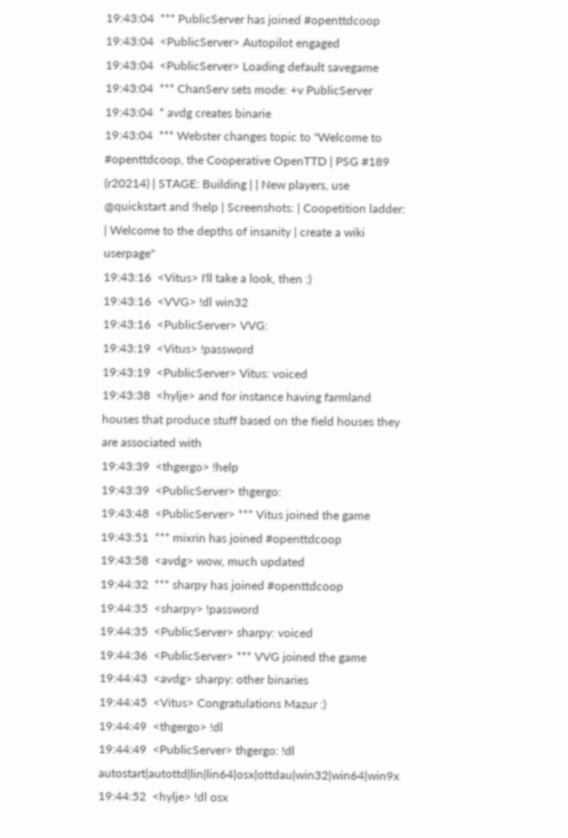19:43:04  *** PublicServer has joined #openttdcoop
19:43:04  <PublicServer> Autopilot engaged
19:43:04  <PublicServer> Loading default savegame
19:43:04  *** ChanServ sets mode: +v PublicServer
19:43:04  * avdg creates binarie
19:43:04  *** Webster changes topic to "Welcome to #openttdcoop, the Cooperative OpenTTD | PSG #189 (r20214) | STAGE: Building | | New players, use @quickstart and !help | Screenshots: | Coopetition ladder: | Welcome to the depths of insanity | create a wiki userpage"
19:43:16  <Vitus> I'll take a look, then :)
19:43:16  <VVG> !dl win32
19:43:16  <PublicServer> VVG:
19:43:19  <Vitus> !password
19:43:19  <PublicServer> Vitus: voiced
19:43:38  <hylje> and for instance having farmland houses that produce stuff based on the field houses they are associated with
19:43:39  <thgergo> !help
19:43:39  <PublicServer> thgergo:
19:43:48  <PublicServer> *** Vitus joined the game
19:43:51  *** mixrin has joined #openttdcoop
19:43:58  <avdg> wow, much updated
19:44:32  *** sharpy has joined #openttdcoop
19:44:35  <sharpy> !password
19:44:35  <PublicServer> sharpy: voiced
19:44:36  <PublicServer> *** VVG joined the game
19:44:43  <avdg> sharpy: other binaries
19:44:45  <Vitus> Congratulations Mazur :)
19:44:49  <thgergo> !dl
19:44:49  <PublicServer> thgergo: !dl autostart|autottd|lin|lin64|osx|ottdau|win32|win64|win9x
19:44:52  <hylje> !dl osx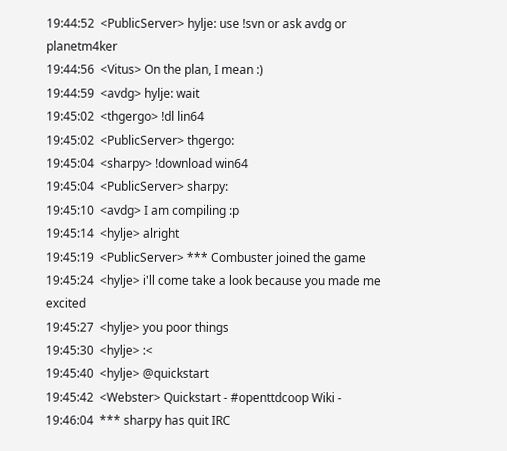19:44:52  <PublicServer> hylje: use !svn or ask avdg or planetm4ker
19:44:56  <Vitus> On the plan, I mean :)
19:44:59  <avdg> hylje: wait
19:45:02  <thgergo> !dl lin64
19:45:02  <PublicServer> thgergo:
19:45:04  <sharpy> !download win64
19:45:04  <PublicServer> sharpy:
19:45:10  <avdg> I am compiling :p
19:45:14  <hylje> alright
19:45:19  <PublicServer> *** Combuster joined the game
19:45:24  <hylje> i'll come take a look because you made me excited
19:45:27  <hylje> you poor things
19:45:30  <hylje> :<
19:45:40  <hylje> @quickstart
19:45:42  <Webster> Quickstart - #openttdcoop Wiki -
19:46:04  *** sharpy has quit IRC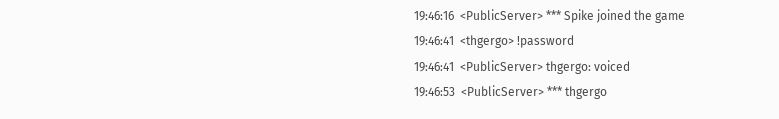19:46:16  <PublicServer> *** Spike joined the game
19:46:41  <thgergo> !password
19:46:41  <PublicServer> thgergo: voiced
19:46:53  <PublicServer> *** thgergo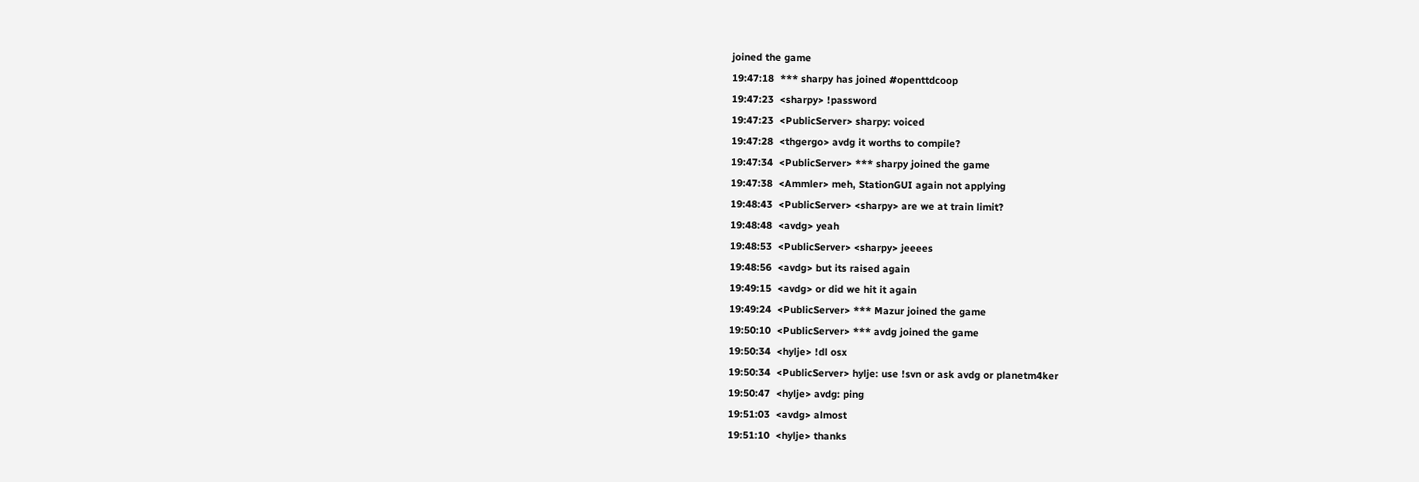joined the game
19:47:18  *** sharpy has joined #openttdcoop
19:47:23  <sharpy> !password
19:47:23  <PublicServer> sharpy: voiced
19:47:28  <thgergo> avdg it worths to compile?
19:47:34  <PublicServer> *** sharpy joined the game
19:47:38  <Ammler> meh, StationGUI again not applying
19:48:43  <PublicServer> <sharpy> are we at train limit?
19:48:48  <avdg> yeah
19:48:53  <PublicServer> <sharpy> jeeees
19:48:56  <avdg> but its raised again
19:49:15  <avdg> or did we hit it again
19:49:24  <PublicServer> *** Mazur joined the game
19:50:10  <PublicServer> *** avdg joined the game
19:50:34  <hylje> !dl osx
19:50:34  <PublicServer> hylje: use !svn or ask avdg or planetm4ker
19:50:47  <hylje> avdg: ping
19:51:03  <avdg> almost
19:51:10  <hylje> thanks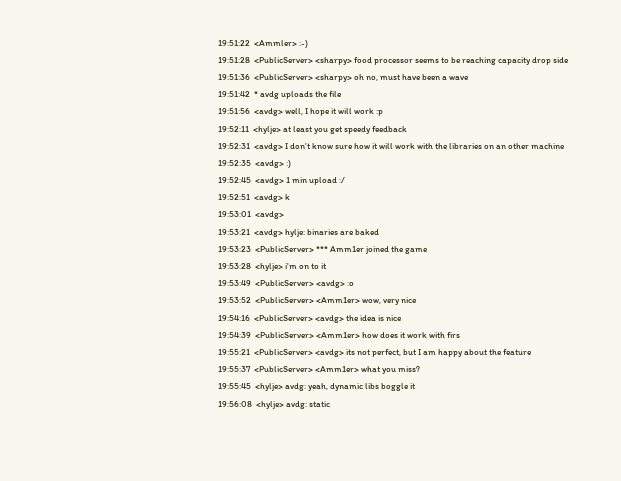19:51:22  <Ammler> :-)
19:51:28  <PublicServer> <sharpy> food processor seems to be reaching capacity drop side
19:51:36  <PublicServer> <sharpy> oh no, must have been a wave
19:51:42  * avdg uploads the file
19:51:56  <avdg> well, I hope it will work :p
19:52:11  <hylje> at least you get speedy feedback
19:52:31  <avdg> I don't know sure how it will work with the libraries on an other machine
19:52:35  <avdg> :)
19:52:45  <avdg> 1 min upload :/
19:52:51  <avdg> k
19:53:01  <avdg>
19:53:21  <avdg> hylje: binaries are baked
19:53:23  <PublicServer> *** Amm1er joined the game
19:53:28  <hylje> i'm on to it
19:53:49  <PublicServer> <avdg> :o
19:53:52  <PublicServer> <Amm1er> wow, very nice
19:54:16  <PublicServer> <avdg> the idea is nice
19:54:39  <PublicServer> <Amm1er> how does it work with firs
19:55:21  <PublicServer> <avdg> its not perfect, but I am happy about the feature
19:55:37  <PublicServer> <Amm1er> what you miss?
19:55:45  <hylje> avdg: yeah, dynamic libs boggle it
19:56:08  <hylje> avdg: static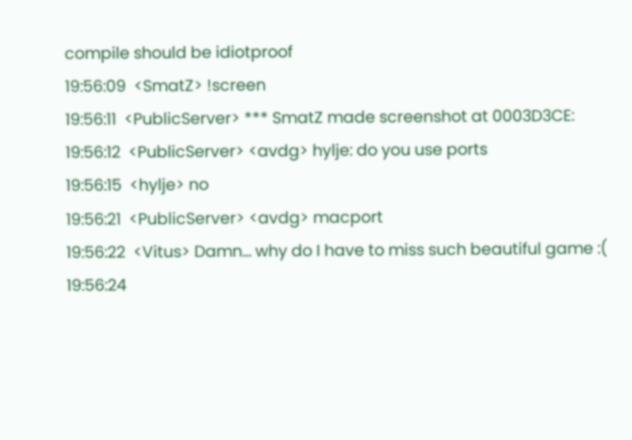compile should be idiotproof
19:56:09  <SmatZ> !screen
19:56:11  <PublicServer> *** SmatZ made screenshot at 0003D3CE:
19:56:12  <PublicServer> <avdg> hylje: do you use ports
19:56:15  <hylje> no
19:56:21  <PublicServer> <avdg> macport
19:56:22  <Vitus> Damn... why do I have to miss such beautiful game :(
19:56:24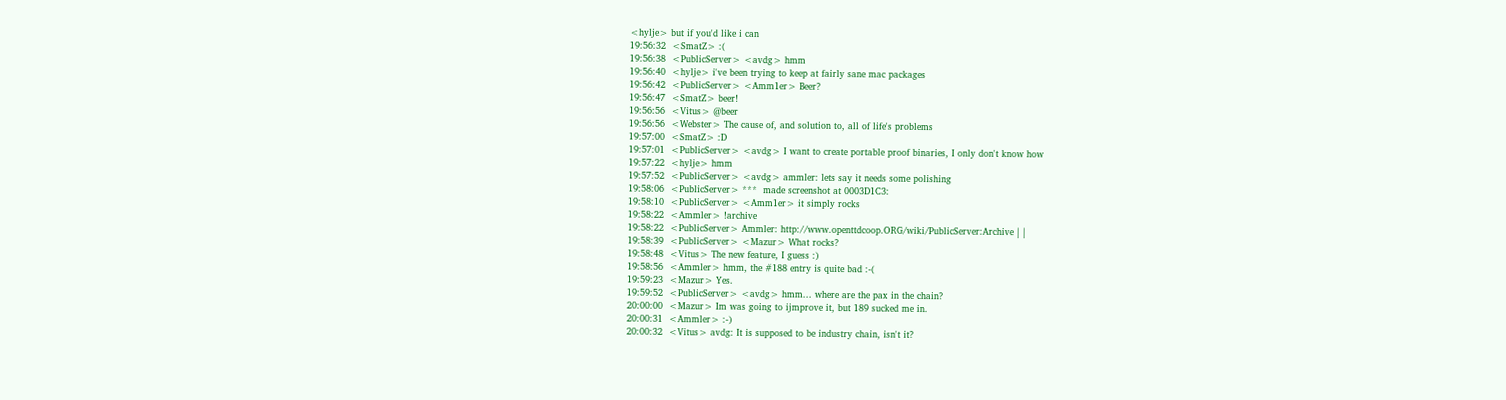<hylje> but if you'd like i can
19:56:32  <SmatZ> :(
19:56:38  <PublicServer> <avdg> hmm
19:56:40  <hylje> i've been trying to keep at fairly sane mac packages
19:56:42  <PublicServer> <Amm1er> Beer?
19:56:47  <SmatZ> beer!
19:56:56  <Vitus> @beer
19:56:56  <Webster> The cause of, and solution to, all of life's problems
19:57:00  <SmatZ> :D
19:57:01  <PublicServer> <avdg> I want to create portable proof binaries, I only don't know how
19:57:22  <hylje> hmm
19:57:52  <PublicServer> <avdg> ammler: lets say it needs some polishing
19:58:06  <PublicServer> ***  made screenshot at 0003D1C3:
19:58:10  <PublicServer> <Amm1er> it simply rocks
19:58:22  <Ammler> !archive
19:58:22  <PublicServer> Ammler: http://www.openttdcoop.ORG/wiki/PublicServer:Archive | |
19:58:39  <PublicServer> <Mazur> What rocks?
19:58:48  <Vitus> The new feature, I guess :)
19:58:56  <Ammler> hmm, the #188 entry is quite bad :-(
19:59:23  <Mazur> Yes.
19:59:52  <PublicServer> <avdg> hmm... where are the pax in the chain?
20:00:00  <Mazur> Im was going to ijmprove it, but 189 sucked me in.
20:00:31  <Ammler> :-)
20:00:32  <Vitus> avdg: It is supposed to be industry chain, isn't it?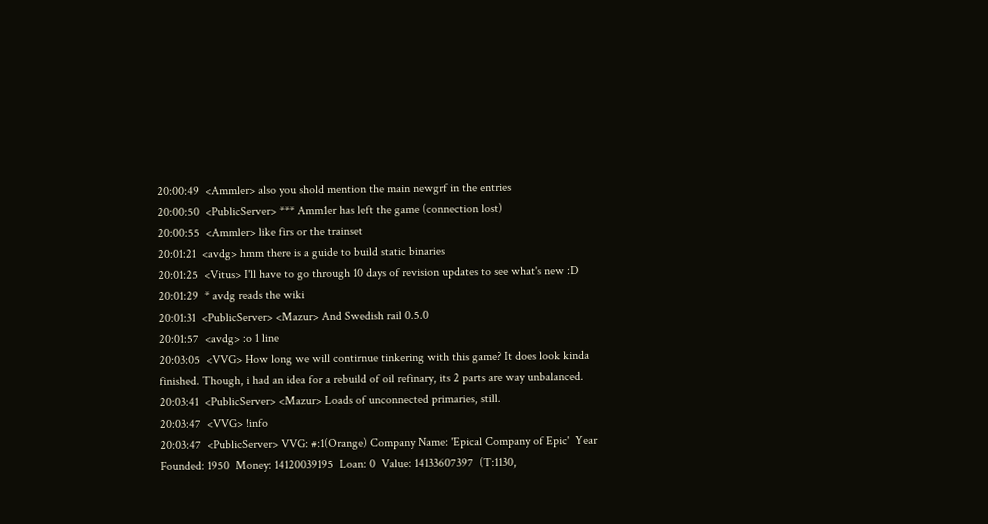20:00:49  <Ammler> also you shold mention the main newgrf in the entries
20:00:50  <PublicServer> *** Amm1er has left the game (connection lost)
20:00:55  <Ammler> like firs or the trainset
20:01:21  <avdg> hmm there is a guide to build static binaries
20:01:25  <Vitus> I'll have to go through 10 days of revision updates to see what's new :D
20:01:29  * avdg reads the wiki
20:01:31  <PublicServer> <Mazur> And Swedish rail 0.5.0
20:01:57  <avdg> :o 1 line
20:03:05  <VVG> How long we will contirnue tinkering with this game? It does look kinda finished. Though, i had an idea for a rebuild of oil refinary, its 2 parts are way unbalanced.
20:03:41  <PublicServer> <Mazur> Loads of unconnected primaries, still.
20:03:47  <VVG> !info
20:03:47  <PublicServer> VVG: #:1(Orange) Company Name: 'Epical Company of Epic'  Year Founded: 1950  Money: 14120039195  Loan: 0  Value: 14133607397  (T:1130,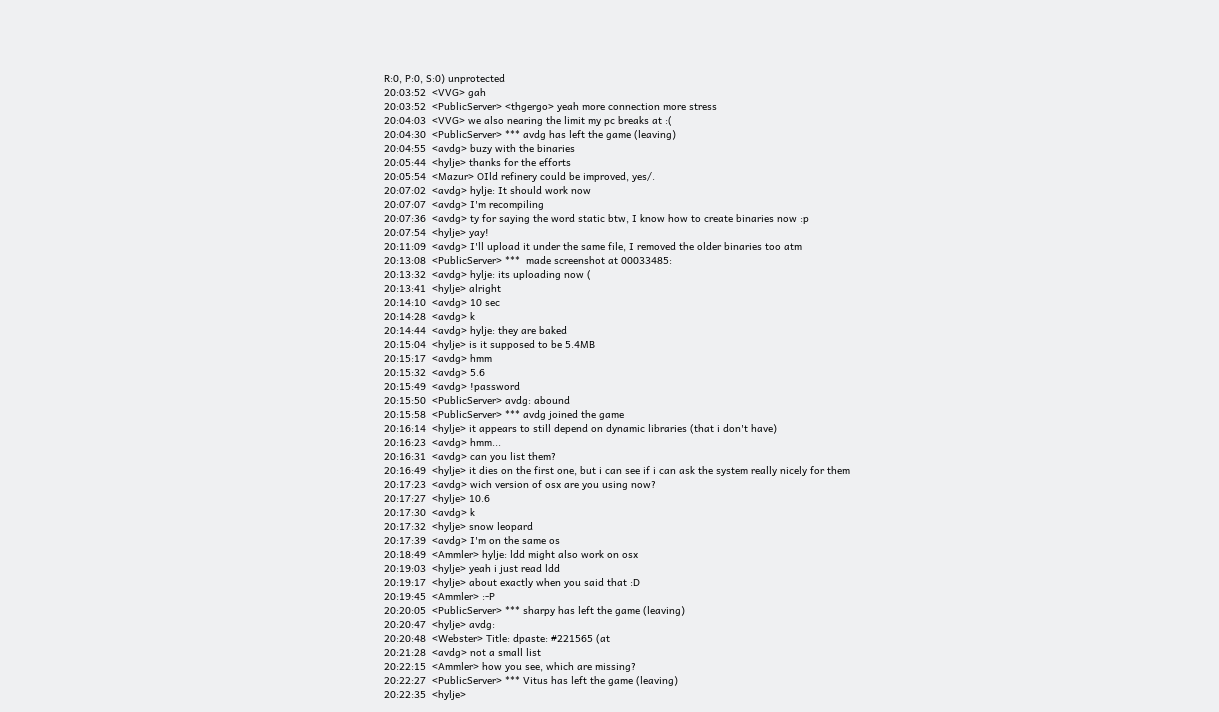R:0, P:0, S:0) unprotected
20:03:52  <VVG> gah
20:03:52  <PublicServer> <thgergo> yeah more connection more stress
20:04:03  <VVG> we also nearing the limit my pc breaks at :(
20:04:30  <PublicServer> *** avdg has left the game (leaving)
20:04:55  <avdg> buzy with the binaries
20:05:44  <hylje> thanks for the efforts
20:05:54  <Mazur> OIld refinery could be improved, yes/.
20:07:02  <avdg> hylje: It should work now
20:07:07  <avdg> I'm recompiling
20:07:36  <avdg> ty for saying the word static btw, I know how to create binaries now :p
20:07:54  <hylje> yay!
20:11:09  <avdg> I'll upload it under the same file, I removed the older binaries too atm
20:13:08  <PublicServer> ***  made screenshot at 00033485:
20:13:32  <avdg> hylje: its uploading now (
20:13:41  <hylje> alright
20:14:10  <avdg> 10 sec
20:14:28  <avdg> k
20:14:44  <avdg> hylje: they are baked
20:15:04  <hylje> is it supposed to be 5.4MB
20:15:17  <avdg> hmm
20:15:32  <avdg> 5.6
20:15:49  <avdg> !password
20:15:50  <PublicServer> avdg: abound
20:15:58  <PublicServer> *** avdg joined the game
20:16:14  <hylje> it appears to still depend on dynamic libraries (that i don't have)
20:16:23  <avdg> hmm...
20:16:31  <avdg> can you list them?
20:16:49  <hylje> it dies on the first one, but i can see if i can ask the system really nicely for them
20:17:23  <avdg> wich version of osx are you using now?
20:17:27  <hylje> 10.6
20:17:30  <avdg> k
20:17:32  <hylje> snow leopard
20:17:39  <avdg> I'm on the same os
20:18:49  <Ammler> hylje: ldd might also work on osx
20:19:03  <hylje> yeah i just read ldd
20:19:17  <hylje> about exactly when you said that :D
20:19:45  <Ammler> :-P
20:20:05  <PublicServer> *** sharpy has left the game (leaving)
20:20:47  <hylje> avdg:
20:20:48  <Webster> Title: dpaste: #221565 (at
20:21:28  <avdg> not a small list
20:22:15  <Ammler> how you see, which are missing?
20:22:27  <PublicServer> *** Vitus has left the game (leaving)
20:22:35  <hylje>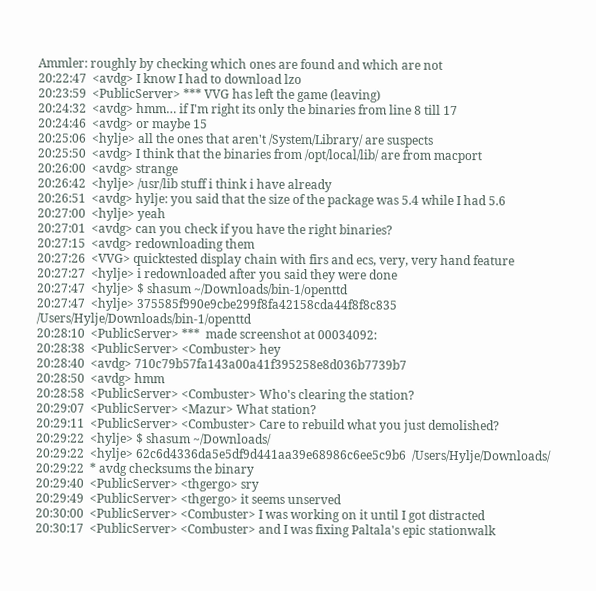Ammler: roughly by checking which ones are found and which are not
20:22:47  <avdg> I know I had to download lzo
20:23:59  <PublicServer> *** VVG has left the game (leaving)
20:24:32  <avdg> hmm… if I'm right its only the binaries from line 8 till 17
20:24:46  <avdg> or maybe 15
20:25:06  <hylje> all the ones that aren't /System/Library/ are suspects
20:25:50  <avdg> I think that the binaries from /opt/local/lib/ are from macport
20:26:00  <avdg> strange
20:26:42  <hylje> /usr/lib stuff i think i have already
20:26:51  <avdg> hylje: you said that the size of the package was 5.4 while I had 5.6
20:27:00  <hylje> yeah
20:27:01  <avdg> can you check if you have the right binaries?
20:27:15  <avdg> redownloading them
20:27:26  <VVG> quicktested display chain with firs and ecs, very, very hand feature
20:27:27  <hylje> i redownloaded after you said they were done
20:27:47  <hylje> $ shasum ~/Downloads/bin-1/openttd
20:27:47  <hylje> 375585f990e9cbe299f8fa42158cda44f8f8c835  /Users/Hylje/Downloads/bin-1/openttd
20:28:10  <PublicServer> ***  made screenshot at 00034092:
20:28:38  <PublicServer> <Combuster> hey
20:28:40  <avdg> 710c79b57fa143a00a41f395258e8d036b7739b7
20:28:50  <avdg> hmm
20:28:58  <PublicServer> <Combuster> Who's clearing the station?
20:29:07  <PublicServer> <Mazur> What station?
20:29:11  <PublicServer> <Combuster> Care to rebuild what you just demolished?
20:29:22  <hylje> $ shasum ~/Downloads/
20:29:22  <hylje> 62c6d4336da5e5df9d441aa39e68986c6ee5c9b6  /Users/Hylje/Downloads/
20:29:22  * avdg checksums the binary
20:29:40  <PublicServer> <thgergo> sry
20:29:49  <PublicServer> <thgergo> it seems unserved
20:30:00  <PublicServer> <Combuster> I was working on it until I got distracted
20:30:17  <PublicServer> <Combuster> and I was fixing Paltala's epic stationwalk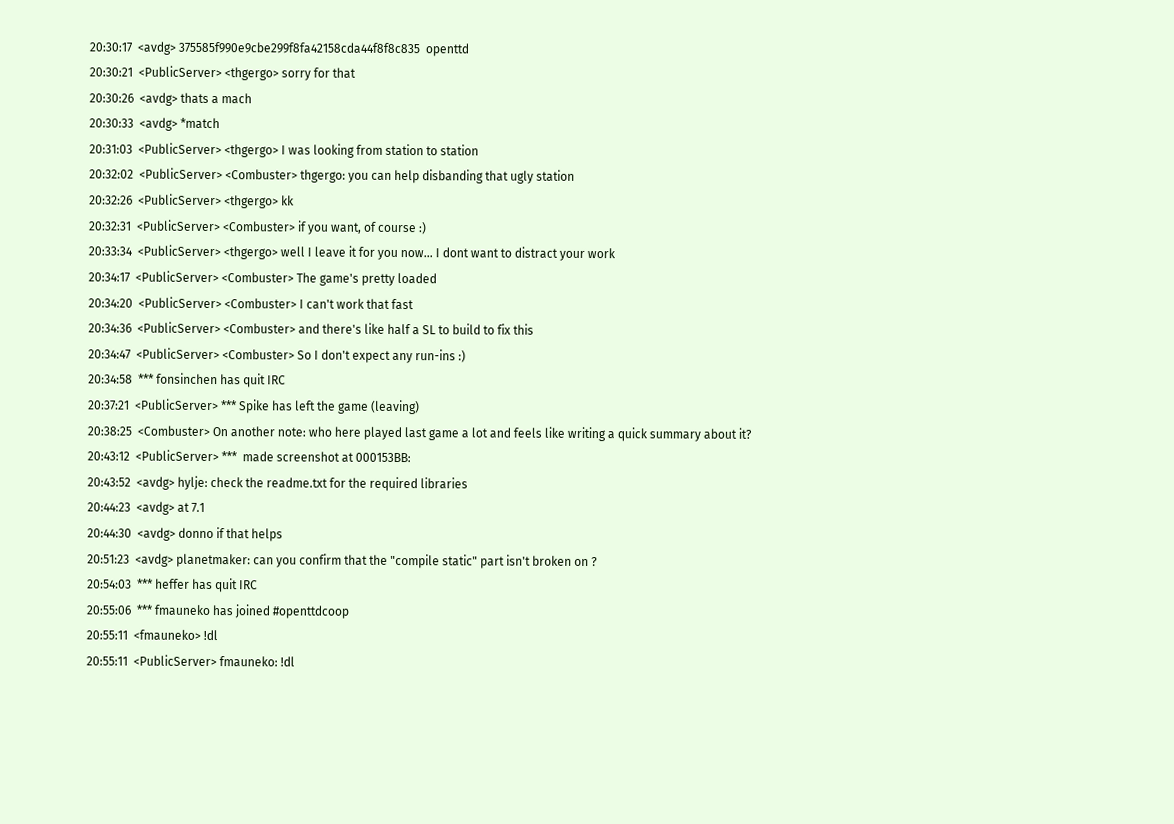20:30:17  <avdg> 375585f990e9cbe299f8fa42158cda44f8f8c835  openttd
20:30:21  <PublicServer> <thgergo> sorry for that
20:30:26  <avdg> thats a mach
20:30:33  <avdg> *match
20:31:03  <PublicServer> <thgergo> I was looking from station to station
20:32:02  <PublicServer> <Combuster> thgergo: you can help disbanding that ugly station
20:32:26  <PublicServer> <thgergo> kk
20:32:31  <PublicServer> <Combuster> if you want, of course :)
20:33:34  <PublicServer> <thgergo> well I leave it for you now... I dont want to distract your work
20:34:17  <PublicServer> <Combuster> The game's pretty loaded
20:34:20  <PublicServer> <Combuster> I can't work that fast
20:34:36  <PublicServer> <Combuster> and there's like half a SL to build to fix this
20:34:47  <PublicServer> <Combuster> So I don't expect any run-ins :)
20:34:58  *** fonsinchen has quit IRC
20:37:21  <PublicServer> *** Spike has left the game (leaving)
20:38:25  <Combuster> On another note: who here played last game a lot and feels like writing a quick summary about it?
20:43:12  <PublicServer> ***  made screenshot at 000153BB:
20:43:52  <avdg> hylje: check the readme.txt for the required libraries
20:44:23  <avdg> at 7.1
20:44:30  <avdg> donno if that helps
20:51:23  <avdg> planetmaker: can you confirm that the "compile static" part isn't broken on ?
20:54:03  *** heffer has quit IRC
20:55:06  *** fmauneko has joined #openttdcoop
20:55:11  <fmauneko> !dl
20:55:11  <PublicServer> fmauneko: !dl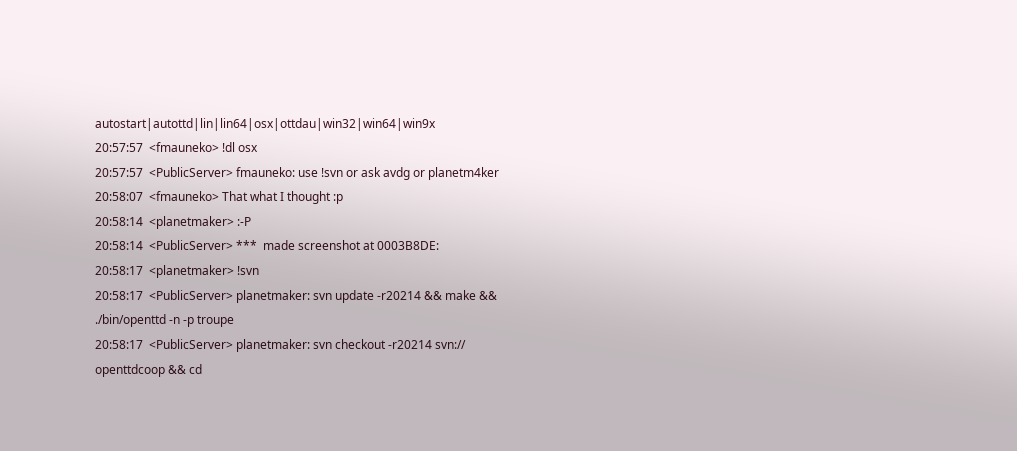autostart|autottd|lin|lin64|osx|ottdau|win32|win64|win9x
20:57:57  <fmauneko> !dl osx
20:57:57  <PublicServer> fmauneko: use !svn or ask avdg or planetm4ker
20:58:07  <fmauneko> That what I thought :p
20:58:14  <planetmaker> :-P
20:58:14  <PublicServer> ***  made screenshot at 0003B8DE:
20:58:17  <planetmaker> !svn
20:58:17  <PublicServer> planetmaker: svn update -r20214 && make && ./bin/openttd -n -p troupe
20:58:17  <PublicServer> planetmaker: svn checkout -r20214 svn:// openttdcoop && cd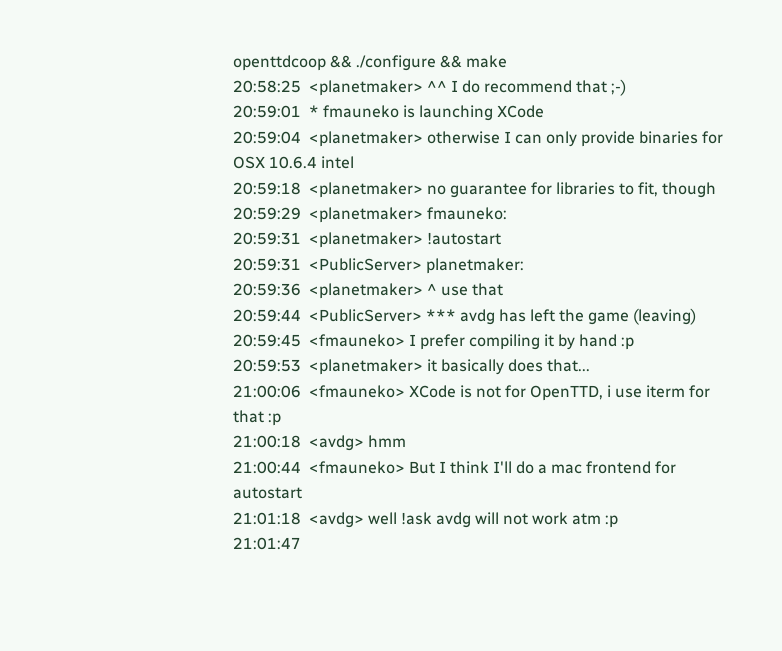openttdcoop && ./configure && make
20:58:25  <planetmaker> ^^ I do recommend that ;-)
20:59:01  * fmauneko is launching XCode
20:59:04  <planetmaker> otherwise I can only provide binaries for OSX 10.6.4 intel
20:59:18  <planetmaker> no guarantee for libraries to fit, though
20:59:29  <planetmaker> fmauneko:
20:59:31  <planetmaker> !autostart
20:59:31  <PublicServer> planetmaker:
20:59:36  <planetmaker> ^ use that
20:59:44  <PublicServer> *** avdg has left the game (leaving)
20:59:45  <fmauneko> I prefer compiling it by hand :p
20:59:53  <planetmaker> it basically does that...
21:00:06  <fmauneko> XCode is not for OpenTTD, i use iterm for that :p
21:00:18  <avdg> hmm
21:00:44  <fmauneko> But I think I'll do a mac frontend for autostart
21:01:18  <avdg> well !ask avdg will not work atm :p
21:01:47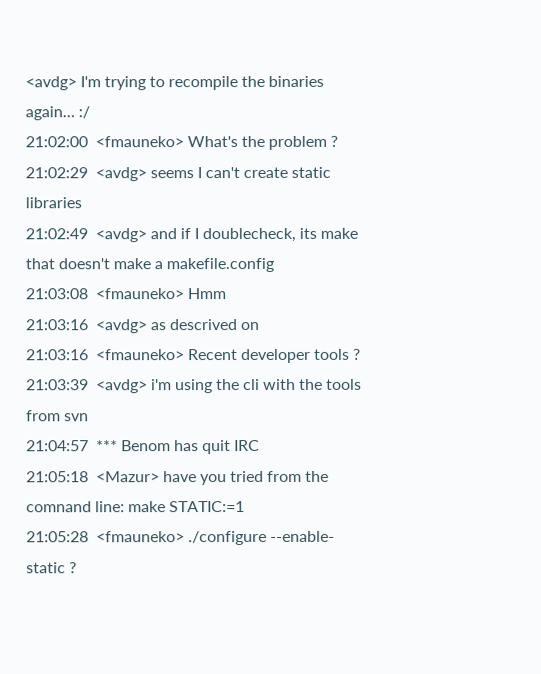<avdg> I'm trying to recompile the binaries again… :/
21:02:00  <fmauneko> What's the problem ?
21:02:29  <avdg> seems I can't create static libraries
21:02:49  <avdg> and if I doublecheck, its make that doesn't make a makefile.config
21:03:08  <fmauneko> Hmm
21:03:16  <avdg> as descrived on
21:03:16  <fmauneko> Recent developer tools ?
21:03:39  <avdg> i'm using the cli with the tools from svn
21:04:57  *** Benom has quit IRC
21:05:18  <Mazur> have you tried from the comnand line: make STATIC:=1
21:05:28  <fmauneko> ./configure --enable-static ?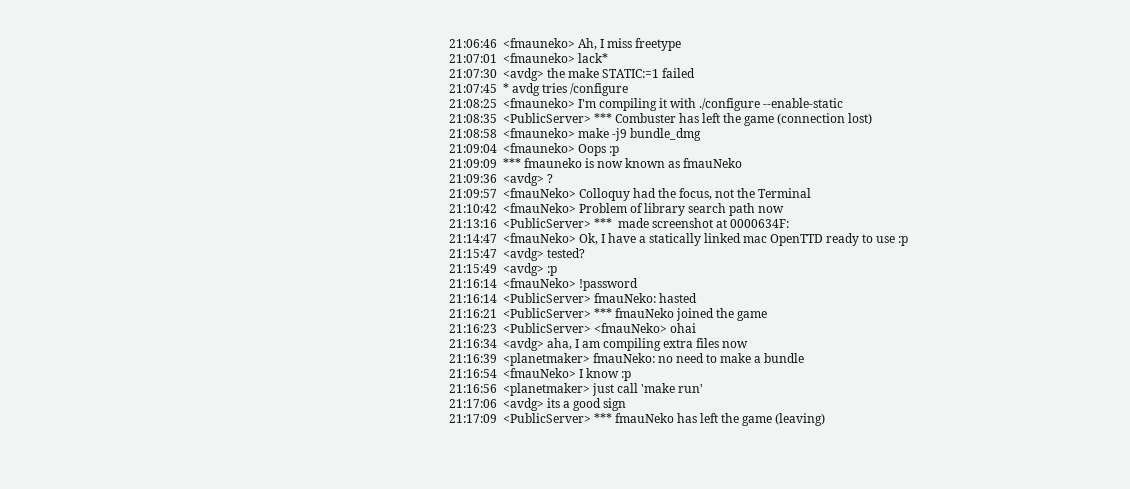21:06:46  <fmauneko> Ah, I miss freetype
21:07:01  <fmauneko> lack*
21:07:30  <avdg> the make STATIC:=1 failed
21:07:45  * avdg tries /configure
21:08:25  <fmauneko> I'm compiling it with ./configure --enable-static
21:08:35  <PublicServer> *** Combuster has left the game (connection lost)
21:08:58  <fmauneko> make -j9 bundle_dmg
21:09:04  <fmauneko> Oops :p
21:09:09  *** fmauneko is now known as fmauNeko
21:09:36  <avdg> ?
21:09:57  <fmauNeko> Colloquy had the focus, not the Terminal
21:10:42  <fmauNeko> Problem of library search path now
21:13:16  <PublicServer> ***  made screenshot at 0000634F:
21:14:47  <fmauNeko> Ok, I have a statically linked mac OpenTTD ready to use :p
21:15:47  <avdg> tested?
21:15:49  <avdg> :p
21:16:14  <fmauNeko> !password
21:16:14  <PublicServer> fmauNeko: hasted
21:16:21  <PublicServer> *** fmauNeko joined the game
21:16:23  <PublicServer> <fmauNeko> ohai
21:16:34  <avdg> aha, I am compiling extra files now
21:16:39  <planetmaker> fmauNeko: no need to make a bundle
21:16:54  <fmauNeko> I know :p
21:16:56  <planetmaker> just call 'make run'
21:17:06  <avdg> its a good sign
21:17:09  <PublicServer> *** fmauNeko has left the game (leaving)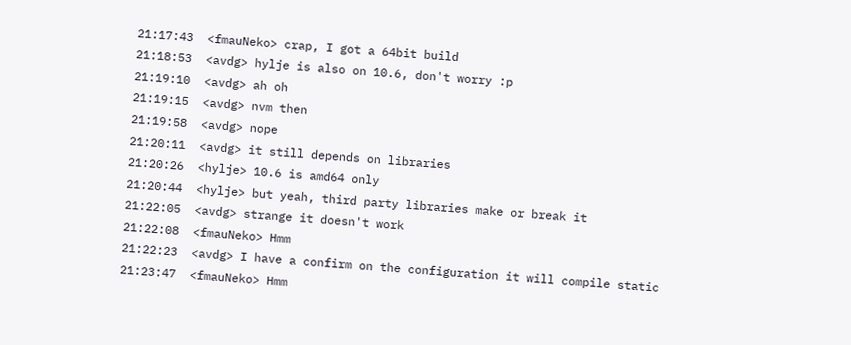21:17:43  <fmauNeko> crap, I got a 64bit build
21:18:53  <avdg> hylje is also on 10.6, don't worry :p
21:19:10  <avdg> ah oh
21:19:15  <avdg> nvm then
21:19:58  <avdg> nope
21:20:11  <avdg> it still depends on libraries
21:20:26  <hylje> 10.6 is amd64 only
21:20:44  <hylje> but yeah, third party libraries make or break it
21:22:05  <avdg> strange it doesn't work
21:22:08  <fmauNeko> Hmm
21:22:23  <avdg> I have a confirm on the configuration it will compile static
21:23:47  <fmauNeko> Hmm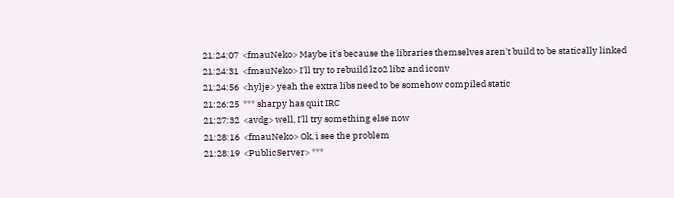21:24:07  <fmauNeko> Maybe it's because the libraries themselves aren't build to be statically linked
21:24:31  <fmauNeko> I'll try to rebuild lzo2 libz and iconv
21:24:56  <hylje> yeah the extra libs need to be somehow compiled static
21:26:25  *** sharpy has quit IRC
21:27:32  <avdg> well, I'll try something else now
21:28:16  <fmauNeko> Ok, i see the problem
21:28:19  <PublicServer> ***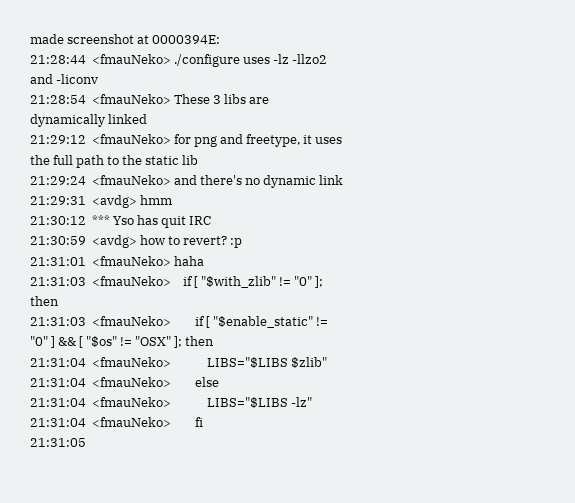made screenshot at 0000394E:
21:28:44  <fmauNeko> ./configure uses -lz -llzo2 and -liconv
21:28:54  <fmauNeko> These 3 libs are dynamically linked
21:29:12  <fmauNeko> for png and freetype, it uses the full path to the static lib
21:29:24  <fmauNeko> and there's no dynamic link
21:29:31  <avdg> hmm
21:30:12  *** Yso has quit IRC
21:30:59  <avdg> how to revert? :p
21:31:01  <fmauNeko> haha
21:31:03  <fmauNeko>    if [ "$with_zlib" != "0" ]; then
21:31:03  <fmauNeko>        if [ "$enable_static" != "0" ] && [ "$os" != "OSX" ]; then
21:31:04  <fmauNeko>            LIBS="$LIBS $zlib"
21:31:04  <fmauNeko>        else
21:31:04  <fmauNeko>            LIBS="$LIBS -lz"
21:31:04  <fmauNeko>        fi
21:31:05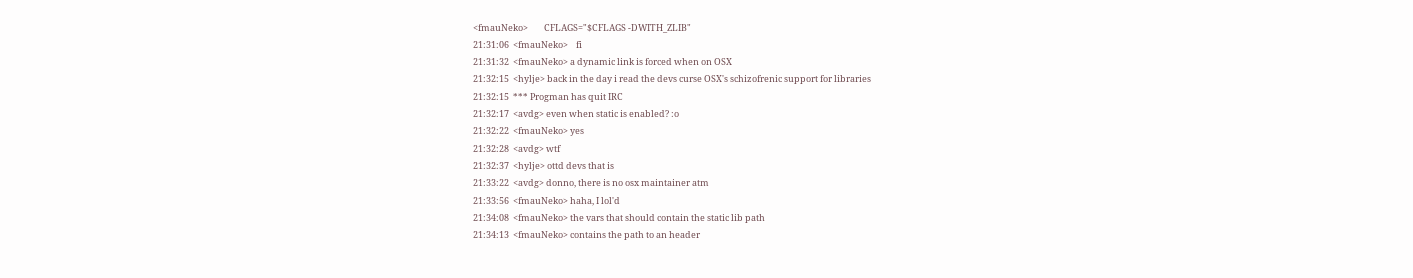<fmauNeko>        CFLAGS="$CFLAGS -DWITH_ZLIB"
21:31:06  <fmauNeko>    fi
21:31:32  <fmauNeko> a dynamic link is forced when on OSX
21:32:15  <hylje> back in the day i read the devs curse OSX's schizofrenic support for libraries
21:32:15  *** Progman has quit IRC
21:32:17  <avdg> even when static is enabled? :o
21:32:22  <fmauNeko> yes
21:32:28  <avdg> wtf
21:32:37  <hylje> ottd devs that is
21:33:22  <avdg> donno, there is no osx maintainer atm
21:33:56  <fmauNeko> haha, I lol'd
21:34:08  <fmauNeko> the vars that should contain the static lib path
21:34:13  <fmauNeko> contains the path to an header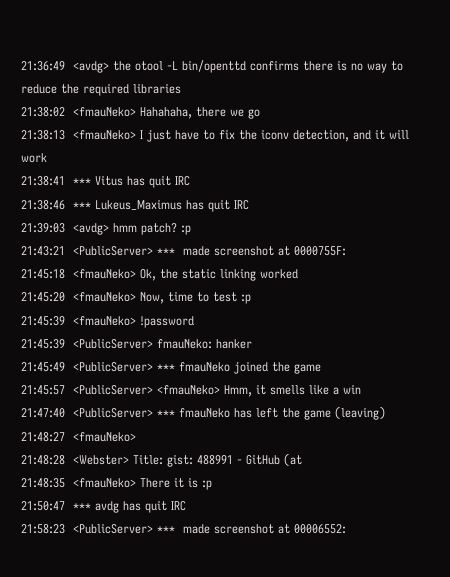21:36:49  <avdg> the otool -L bin/openttd confirms there is no way to reduce the required libraries
21:38:02  <fmauNeko> Hahahaha, there we go
21:38:13  <fmauNeko> I just have to fix the iconv detection, and it will work
21:38:41  *** Vitus has quit IRC
21:38:46  *** Lukeus_Maximus has quit IRC
21:39:03  <avdg> hmm patch? :p
21:43:21  <PublicServer> ***  made screenshot at 0000755F:
21:45:18  <fmauNeko> Ok, the static linking worked
21:45:20  <fmauNeko> Now, time to test :p
21:45:39  <fmauNeko> !password
21:45:39  <PublicServer> fmauNeko: hanker
21:45:49  <PublicServer> *** fmauNeko joined the game
21:45:57  <PublicServer> <fmauNeko> Hmm, it smells like a win
21:47:40  <PublicServer> *** fmauNeko has left the game (leaving)
21:48:27  <fmauNeko>
21:48:28  <Webster> Title: gist: 488991 - GitHub (at
21:48:35  <fmauNeko> There it is :p
21:50:47  *** avdg has quit IRC
21:58:23  <PublicServer> ***  made screenshot at 00006552: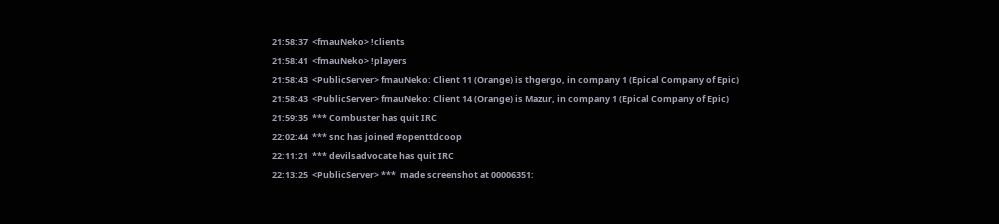21:58:37  <fmauNeko> !clients
21:58:41  <fmauNeko> !players
21:58:43  <PublicServer> fmauNeko: Client 11 (Orange) is thgergo, in company 1 (Epical Company of Epic)
21:58:43  <PublicServer> fmauNeko: Client 14 (Orange) is Mazur, in company 1 (Epical Company of Epic)
21:59:35  *** Combuster has quit IRC
22:02:44  *** snc has joined #openttdcoop
22:11:21  *** devilsadvocate has quit IRC
22:13:25  <PublicServer> ***  made screenshot at 00006351: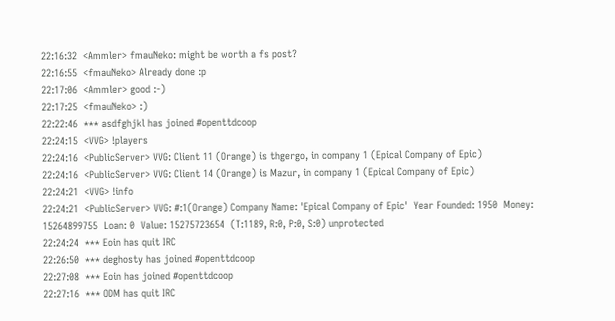22:16:32  <Ammler> fmauNeko: might be worth a fs post?
22:16:55  <fmauNeko> Already done :p
22:17:06  <Ammler> good :-)
22:17:25  <fmauNeko> :)
22:22:46  *** asdfghjkl has joined #openttdcoop
22:24:15  <VVG> !players
22:24:16  <PublicServer> VVG: Client 11 (Orange) is thgergo, in company 1 (Epical Company of Epic)
22:24:16  <PublicServer> VVG: Client 14 (Orange) is Mazur, in company 1 (Epical Company of Epic)
22:24:21  <VVG> !info
22:24:21  <PublicServer> VVG: #:1(Orange) Company Name: 'Epical Company of Epic'  Year Founded: 1950  Money: 15264899755  Loan: 0  Value: 15275723654  (T:1189, R:0, P:0, S:0) unprotected
22:24:24  *** Eoin has quit IRC
22:26:50  *** deghosty has joined #openttdcoop
22:27:08  *** Eoin has joined #openttdcoop
22:27:16  *** ODM has quit IRC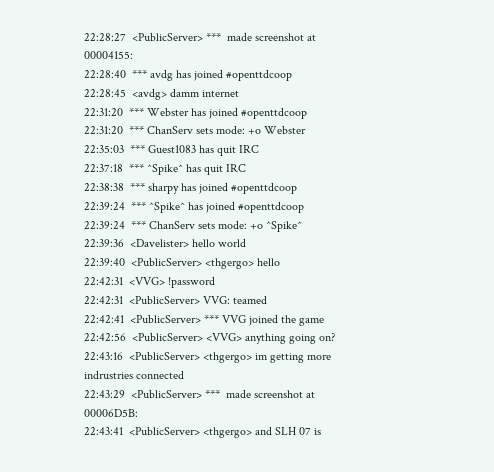22:28:27  <PublicServer> ***  made screenshot at 00004155:
22:28:40  *** avdg has joined #openttdcoop
22:28:45  <avdg> damm internet
22:31:20  *** Webster has joined #openttdcoop
22:31:20  *** ChanServ sets mode: +o Webster
22:35:03  *** Guest1083 has quit IRC
22:37:18  *** ^Spike^ has quit IRC
22:38:38  *** sharpy has joined #openttdcoop
22:39:24  *** ^Spike^ has joined #openttdcoop
22:39:24  *** ChanServ sets mode: +o ^Spike^
22:39:36  <Davelister> hello world
22:39:40  <PublicServer> <thgergo> hello
22:42:31  <VVG> !password
22:42:31  <PublicServer> VVG: teamed
22:42:41  <PublicServer> *** VVG joined the game
22:42:56  <PublicServer> <VVG> anything going on?
22:43:16  <PublicServer> <thgergo> im getting more indrustries connected
22:43:29  <PublicServer> ***  made screenshot at 00006D5B:
22:43:41  <PublicServer> <thgergo> and SLH 07 is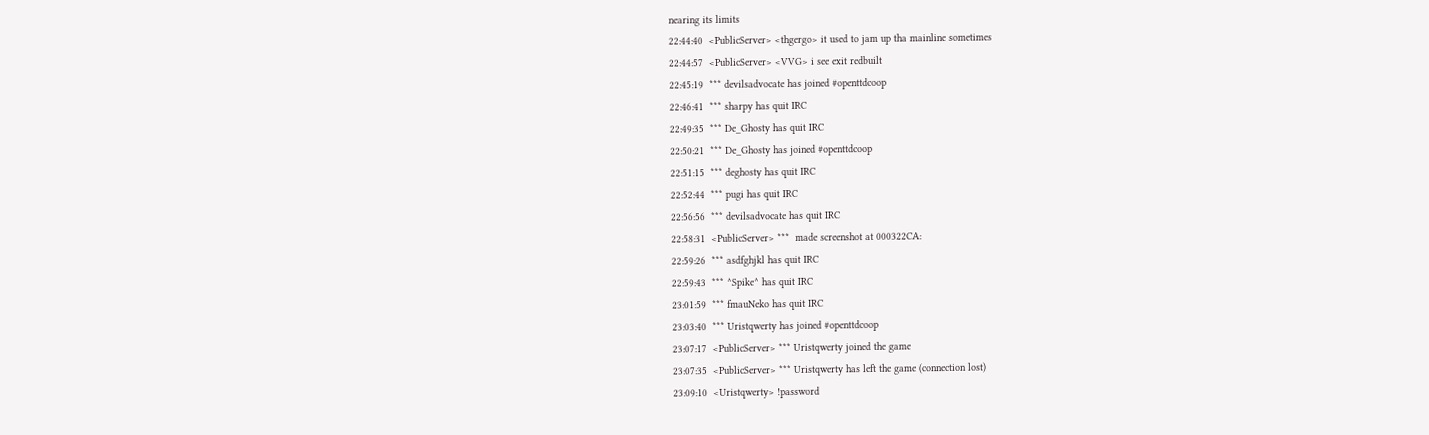nearing its limits
22:44:40  <PublicServer> <thgergo> it used to jam up tha mainline sometimes
22:44:57  <PublicServer> <VVG> i see exit redbuilt
22:45:19  *** devilsadvocate has joined #openttdcoop
22:46:41  *** sharpy has quit IRC
22:49:35  *** De_Ghosty has quit IRC
22:50:21  *** De_Ghosty has joined #openttdcoop
22:51:15  *** deghosty has quit IRC
22:52:44  *** pugi has quit IRC
22:56:56  *** devilsadvocate has quit IRC
22:58:31  <PublicServer> ***  made screenshot at 000322CA:
22:59:26  *** asdfghjkl has quit IRC
22:59:43  *** ^Spike^ has quit IRC
23:01:59  *** fmauNeko has quit IRC
23:03:40  *** Uristqwerty has joined #openttdcoop
23:07:17  <PublicServer> *** Uristqwerty joined the game
23:07:35  <PublicServer> *** Uristqwerty has left the game (connection lost)
23:09:10  <Uristqwerty> !password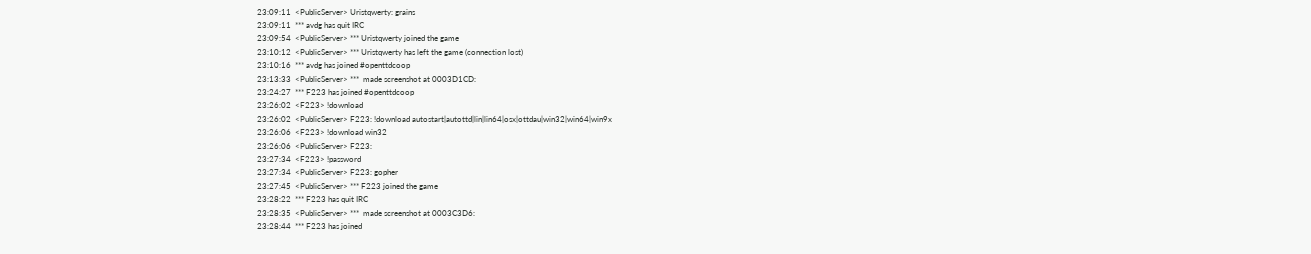23:09:11  <PublicServer> Uristqwerty: grains
23:09:11  *** avdg has quit IRC
23:09:54  <PublicServer> *** Uristqwerty joined the game
23:10:12  <PublicServer> *** Uristqwerty has left the game (connection lost)
23:10:16  *** avdg has joined #openttdcoop
23:13:33  <PublicServer> ***  made screenshot at 0003D1CD:
23:24:27  *** F223 has joined #openttdcoop
23:26:02  <F223> !download
23:26:02  <PublicServer> F223: !download autostart|autottd|lin|lin64|osx|ottdau|win32|win64|win9x
23:26:06  <F223> !download win32
23:26:06  <PublicServer> F223:
23:27:34  <F223> !password
23:27:34  <PublicServer> F223: gopher
23:27:45  <PublicServer> *** F223 joined the game
23:28:22  *** F223 has quit IRC
23:28:35  <PublicServer> ***  made screenshot at 0003C3D6:
23:28:44  *** F223 has joined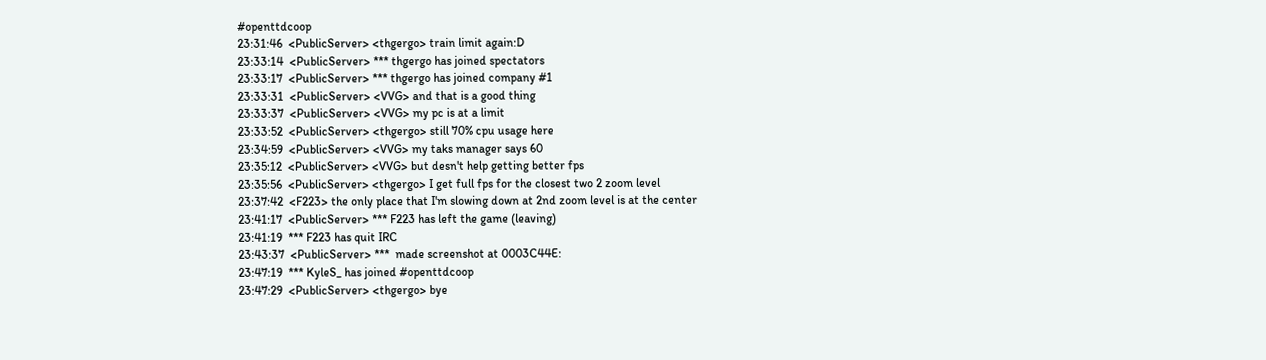#openttdcoop
23:31:46  <PublicServer> <thgergo> train limit again:D
23:33:14  <PublicServer> *** thgergo has joined spectators
23:33:17  <PublicServer> *** thgergo has joined company #1
23:33:31  <PublicServer> <VVG> and that is a good thing
23:33:37  <PublicServer> <VVG> my pc is at a limit
23:33:52  <PublicServer> <thgergo> still 70% cpu usage here
23:34:59  <PublicServer> <VVG> my taks manager says 60
23:35:12  <PublicServer> <VVG> but desn't help getting better fps
23:35:56  <PublicServer> <thgergo> I get full fps for the closest two 2 zoom level
23:37:42  <F223> the only place that I'm slowing down at 2nd zoom level is at the center
23:41:17  <PublicServer> *** F223 has left the game (leaving)
23:41:19  *** F223 has quit IRC
23:43:37  <PublicServer> ***  made screenshot at 0003C44E:
23:47:19  *** KyleS_ has joined #openttdcoop
23:47:29  <PublicServer> <thgergo> bye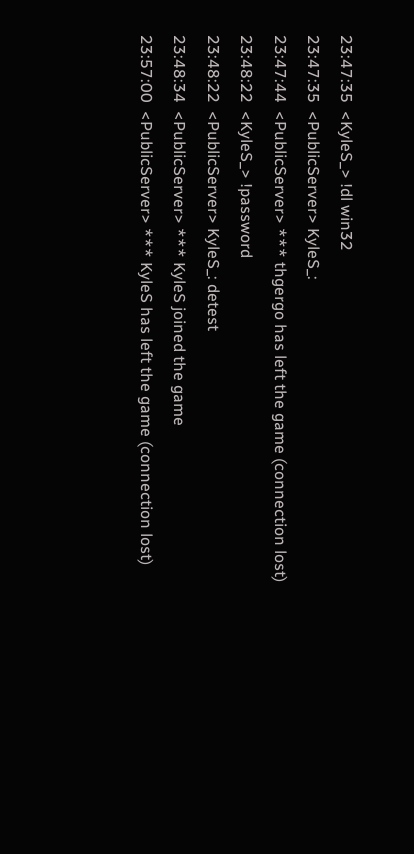23:47:35  <KyleS_> !dl win32
23:47:35  <PublicServer> KyleS_:
23:47:44  <PublicServer> *** thgergo has left the game (connection lost)
23:48:22  <KyleS_> !password
23:48:22  <PublicServer> KyleS_: detest
23:48:34  <PublicServer> *** KyleS joined the game
23:57:00  <PublicServer> *** KyleS has left the game (connection lost)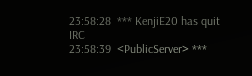23:58:28  *** KenjiE20 has quit IRC
23:58:39  <PublicServer> ***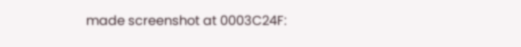made screenshot at 0003C24F: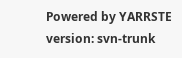Powered by YARRSTE version: svn-trunk